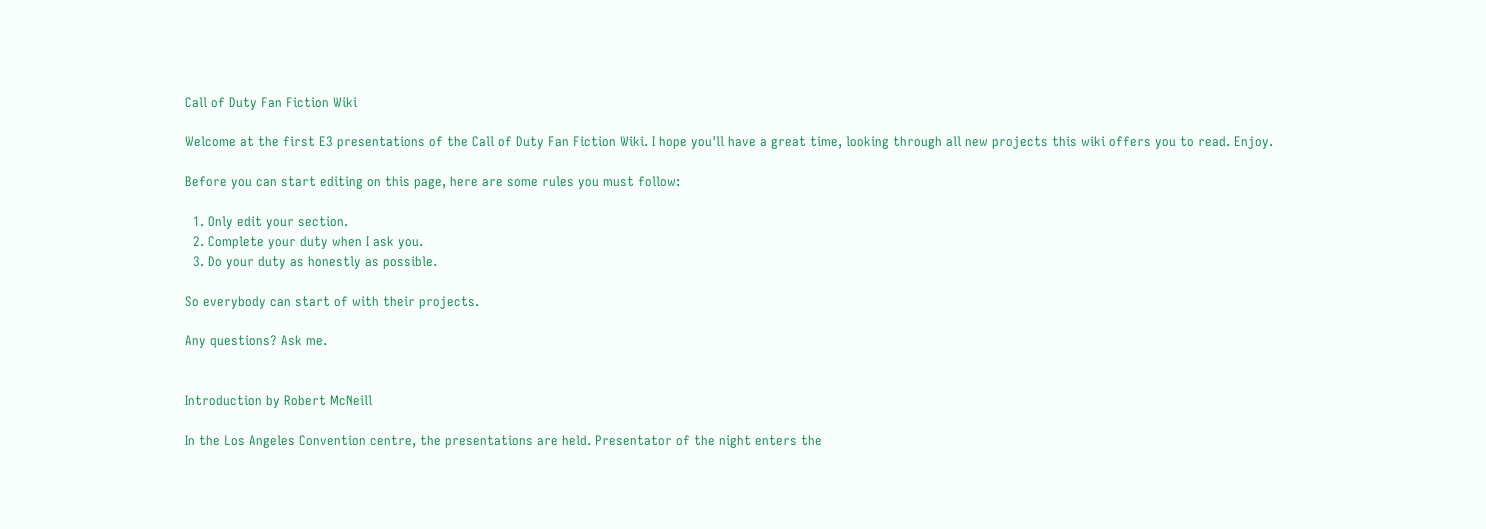Call of Duty Fan Fiction Wiki

Welcome at the first E3 presentations of the Call of Duty Fan Fiction Wiki. I hope you'll have a great time, looking through all new projects this wiki offers you to read. Enjoy.

Before you can start editing on this page, here are some rules you must follow:

  1. Only edit your section.
  2. Complete your duty when I ask you.
  3. Do your duty as honestly as possible.

So everybody can start of with their projects.

Any questions? Ask me.


Introduction by Robert McNeill

In the Los Angeles Convention centre, the presentations are held. Presentator of the night enters the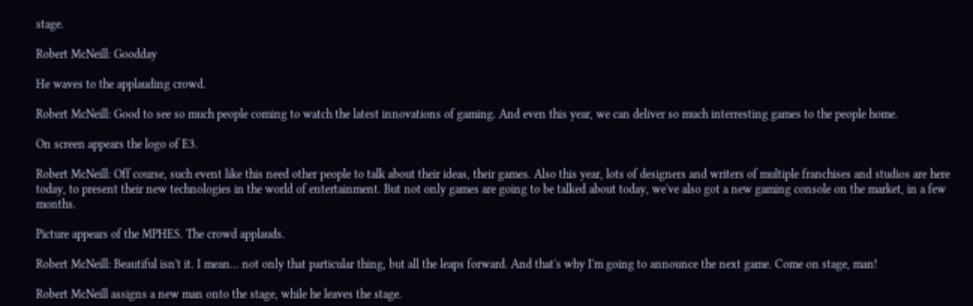stage.

Robert McNeill: Goodday

He waves to the applauding crowd.

Robert McNeill: Good to see so much people coming to watch the latest innovations of gaming. And even this year, we can deliver so much interresting games to the people home.

On screen appears the logo of E3.

Robert McNeill: Off course, such event like this need other people to talk about their ideas, their games. Also this year, lots of designers and writers of multiple franchises and studios are here today, to present their new technologies in the world of entertainment. But not only games are going to be talked about today, we've also got a new gaming console on the market, in a few months.

Picture appears of the MPHES. The crowd applauds.

Robert McNeill: Beautiful isn't it. I mean... not only that particular thing, but all the leaps forward. And that's why I'm going to announce the next game. Come on stage, man!

Robert McNeill assigns a new man onto the stage, while he leaves the stage.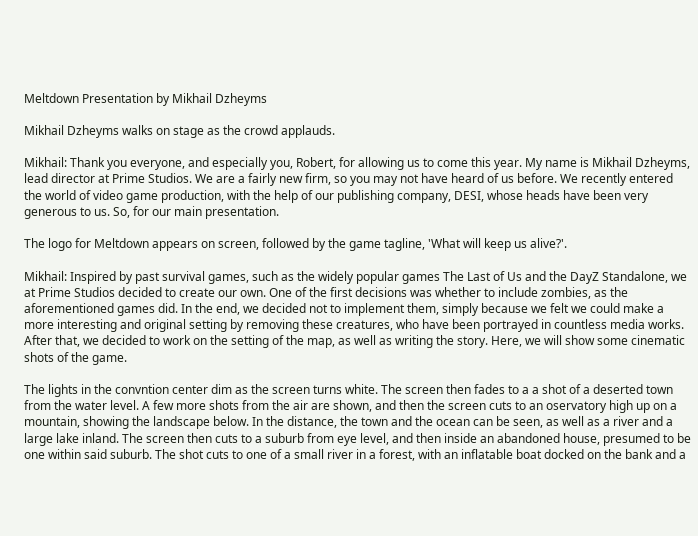Meltdown Presentation by Mikhail Dzheyms

Mikhail Dzheyms walks on stage as the crowd applauds.

Mikhail: Thank you everyone, and especially you, Robert, for allowing us to come this year. My name is Mikhail Dzheyms, lead director at Prime Studios. We are a fairly new firm, so you may not have heard of us before. We recently entered the world of video game production, with the help of our publishing company, DESI, whose heads have been very generous to us. So, for our main presentation.

The logo for Meltdown appears on screen, followed by the game tagline, 'What will keep us alive?'.

Mikhail: Inspired by past survival games, such as the widely popular games The Last of Us and the DayZ Standalone, we at Prime Studios decided to create our own. One of the first decisions was whether to include zombies, as the aforementioned games did. In the end, we decided not to implement them, simply because we felt we could make a more interesting and original setting by removing these creatures, who have been portrayed in countless media works. After that, we decided to work on the setting of the map, as well as writing the story. Here, we will show some cinematic shots of the game.

The lights in the convntion center dim as the screen turns white. The screen then fades to a a shot of a deserted town from the water level. A few more shots from the air are shown, and then the screen cuts to an oservatory high up on a mountain, showing the landscape below. In the distance, the town and the ocean can be seen, as well as a river and a large lake inland. The screen then cuts to a suburb from eye level, and then inside an abandoned house, presumed to be one within said suburb. The shot cuts to one of a small river in a forest, with an inflatable boat docked on the bank and a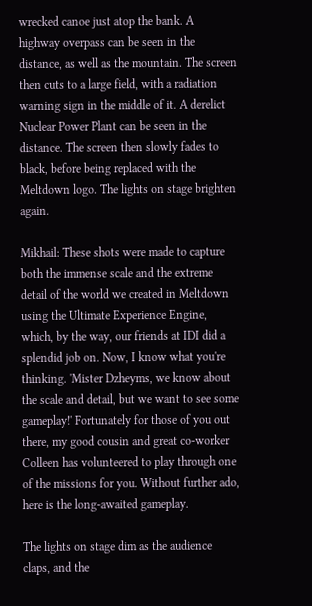wrecked canoe just atop the bank. A highway overpass can be seen in the distance, as well as the mountain. The screen then cuts to a large field, with a radiation warning sign in the middle of it. A derelict Nuclear Power Plant can be seen in the distance. The screen then slowly fades to black, before being replaced with the Meltdown logo. The lights on stage brighten again.

Mikhail: These shots were made to capture both the immense scale and the extreme detail of the world we created in Meltdown using the Ultimate Experience Engine, which, by the way, our friends at IDI did a splendid job on. Now, I know what you're thinking. 'Mister Dzheyms, we know about the scale and detail, but we want to see some gameplay!' Fortunately for those of you out there, my good cousin and great co-worker Colleen has volunteered to play through one of the missions for you. Without further ado, here is the long-awaited gameplay.

The lights on stage dim as the audience claps, and the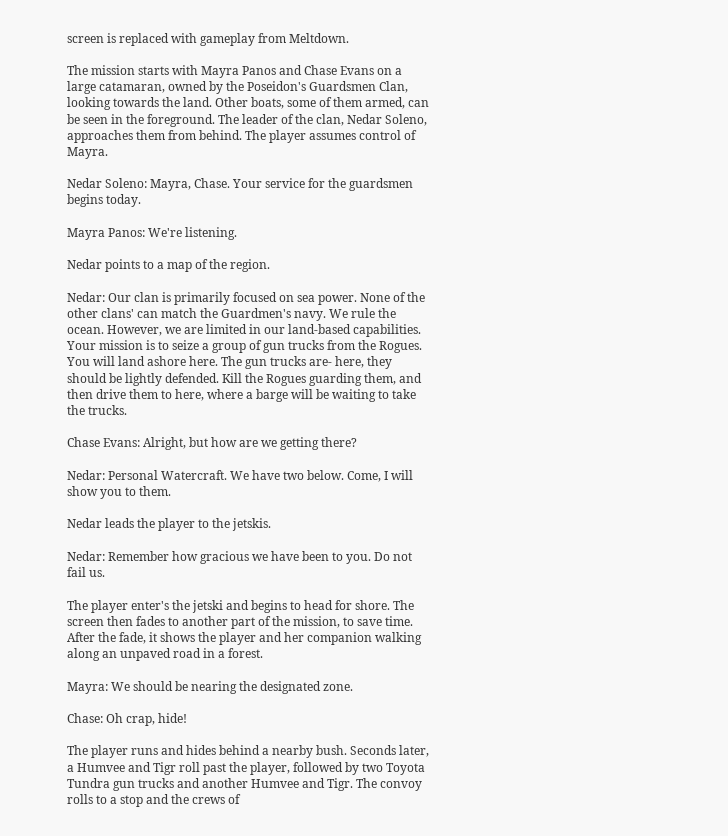screen is replaced with gameplay from Meltdown.

The mission starts with Mayra Panos and Chase Evans on a large catamaran, owned by the Poseidon's Guardsmen Clan, looking towards the land. Other boats, some of them armed, can be seen in the foreground. The leader of the clan, Nedar Soleno, approaches them from behind. The player assumes control of Mayra.

Nedar Soleno: Mayra, Chase. Your service for the guardsmen begins today.

Mayra Panos: We're listening.

Nedar points to a map of the region.

Nedar: Our clan is primarily focused on sea power. None of the other clans' can match the Guardmen's navy. We rule the ocean. However, we are limited in our land-based capabilities. Your mission is to seize a group of gun trucks from the Rogues. You will land ashore here. The gun trucks are- here, they should be lightly defended. Kill the Rogues guarding them, and then drive them to here, where a barge will be waiting to take the trucks.

Chase Evans: Alright, but how are we getting there?

Nedar: Personal Watercraft. We have two below. Come, I will show you to them.

Nedar leads the player to the jetskis.

Nedar: Remember how gracious we have been to you. Do not fail us.

The player enter's the jetski and begins to head for shore. The screen then fades to another part of the mission, to save time. After the fade, it shows the player and her companion walking along an unpaved road in a forest.

Mayra: We should be nearing the designated zone.

Chase: Oh crap, hide!

The player runs and hides behind a nearby bush. Seconds later, a Humvee and Tigr roll past the player, followed by two Toyota Tundra gun trucks and another Humvee and Tigr. The convoy rolls to a stop and the crews of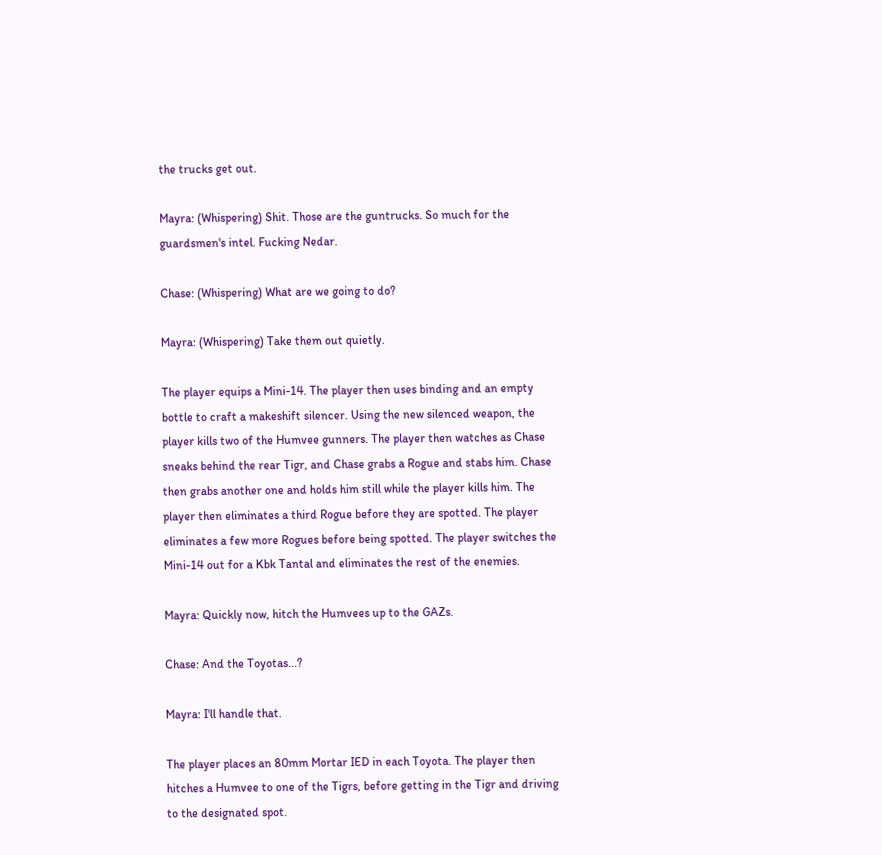the trucks get out.

Mayra: (Whispering) Shit. Those are the guntrucks. So much for the guardsmen's intel. Fucking Nedar.

Chase: (Whispering) What are we going to do?

Mayra: (Whispering) Take them out quietly.

The player equips a Mini-14. The player then uses binding and an empty bottle to craft a makeshift silencer. Using the new silenced weapon, the player kills two of the Humvee gunners. The player then watches as Chase sneaks behind the rear Tigr, and Chase grabs a Rogue and stabs him. Chase then grabs another one and holds him still while the player kills him. The player then eliminates a third Rogue before they are spotted. The player eliminates a few more Rogues before being spotted. The player switches the Mini-14 out for a Kbk Tantal and eliminates the rest of the enemies.

Mayra: Quickly now, hitch the Humvees up to the GAZs.

Chase: And the Toyotas...?

Mayra: I'll handle that.

The player places an 80mm Mortar IED in each Toyota. The player then hitches a Humvee to one of the Tigrs, before getting in the Tigr and driving to the designated spot.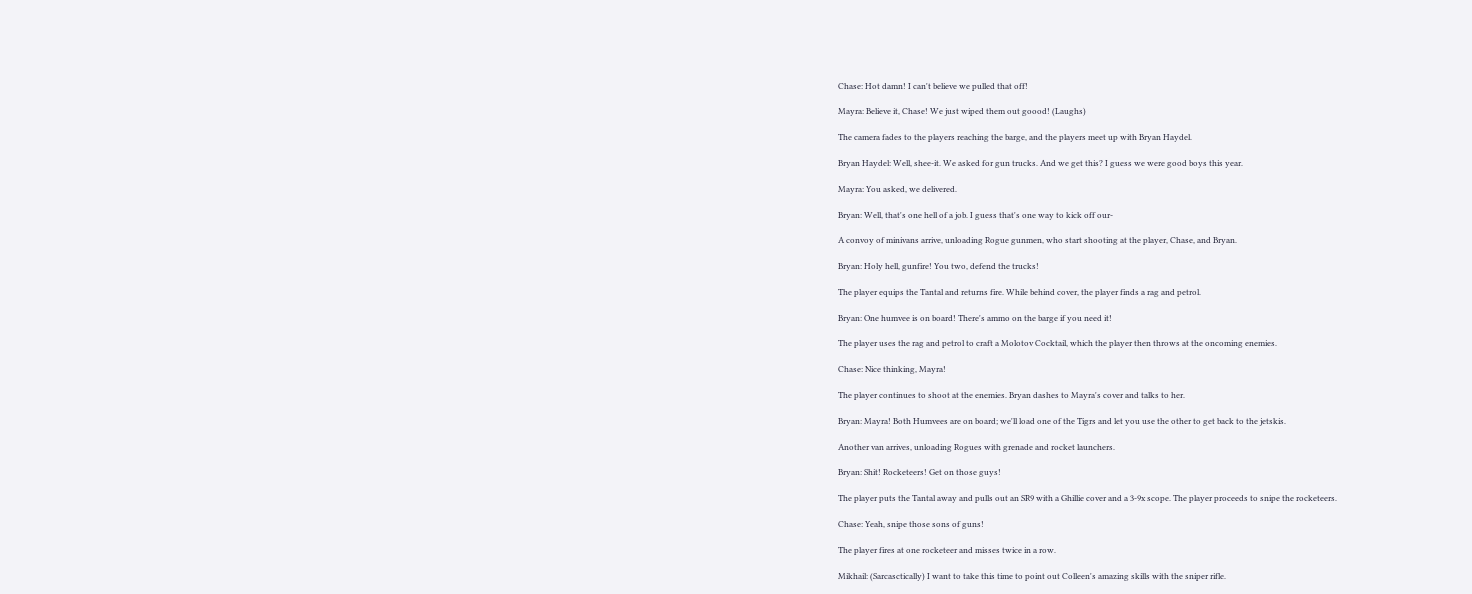Chase: Hot damn! I can't believe we pulled that off!

Mayra: Believe it, Chase! We just wiped them out goood! (Laughs)

The camera fades to the players reaching the barge, and the players meet up with Bryan Haydel.

Bryan Haydel: Well, shee-it. We asked for gun trucks. And we get this? I guess we were good boys this year.

Mayra: You asked, we delivered.

Bryan: Well, that's one hell of a job. I guess that's one way to kick off our-

A convoy of minivans arrive, unloading Rogue gunmen, who start shooting at the player, Chase, and Bryan.

Bryan: Holy hell, gunfire! You two, defend the trucks!

The player equips the Tantal and returns fire. While behind cover, the player finds a rag and petrol.

Bryan: One humvee is on board! There's ammo on the barge if you need it!

The player uses the rag and petrol to craft a Molotov Cocktail, which the player then throws at the oncoming enemies.

Chase: Nice thinking, Mayra!

The player continues to shoot at the enemies. Bryan dashes to Mayra's cover and talks to her.

Bryan: Mayra! Both Humvees are on board; we'll load one of the Tigrs and let you use the other to get back to the jetskis.

Another van arrives, unloading Rogues with grenade and rocket launchers.

Bryan: Shit! Rocketeers! Get on those guys!

The player puts the Tantal away and pulls out an SR9 with a Ghillie cover and a 3-9x scope. The player proceeds to snipe the rocketeers.

Chase: Yeah, snipe those sons of guns!

The player fires at one rocketeer and misses twice in a row.

Mikhail: (Sarcasctically) I want to take this time to point out Colleen's amazing skills with the sniper rifle.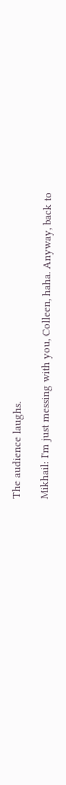The audience laughs.

Mikhail: I'm just messing with you, Colleen, haha. Anyway, back to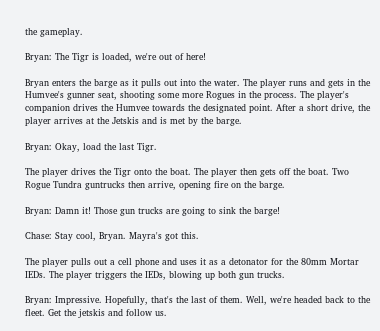the gameplay.

Bryan: The Tigr is loaded, we're out of here!

Bryan enters the barge as it pulls out into the water. The player runs and gets in the Humvee's gunner seat, shooting some more Rogues in the process. The player's companion drives the Humvee towards the designated point. After a short drive, the player arrives at the Jetskis and is met by the barge.

Bryan: Okay, load the last Tigr.

The player drives the Tigr onto the boat. The player then gets off the boat. Two Rogue Tundra guntrucks then arrive, opening fire on the barge.

Bryan: Damn it! Those gun trucks are going to sink the barge!

Chase: Stay cool, Bryan. Mayra's got this.

The player pulls out a cell phone and uses it as a detonator for the 80mm Mortar IEDs. The player triggers the IEDs, blowing up both gun trucks.

Bryan: Impressive. Hopefully, that's the last of them. Well, we're headed back to the fleet. Get the jetskis and follow us.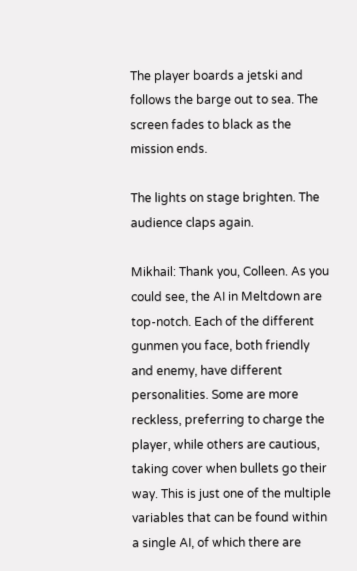The player boards a jetski and follows the barge out to sea. The screen fades to black as the mission ends.

The lights on stage brighten. The audience claps again.

Mikhail: Thank you, Colleen. As you could see, the AI in Meltdown are top-notch. Each of the different gunmen you face, both friendly and enemy, have different personalities. Some are more reckless, preferring to charge the player, while others are cautious, taking cover when bullets go their way. This is just one of the multiple variables that can be found within a single AI, of which there are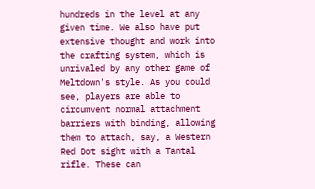hundreds in the level at any given time. We also have put extensive thought and work into the crafting system, which is unrivaled by any other game of Meltdown's style. As you could see, players are able to circumvent normal attachment barriers with binding, allowing them to attach, say, a Western Red Dot sight with a Tantal rifle. These can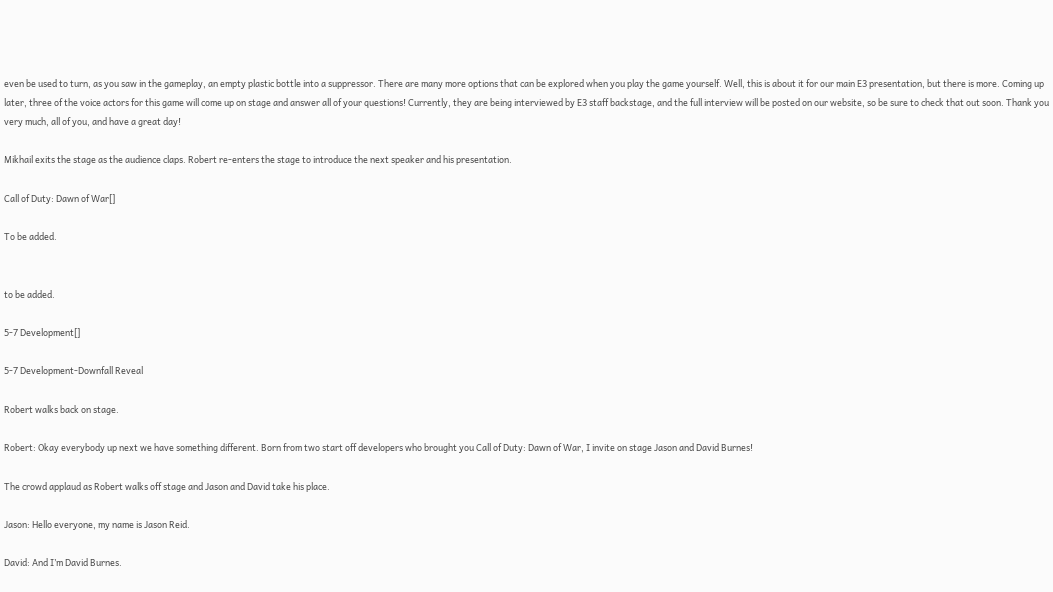even be used to turn, as you saw in the gameplay, an empty plastic bottle into a suppressor. There are many more options that can be explored when you play the game yourself. Well, this is about it for our main E3 presentation, but there is more. Coming up later, three of the voice actors for this game will come up on stage and answer all of your questions! Currently, they are being interviewed by E3 staff backstage, and the full interview will be posted on our website, so be sure to check that out soon. Thank you very much, all of you, and have a great day!

Mikhail exits the stage as the audience claps. Robert re-enters the stage to introduce the next speaker and his presentation.

Call of Duty: Dawn of War[]

To be added.


to be added.

5-7 Development[]

5-7 Development-Downfall Reveal

Robert walks back on stage.

Robert: Okay everybody up next we have something different. Born from two start off developers who brought you Call of Duty: Dawn of War, I invite on stage Jason and David Burnes!

The crowd applaud as Robert walks off stage and Jason and David take his place.

Jason: Hello everyone, my name is Jason Reid.

David: And I’m David Burnes.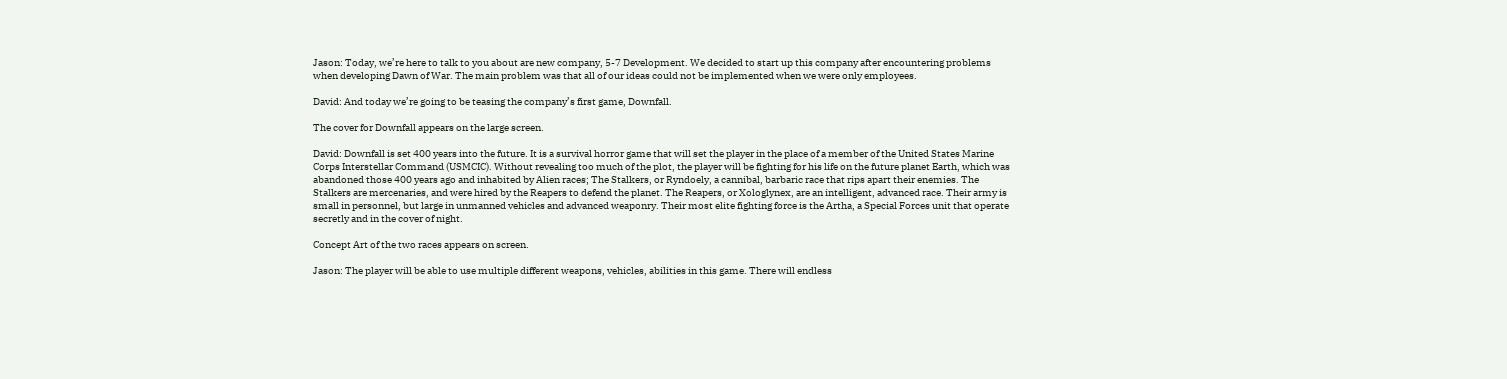Jason: Today, we’re here to talk to you about are new company, 5-7 Development. We decided to start up this company after encountering problems when developing Dawn of War. The main problem was that all of our ideas could not be implemented when we were only employees.

David: And today we’re going to be teasing the company’s first game, Downfall.

The cover for Downfall appears on the large screen.

David: Downfall is set 400 years into the future. It is a survival horror game that will set the player in the place of a member of the United States Marine Corps Interstellar Command (USMCIC). Without revealing too much of the plot, the player will be fighting for his life on the future planet Earth, which was abandoned those 400 years ago and inhabited by Alien races; The Stalkers, or Ryndoely, a cannibal, barbaric race that rips apart their enemies. The Stalkers are mercenaries, and were hired by the Reapers to defend the planet. The Reapers, or Xologlynex, are an intelligent, advanced race. Their army is small in personnel, but large in unmanned vehicles and advanced weaponry. Their most elite fighting force is the Artha, a Special Forces unit that operate secretly and in the cover of night.

Concept Art of the two races appears on screen.

Jason: The player will be able to use multiple different weapons, vehicles, abilities in this game. There will endless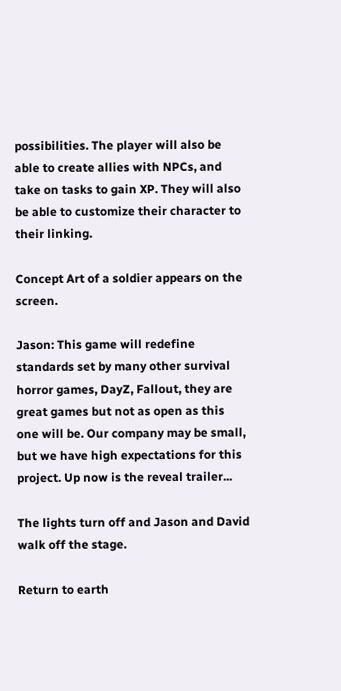possibilities. The player will also be able to create allies with NPCs, and take on tasks to gain XP. They will also be able to customize their character to their linking.

Concept Art of a soldier appears on the screen.

Jason: This game will redefine standards set by many other survival horror games, DayZ, Fallout, they are great games but not as open as this one will be. Our company may be small, but we have high expectations for this project. Up now is the reveal trailer...

The lights turn off and Jason and David walk off the stage.

Return to earth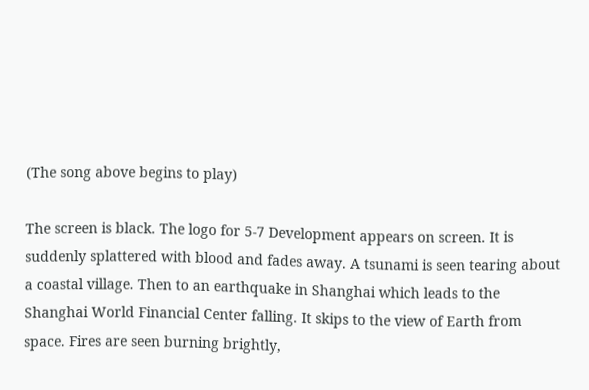(The song above begins to play)

The screen is black. The logo for 5-7 Development appears on screen. It is suddenly splattered with blood and fades away. A tsunami is seen tearing about a coastal village. Then to an earthquake in Shanghai which leads to the Shanghai World Financial Center falling. It skips to the view of Earth from space. Fires are seen burning brightly,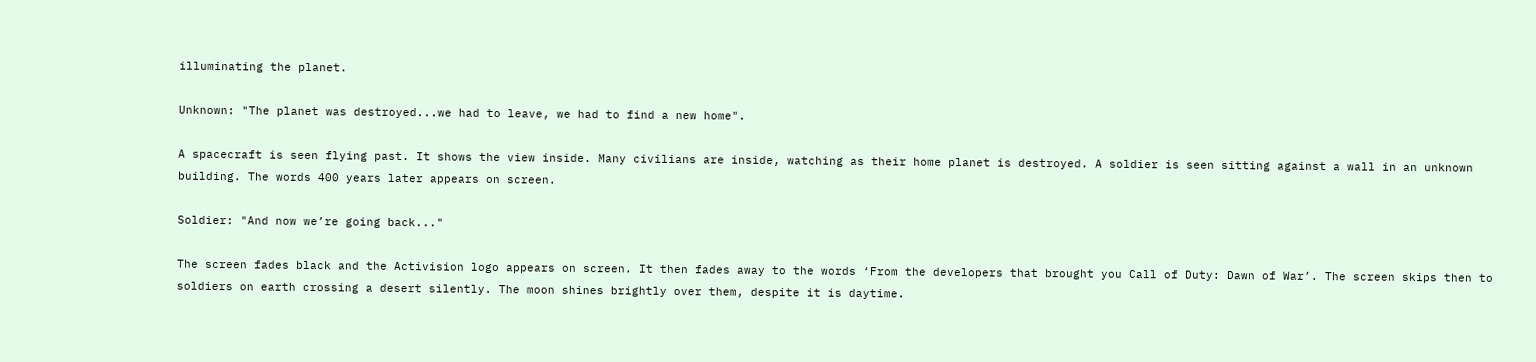illuminating the planet.

Unknown: "The planet was destroyed...we had to leave, we had to find a new home".

A spacecraft is seen flying past. It shows the view inside. Many civilians are inside, watching as their home planet is destroyed. A soldier is seen sitting against a wall in an unknown building. The words 400 years later appears on screen.

Soldier: "And now we’re going back..."

The screen fades black and the Activision logo appears on screen. It then fades away to the words ‘From the developers that brought you Call of Duty: Dawn of War’. The screen skips then to soldiers on earth crossing a desert silently. The moon shines brightly over them, despite it is daytime.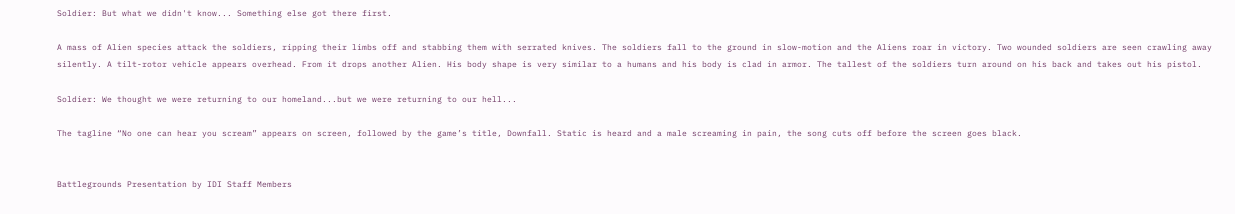Soldier: But what we didn't know... Something else got there first.

A mass of Alien species attack the soldiers, ripping their limbs off and stabbing them with serrated knives. The soldiers fall to the ground in slow-motion and the Aliens roar in victory. Two wounded soldiers are seen crawling away silently. A tilt-rotor vehicle appears overhead. From it drops another Alien. His body shape is very similar to a humans and his body is clad in armor. The tallest of the soldiers turn around on his back and takes out his pistol.

Soldier: We thought we were returning to our homeland...but we were returning to our hell...

The tagline “No one can hear you scream” appears on screen, followed by the game’s title, Downfall. Static is heard and a male screaming in pain, the song cuts off before the screen goes black.


Battlegrounds Presentation by IDI Staff Members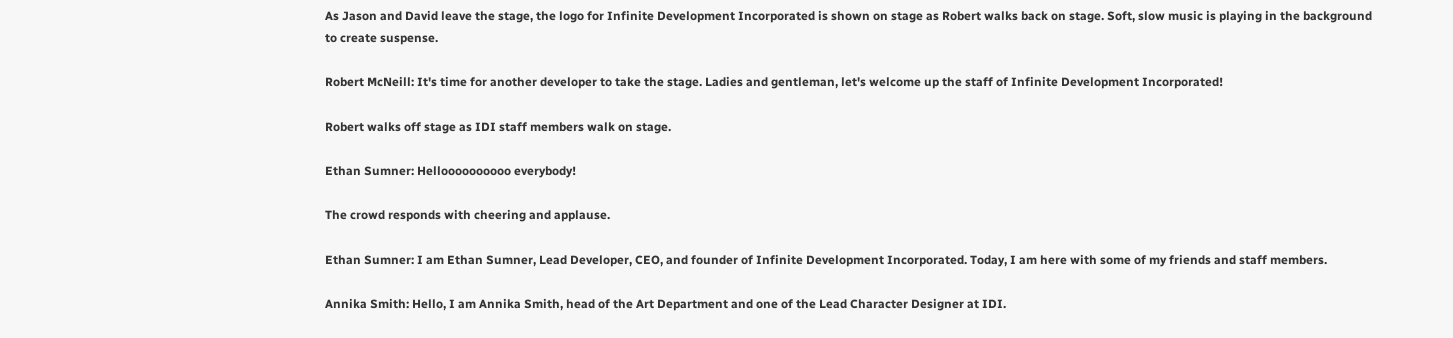As Jason and David leave the stage, the logo for Infinite Development Incorporated is shown on stage as Robert walks back on stage. Soft, slow music is playing in the background to create suspense.

Robert McNeill: It's time for another developer to take the stage. Ladies and gentleman, let's welcome up the staff of Infinite Development Incorporated!

Robert walks off stage as IDI staff members walk on stage.

Ethan Sumner: Helloooooooooo everybody!

The crowd responds with cheering and applause.

Ethan Sumner: I am Ethan Sumner, Lead Developer, CEO, and founder of Infinite Development Incorporated. Today, I am here with some of my friends and staff members.

Annika Smith: Hello, I am Annika Smith, head of the Art Department and one of the Lead Character Designer at IDI.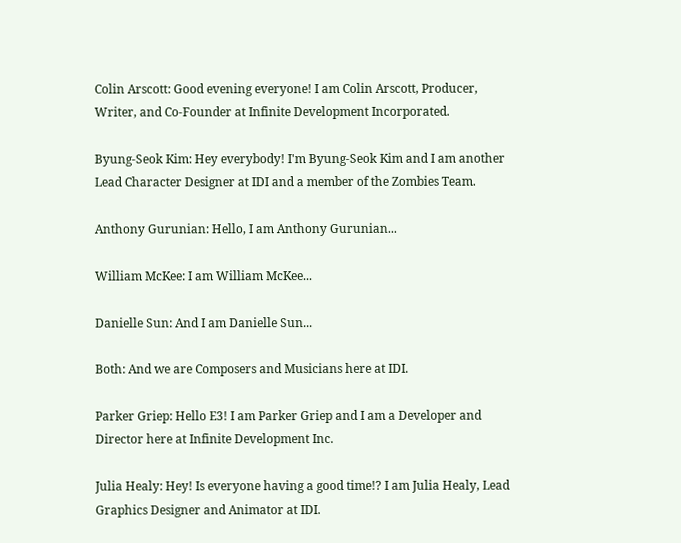Colin Arscott: Good evening everyone! I am Colin Arscott, Producer, Writer, and Co-Founder at Infinite Development Incorporated.

Byung-Seok Kim: Hey everybody! I'm Byung-Seok Kim and I am another Lead Character Designer at IDI and a member of the Zombies Team.

Anthony Gurunian: Hello, I am Anthony Gurunian...

William McKee: I am William McKee...

Danielle Sun: And I am Danielle Sun...

Both: And we are Composers and Musicians here at IDI.

Parker Griep: Hello E3! I am Parker Griep and I am a Developer and Director here at Infinite Development Inc.

Julia Healy: Hey! Is everyone having a good time!? I am Julia Healy, Lead Graphics Designer and Animator at IDI.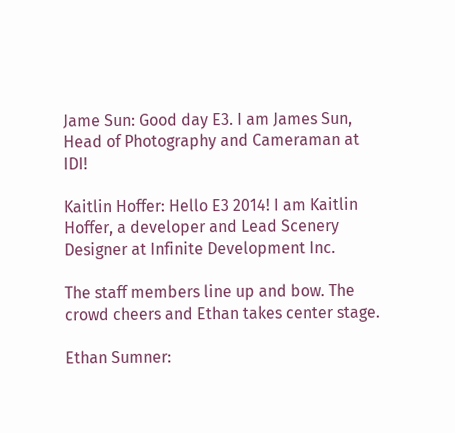Jame Sun: Good day E3. I am James Sun, Head of Photography and Cameraman at IDI!

Kaitlin Hoffer: Hello E3 2014! I am Kaitlin Hoffer, a developer and Lead Scenery Designer at Infinite Development Inc.

The staff members line up and bow. The crowd cheers and Ethan takes center stage.

Ethan Sumner: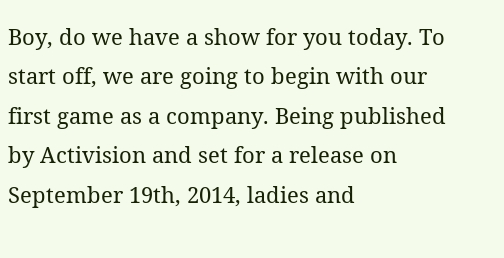Boy, do we have a show for you today. To start off, we are going to begin with our first game as a company. Being published by Activision and set for a release on September 19th, 2014, ladies and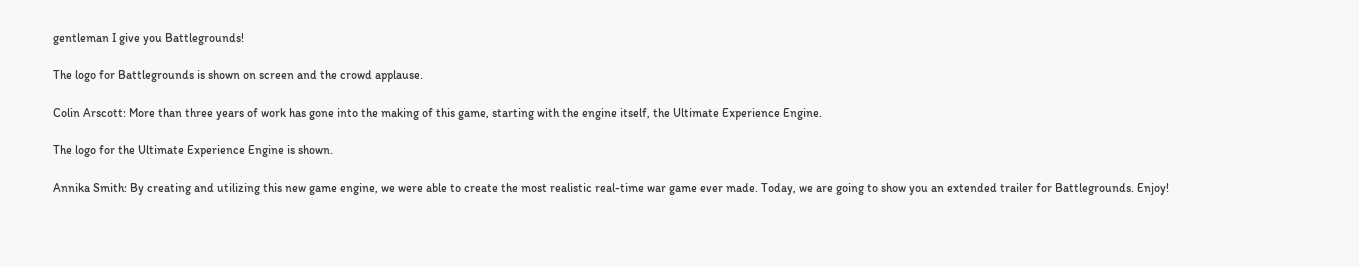gentleman I give you Battlegrounds!

The logo for Battlegrounds is shown on screen and the crowd applause.

Colin Arscott: More than three years of work has gone into the making of this game, starting with the engine itself, the Ultimate Experience Engine.

The logo for the Ultimate Experience Engine is shown.

Annika Smith: By creating and utilizing this new game engine, we were able to create the most realistic real-time war game ever made. Today, we are going to show you an extended trailer for Battlegrounds. Enjoy!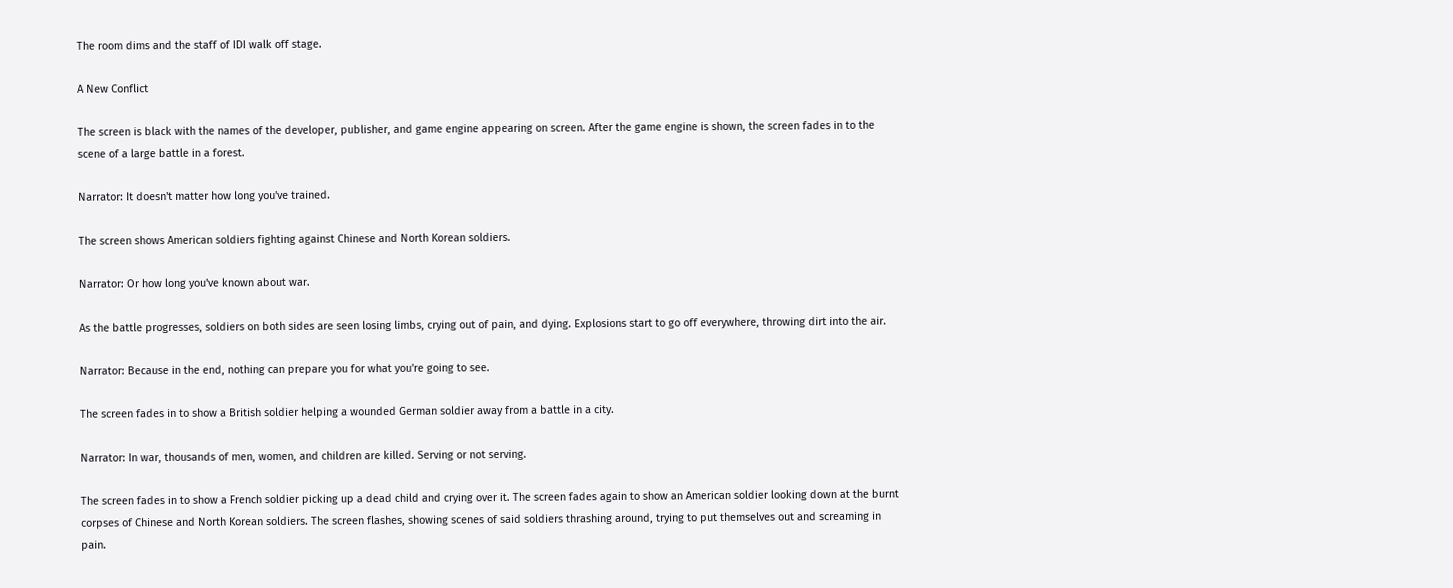The room dims and the staff of IDI walk off stage.

A New Conflict

The screen is black with the names of the developer, publisher, and game engine appearing on screen. After the game engine is shown, the screen fades in to the scene of a large battle in a forest.

Narrator: It doesn't matter how long you've trained.

The screen shows American soldiers fighting against Chinese and North Korean soldiers.

Narrator: Or how long you've known about war.

As the battle progresses, soldiers on both sides are seen losing limbs, crying out of pain, and dying. Explosions start to go off everywhere, throwing dirt into the air.

Narrator: Because in the end, nothing can prepare you for what you're going to see.

The screen fades in to show a British soldier helping a wounded German soldier away from a battle in a city.

Narrator: In war, thousands of men, women, and children are killed. Serving or not serving.

The screen fades in to show a French soldier picking up a dead child and crying over it. The screen fades again to show an American soldier looking down at the burnt corpses of Chinese and North Korean soldiers. The screen flashes, showing scenes of said soldiers thrashing around, trying to put themselves out and screaming in pain.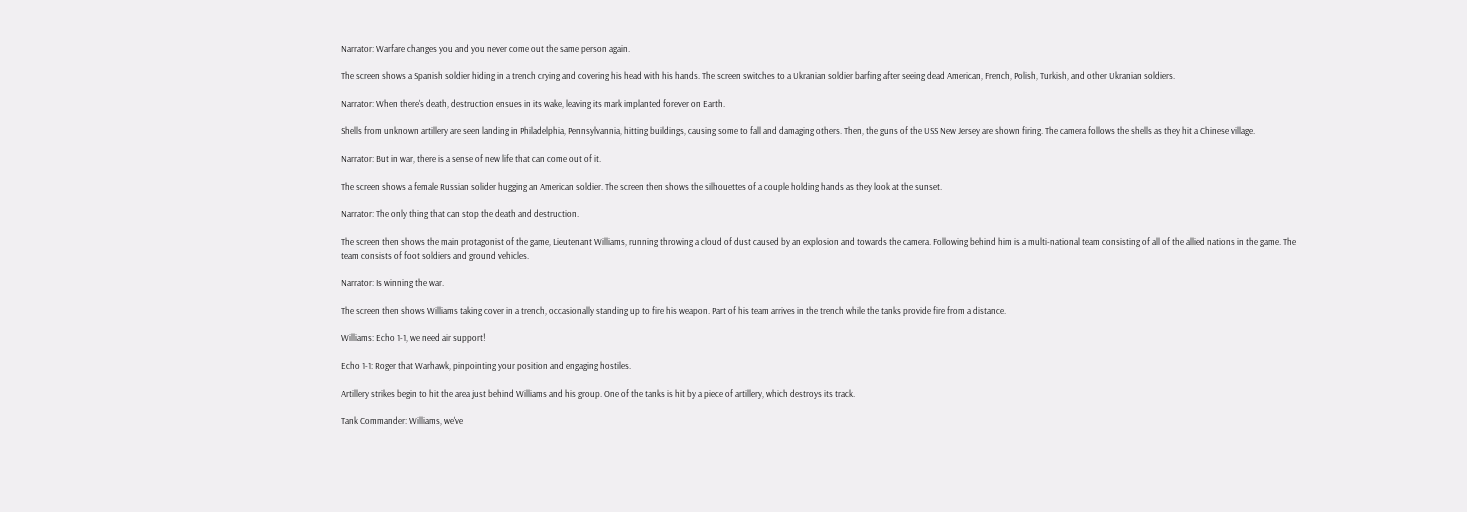Narrator: Warfare changes you and you never come out the same person again.

The screen shows a Spanish soldier hiding in a trench crying and covering his head with his hands. The screen switches to a Ukranian soldier barfing after seeing dead American, French, Polish, Turkish, and other Ukranian soldiers.

Narrator: When there's death, destruction ensues in its wake, leaving its mark implanted forever on Earth.

Shells from unknown artillery are seen landing in Philadelphia, Pennsylvannia, hitting buildings, causing some to fall and damaging others. Then, the guns of the USS New Jersey are shown firing. The camera follows the shells as they hit a Chinese village.

Narrator: But in war, there is a sense of new life that can come out of it.

The screen shows a female Russian solider hugging an American soldier. The screen then shows the silhouettes of a couple holding hands as they look at the sunset.

Narrator: The only thing that can stop the death and destruction.

The screen then shows the main protagonist of the game, Lieutenant Williams, running throwing a cloud of dust caused by an explosion and towards the camera. Following behind him is a multi-national team consisting of all of the allied nations in the game. The team consists of foot soldiers and ground vehicles.

Narrator: Is winning the war.

The screen then shows Williams taking cover in a trench, occasionally standing up to fire his weapon. Part of his team arrives in the trench while the tanks provide fire from a distance.

Williams: Echo 1-1, we need air support!

Echo 1-1: Roger that Warhawk, pinpointing your position and engaging hostiles.

Artillery strikes begin to hit the area just behind Williams and his group. One of the tanks is hit by a piece of artillery, which destroys its track.

Tank Commander: Williams, we've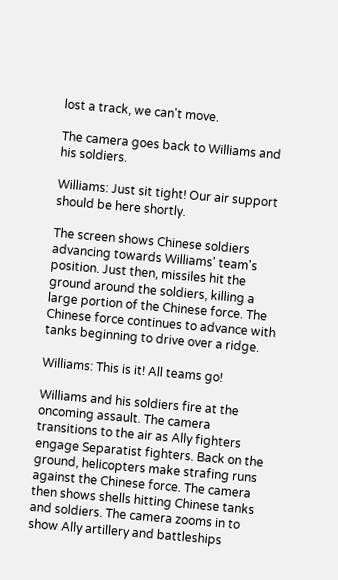lost a track, we can't move.

The camera goes back to Williams and his soldiers.

Williams: Just sit tight! Our air support should be here shortly.

The screen shows Chinese soldiers advancing towards Williams' team's position. Just then, missiles hit the ground around the soldiers, killing a large portion of the Chinese force. The Chinese force continues to advance with tanks beginning to drive over a ridge.

Williams: This is it! All teams go!

Williams and his soldiers fire at the oncoming assault. The camera transitions to the air as Ally fighters engage Separatist fighters. Back on the ground, helicopters make strafing runs against the Chinese force. The camera then shows shells hitting Chinese tanks and soldiers. The camera zooms in to show Ally artillery and battleships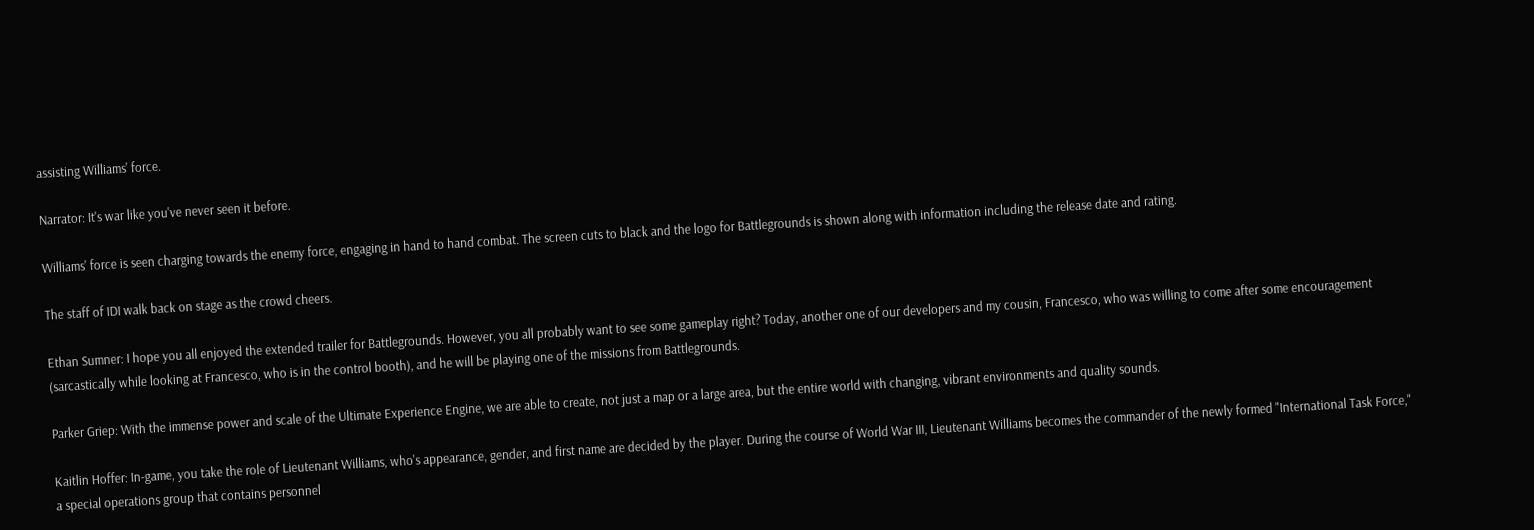assisting Williams' force.

Narrator: It's war like you've never seen it before.

Williams' force is seen charging towards the enemy force, engaging in hand to hand combat. The screen cuts to black and the logo for Battlegrounds is shown along with information including the release date and rating.

The staff of IDI walk back on stage as the crowd cheers.

Ethan Sumner: I hope you all enjoyed the extended trailer for Battlegrounds. However, you all probably want to see some gameplay right? Today, another one of our developers and my cousin, Francesco, who was willing to come after some encouragement (sarcastically while looking at Francesco, who is in the control booth), and he will be playing one of the missions from Battlegrounds.

Parker Griep: With the immense power and scale of the Ultimate Experience Engine, we are able to create, not just a map or a large area, but the entire world with changing, vibrant environments and quality sounds.

Kaitlin Hoffer: In-game, you take the role of Lieutenant Williams, who's appearance, gender, and first name are decided by the player. During the course of World War III, Lieutenant Williams becomes the commander of the newly formed "International Task Force," a special operations group that contains personnel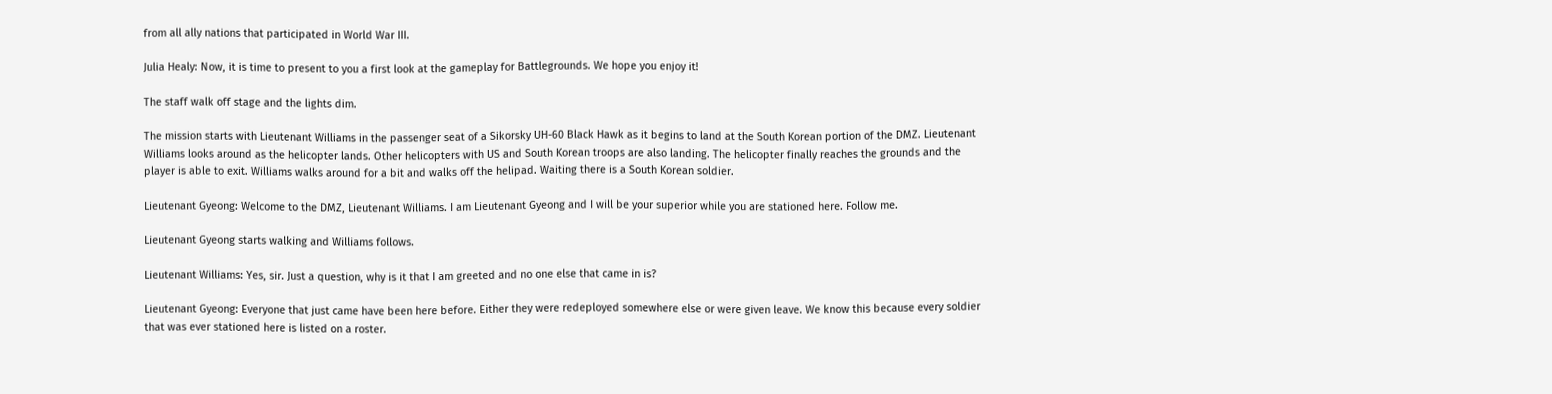from all ally nations that participated in World War III.

Julia Healy: Now, it is time to present to you a first look at the gameplay for Battlegrounds. We hope you enjoy it!

The staff walk off stage and the lights dim.

The mission starts with Lieutenant Williams in the passenger seat of a Sikorsky UH-60 Black Hawk as it begins to land at the South Korean portion of the DMZ. Lieutenant Williams looks around as the helicopter lands. Other helicopters with US and South Korean troops are also landing. The helicopter finally reaches the grounds and the player is able to exit. Williams walks around for a bit and walks off the helipad. Waiting there is a South Korean soldier.

Lieutenant Gyeong: Welcome to the DMZ, Lieutenant Williams. I am Lieutenant Gyeong and I will be your superior while you are stationed here. Follow me.

Lieutenant Gyeong starts walking and Williams follows.

Lieutenant Williams: Yes, sir. Just a question, why is it that I am greeted and no one else that came in is?

Lieutenant Gyeong: Everyone that just came have been here before. Either they were redeployed somewhere else or were given leave. We know this because every soldier that was ever stationed here is listed on a roster.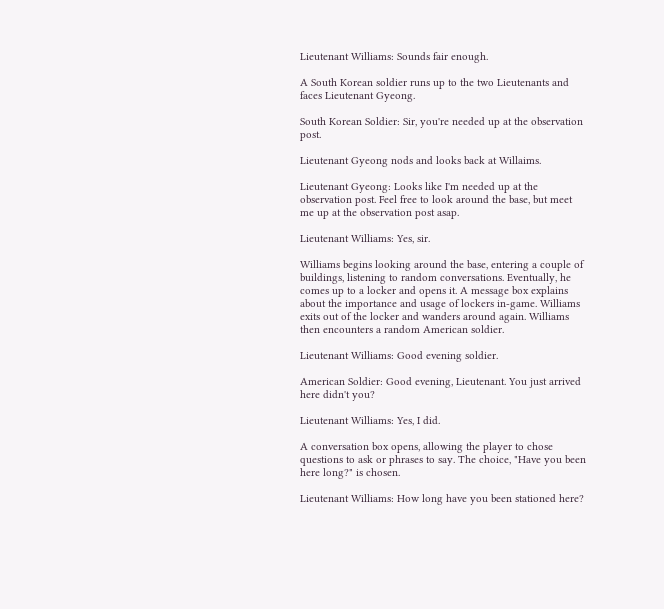Lieutenant Williams: Sounds fair enough.

A South Korean soldier runs up to the two Lieutenants and faces Lieutenant Gyeong.

South Korean Soldier: Sir, you're needed up at the observation post.

Lieutenant Gyeong nods and looks back at Willaims.

Lieutenant Gyeong: Looks like I'm needed up at the observation post. Feel free to look around the base, but meet me up at the observation post asap.

Lieutenant Williams: Yes, sir.

Williams begins looking around the base, entering a couple of buildings, listening to random conversations. Eventually, he comes up to a locker and opens it. A message box explains about the importance and usage of lockers in-game. Williams exits out of the locker and wanders around again. Williams then encounters a random American soldier.

Lieutenant Williams: Good evening soldier.

American Soldier: Good evening, Lieutenant. You just arrived here didn't you?

Lieutenant Williams: Yes, I did.

A conversation box opens, allowing the player to chose questions to ask or phrases to say. The choice, "Have you been here long?" is chosen.

Lieutenant Williams: How long have you been stationed here?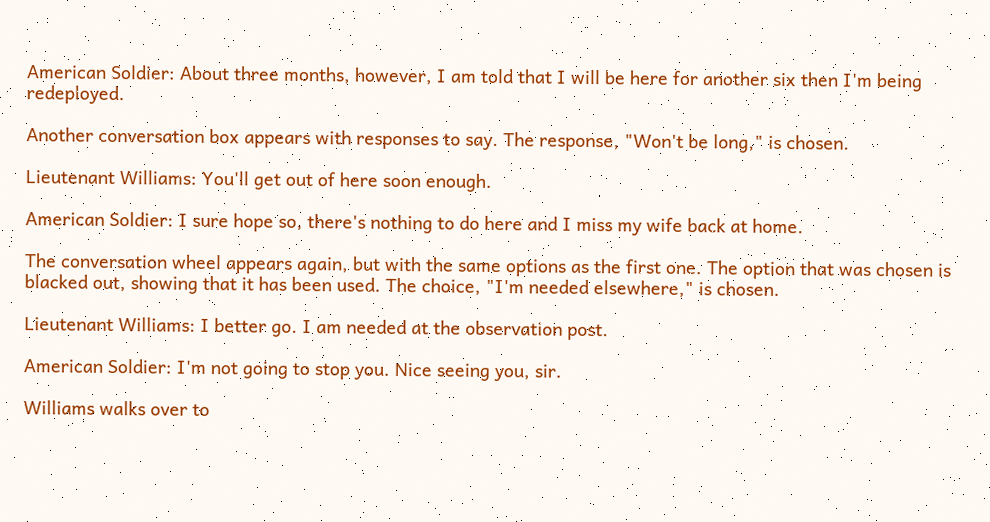American Soldier: About three months, however, I am told that I will be here for another six then I'm being redeployed.

Another conversation box appears with responses to say. The response, "Won't be long," is chosen.

Lieutenant Williams: You'll get out of here soon enough.

American Soldier: I sure hope so, there's nothing to do here and I miss my wife back at home.

The conversation wheel appears again, but with the same options as the first one. The option that was chosen is blacked out, showing that it has been used. The choice, "I'm needed elsewhere," is chosen.

Lieutenant Williams: I better go. I am needed at the observation post.

American Soldier: I'm not going to stop you. Nice seeing you, sir.

Williams walks over to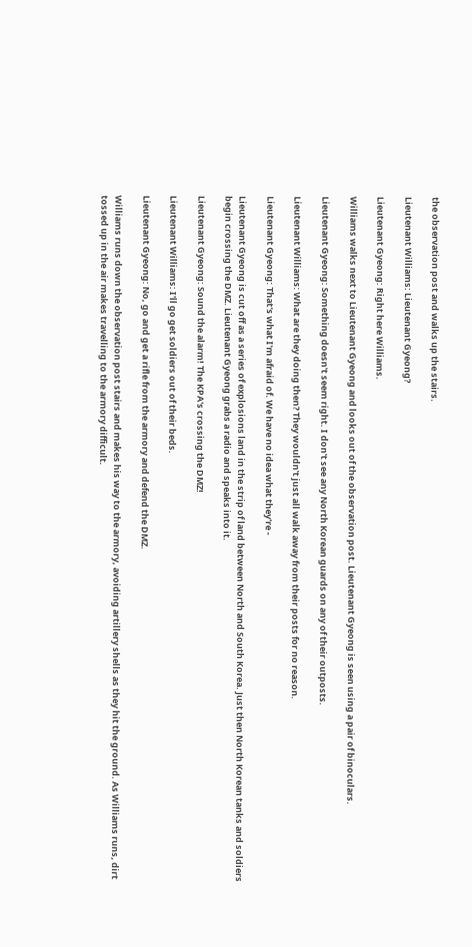the observation post and walks up the stairs.

Lieutenant Williams: Lieutenant Gyeong?

Lieutenant Gyeong: Right here Williams.

Williams walks next to Lieutenant Gyeong and looks out of the observation post. Lieutenant Gyeong is seen using a pair of binoculars.

Lieutenant Gyeong: Something doesn't seem right. I don't see any North Korean guards on any of their outposts.

Lieutenant Williams: What are they doing then? They wouldn't just all walk away from their posts for no reason.

Lieutenant Gyeong: That's what I'm afraid of. We have no idea what they're -

Lieutenant Gyeong is cut off as a series of explosions land in the strip of land between North and South Korea. Just then North Korean tanks and soldiers begin crossing the DMZ. Lieutenant Gyeong grabs a radio and speaks into it.

Lieutenant Gyeong: Sound the alarm! The KPA's crossing the DMZ!

Lieutenant Williams: I'll go get soldiers out of their beds.

Lieutenant Gyeong: No, go and get a rifle from the armory and defend the DMZ.

Williams runs down the observation post stairs and makes his way to the armory, avoiding artillery shells as they hit the ground. As Williams runs, dirt tossed up in the air makes travelling to the armory difficult.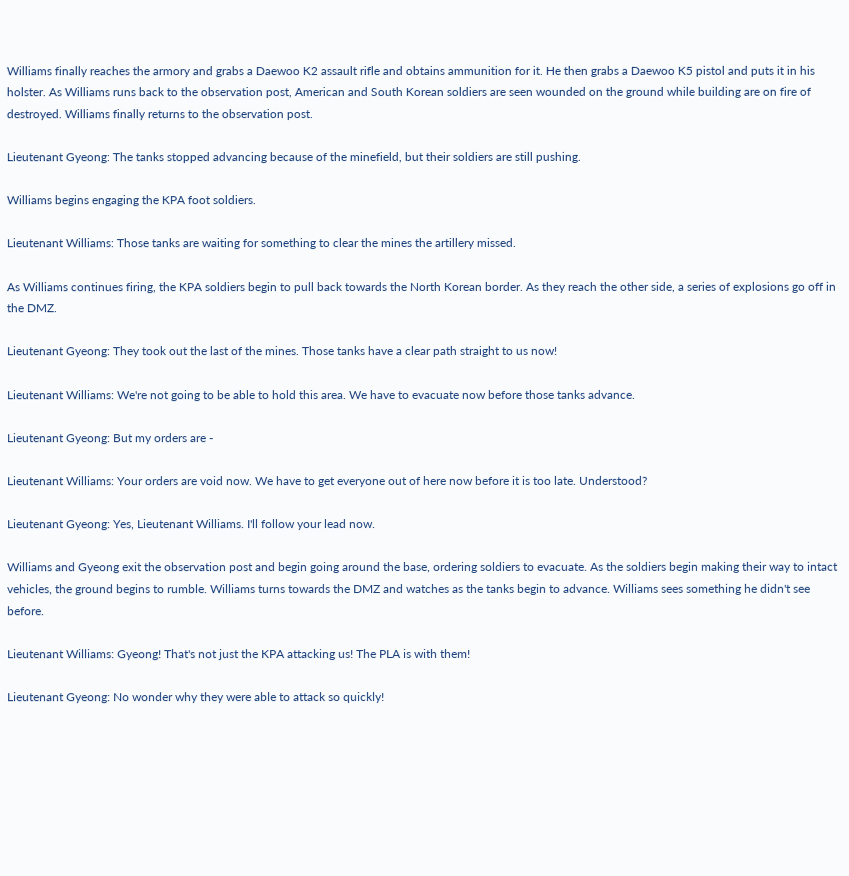Williams finally reaches the armory and grabs a Daewoo K2 assault rifle and obtains ammunition for it. He then grabs a Daewoo K5 pistol and puts it in his holster. As Williams runs back to the observation post, American and South Korean soldiers are seen wounded on the ground while building are on fire of destroyed. Williams finally returns to the observation post.

Lieutenant Gyeong: The tanks stopped advancing because of the minefield, but their soldiers are still pushing.

Williams begins engaging the KPA foot soldiers.

Lieutenant Williams: Those tanks are waiting for something to clear the mines the artillery missed.

As Williams continues firing, the KPA soldiers begin to pull back towards the North Korean border. As they reach the other side, a series of explosions go off in the DMZ.

Lieutenant Gyeong: They took out the last of the mines. Those tanks have a clear path straight to us now!

Lieutenant Williams: We're not going to be able to hold this area. We have to evacuate now before those tanks advance.

Lieutenant Gyeong: But my orders are -

Lieutenant Williams: Your orders are void now. We have to get everyone out of here now before it is too late. Understood?

Lieutenant Gyeong: Yes, Lieutenant Williams. I'll follow your lead now.

Williams and Gyeong exit the observation post and begin going around the base, ordering soldiers to evacuate. As the soldiers begin making their way to intact vehicles, the ground begins to rumble. Williams turns towards the DMZ and watches as the tanks begin to advance. Williams sees something he didn't see before.

Lieutenant Williams: Gyeong! That's not just the KPA attacking us! The PLA is with them!

Lieutenant Gyeong: No wonder why they were able to attack so quickly!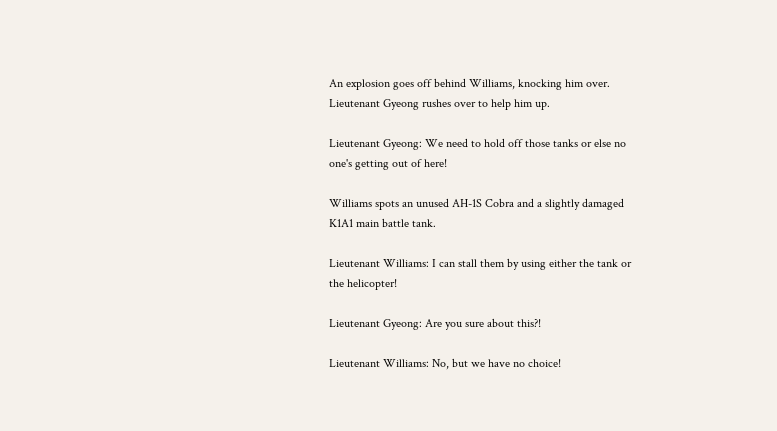An explosion goes off behind Williams, knocking him over. Lieutenant Gyeong rushes over to help him up.

Lieutenant Gyeong: We need to hold off those tanks or else no one's getting out of here!

Williams spots an unused AH-1S Cobra and a slightly damaged K1A1 main battle tank.

Lieutenant Williams: I can stall them by using either the tank or the helicopter!

Lieutenant Gyeong: Are you sure about this?!

Lieutenant Williams: No, but we have no choice!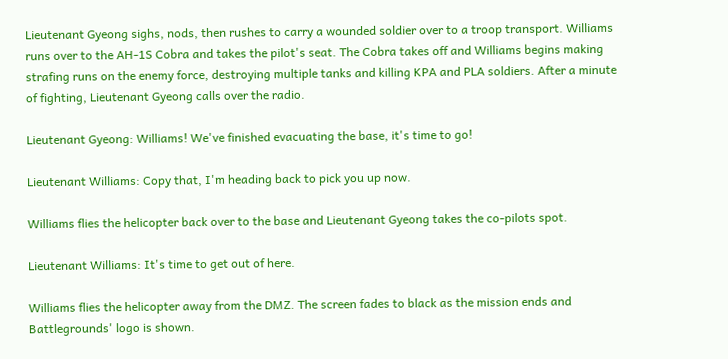Lieutenant Gyeong sighs, nods, then rushes to carry a wounded soldier over to a troop transport. Williams runs over to the AH-1S Cobra and takes the pilot's seat. The Cobra takes off and Williams begins making strafing runs on the enemy force, destroying multiple tanks and killing KPA and PLA soldiers. After a minute of fighting, Lieutenant Gyeong calls over the radio.

Lieutenant Gyeong: Williams! We've finished evacuating the base, it's time to go!

Lieutenant Williams: Copy that, I'm heading back to pick you up now.

Williams flies the helicopter back over to the base and Lieutenant Gyeong takes the co-pilots spot.

Lieutenant Williams: It's time to get out of here.

Williams flies the helicopter away from the DMZ. The screen fades to black as the mission ends and Battlegrounds' logo is shown.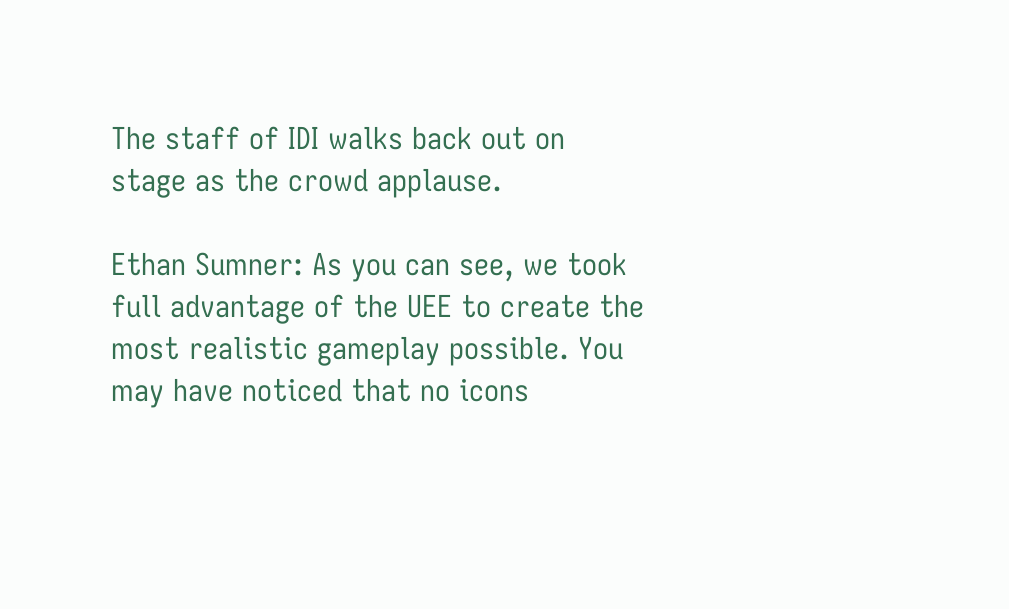The staff of IDI walks back out on stage as the crowd applause.

Ethan Sumner: As you can see, we took full advantage of the UEE to create the most realistic gameplay possible. You may have noticed that no icons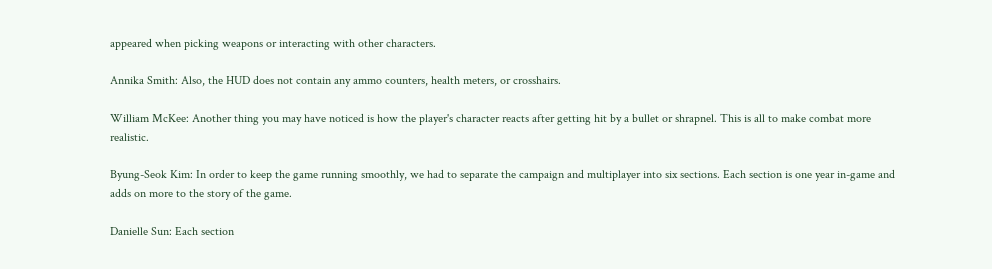appeared when picking weapons or interacting with other characters.

Annika Smith: Also, the HUD does not contain any ammo counters, health meters, or crosshairs.

William McKee: Another thing you may have noticed is how the player's character reacts after getting hit by a bullet or shrapnel. This is all to make combat more realistic.

Byung-Seok Kim: In order to keep the game running smoothly, we had to separate the campaign and multiplayer into six sections. Each section is one year in-game and adds on more to the story of the game.

Danielle Sun: Each section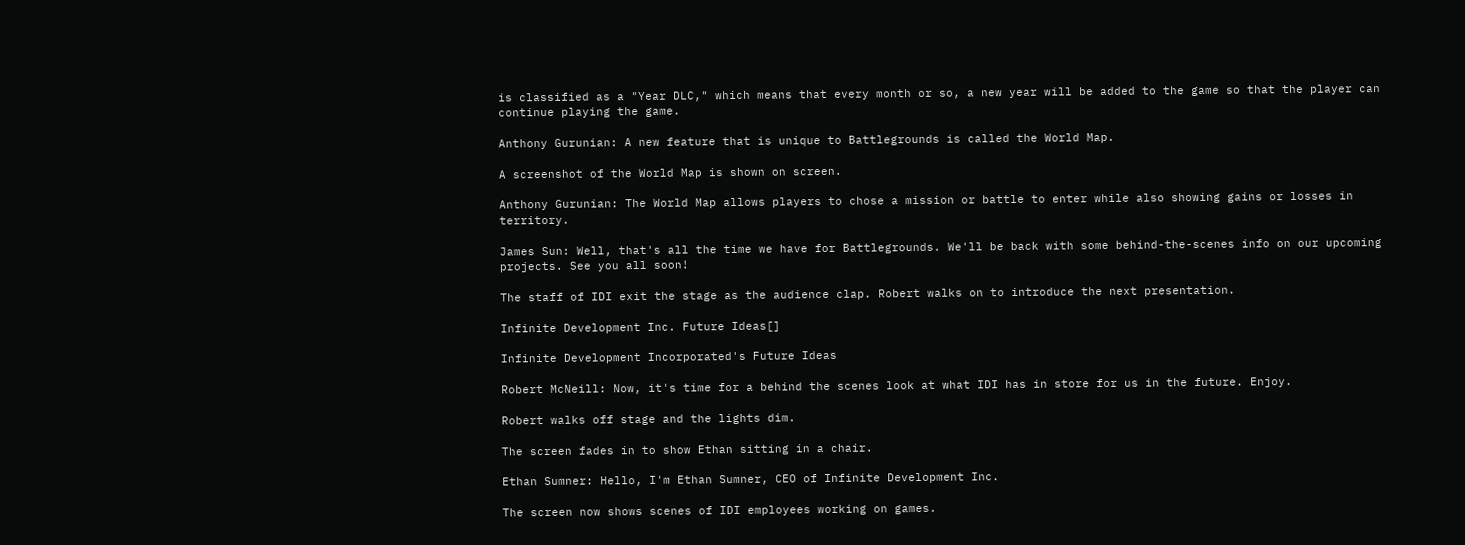is classified as a "Year DLC," which means that every month or so, a new year will be added to the game so that the player can continue playing the game.

Anthony Gurunian: A new feature that is unique to Battlegrounds is called the World Map.

A screenshot of the World Map is shown on screen.

Anthony Gurunian: The World Map allows players to chose a mission or battle to enter while also showing gains or losses in territory.

James Sun: Well, that's all the time we have for Battlegrounds. We'll be back with some behind-the-scenes info on our upcoming projects. See you all soon!

The staff of IDI exit the stage as the audience clap. Robert walks on to introduce the next presentation.

Infinite Development Inc. Future Ideas[]

Infinite Development Incorporated's Future Ideas

Robert McNeill: Now, it's time for a behind the scenes look at what IDI has in store for us in the future. Enjoy.

Robert walks off stage and the lights dim.

The screen fades in to show Ethan sitting in a chair.

Ethan Sumner: Hello, I'm Ethan Sumner, CEO of Infinite Development Inc.

The screen now shows scenes of IDI employees working on games.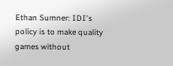Ethan Sumner: IDI's policy is to make quality games without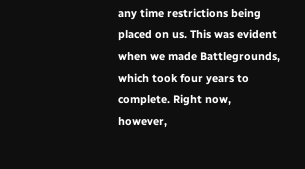any time restrictions being placed on us. This was evident when we made Battlegrounds, which took four years to complete. Right now, however,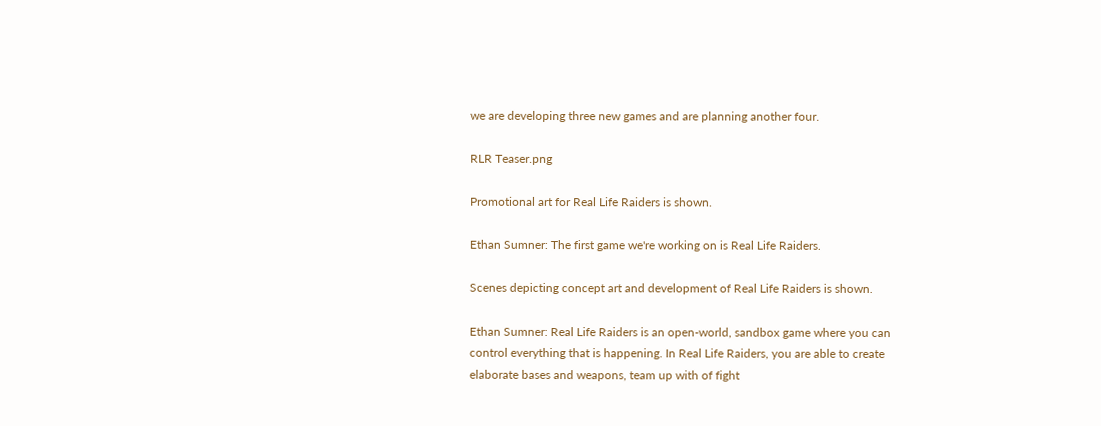we are developing three new games and are planning another four.

RLR Teaser.png

Promotional art for Real Life Raiders is shown.

Ethan Sumner: The first game we're working on is Real Life Raiders.

Scenes depicting concept art and development of Real Life Raiders is shown.

Ethan Sumner: Real Life Raiders is an open-world, sandbox game where you can control everything that is happening. In Real Life Raiders, you are able to create elaborate bases and weapons, team up with of fight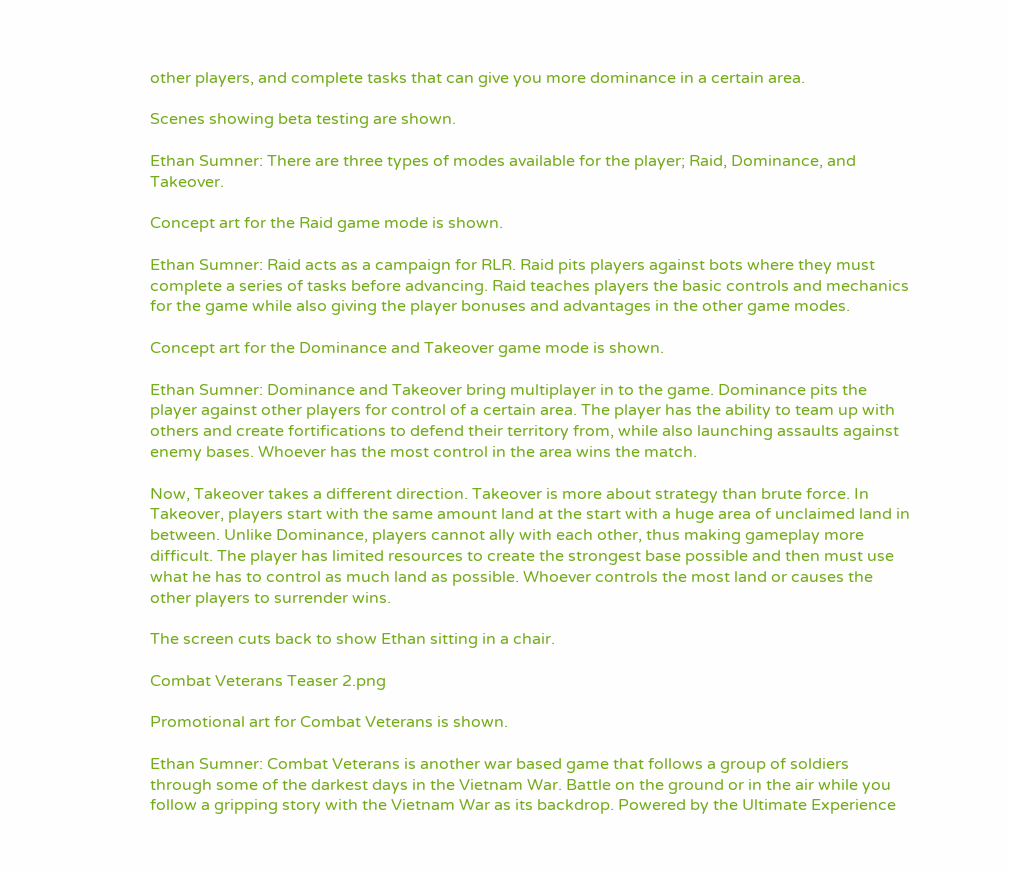other players, and complete tasks that can give you more dominance in a certain area.

Scenes showing beta testing are shown.

Ethan Sumner: There are three types of modes available for the player; Raid, Dominance, and Takeover.

Concept art for the Raid game mode is shown.

Ethan Sumner: Raid acts as a campaign for RLR. Raid pits players against bots where they must complete a series of tasks before advancing. Raid teaches players the basic controls and mechanics for the game while also giving the player bonuses and advantages in the other game modes.

Concept art for the Dominance and Takeover game mode is shown.

Ethan Sumner: Dominance and Takeover bring multiplayer in to the game. Dominance pits the player against other players for control of a certain area. The player has the ability to team up with others and create fortifications to defend their territory from, while also launching assaults against enemy bases. Whoever has the most control in the area wins the match.

Now, Takeover takes a different direction. Takeover is more about strategy than brute force. In Takeover, players start with the same amount land at the start with a huge area of unclaimed land in between. Unlike Dominance, players cannot ally with each other, thus making gameplay more difficult. The player has limited resources to create the strongest base possible and then must use what he has to control as much land as possible. Whoever controls the most land or causes the other players to surrender wins.

The screen cuts back to show Ethan sitting in a chair.

Combat Veterans Teaser 2.png

Promotional art for Combat Veterans is shown.

Ethan Sumner: Combat Veterans is another war based game that follows a group of soldiers through some of the darkest days in the Vietnam War. Battle on the ground or in the air while you follow a gripping story with the Vietnam War as its backdrop. Powered by the Ultimate Experience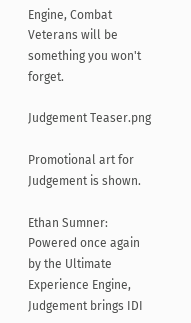Engine, Combat Veterans will be something you won't forget.

Judgement Teaser.png

Promotional art for Judgement is shown.

Ethan Sumner: Powered once again by the Ultimate Experience Engine, Judgement brings IDI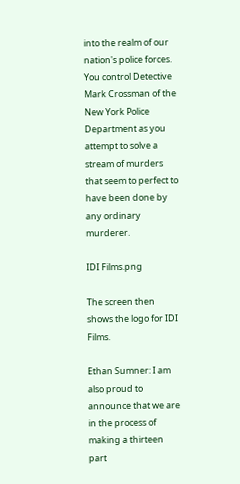into the realm of our nation's police forces. You control Detective Mark Crossman of the New York Police Department as you attempt to solve a stream of murders that seem to perfect to have been done by any ordinary murderer.

IDI Films.png

The screen then shows the logo for IDI Films.

Ethan Sumner: I am also proud to announce that we are in the process of making a thirteen part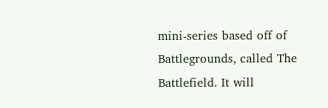mini-series based off of Battlegrounds, called The Battlefield. It will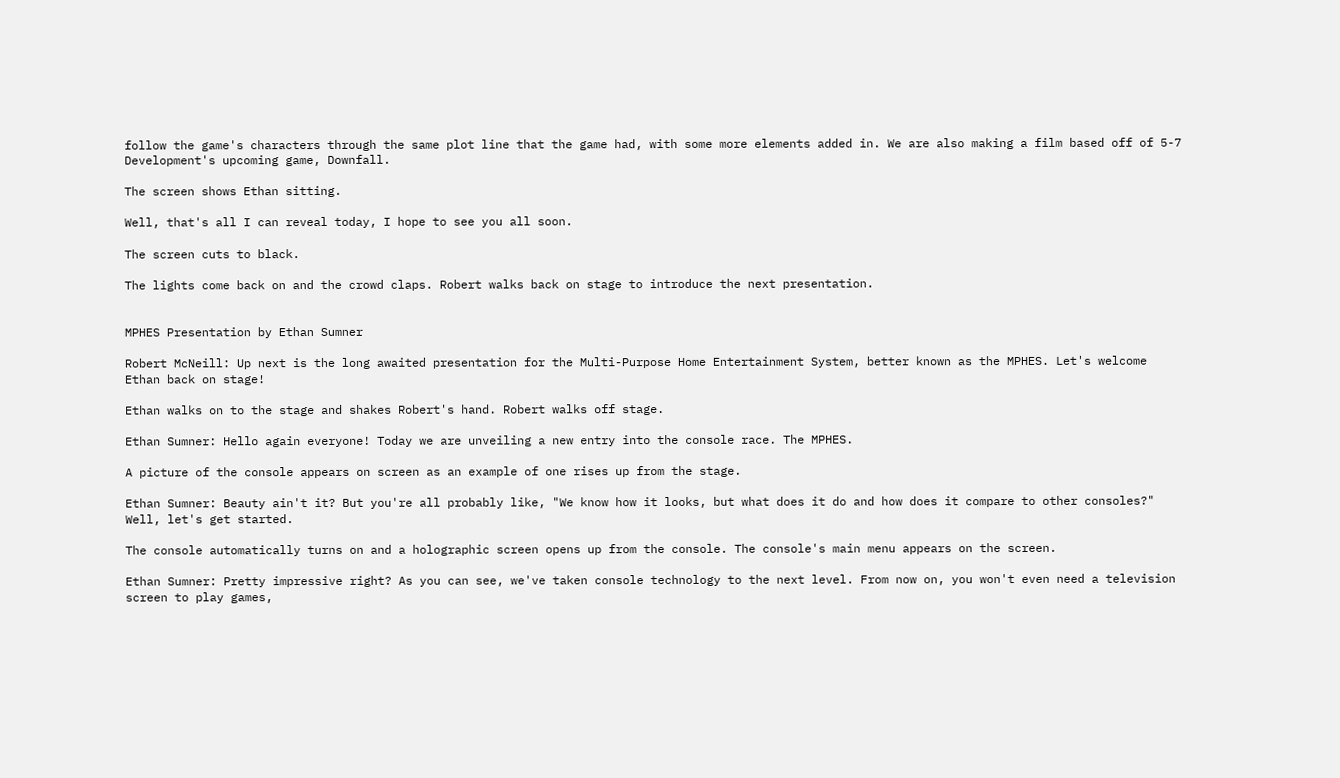follow the game's characters through the same plot line that the game had, with some more elements added in. We are also making a film based off of 5-7 Development's upcoming game, Downfall.

The screen shows Ethan sitting.

Well, that's all I can reveal today, I hope to see you all soon.

The screen cuts to black.

The lights come back on and the crowd claps. Robert walks back on stage to introduce the next presentation.


MPHES Presentation by Ethan Sumner

Robert McNeill: Up next is the long awaited presentation for the Multi-Purpose Home Entertainment System, better known as the MPHES. Let's welcome Ethan back on stage!

Ethan walks on to the stage and shakes Robert's hand. Robert walks off stage.

Ethan Sumner: Hello again everyone! Today we are unveiling a new entry into the console race. The MPHES.

A picture of the console appears on screen as an example of one rises up from the stage.

Ethan Sumner: Beauty ain't it? But you're all probably like, "We know how it looks, but what does it do and how does it compare to other consoles?" Well, let's get started.

The console automatically turns on and a holographic screen opens up from the console. The console's main menu appears on the screen.

Ethan Sumner: Pretty impressive right? As you can see, we've taken console technology to the next level. From now on, you won't even need a television screen to play games,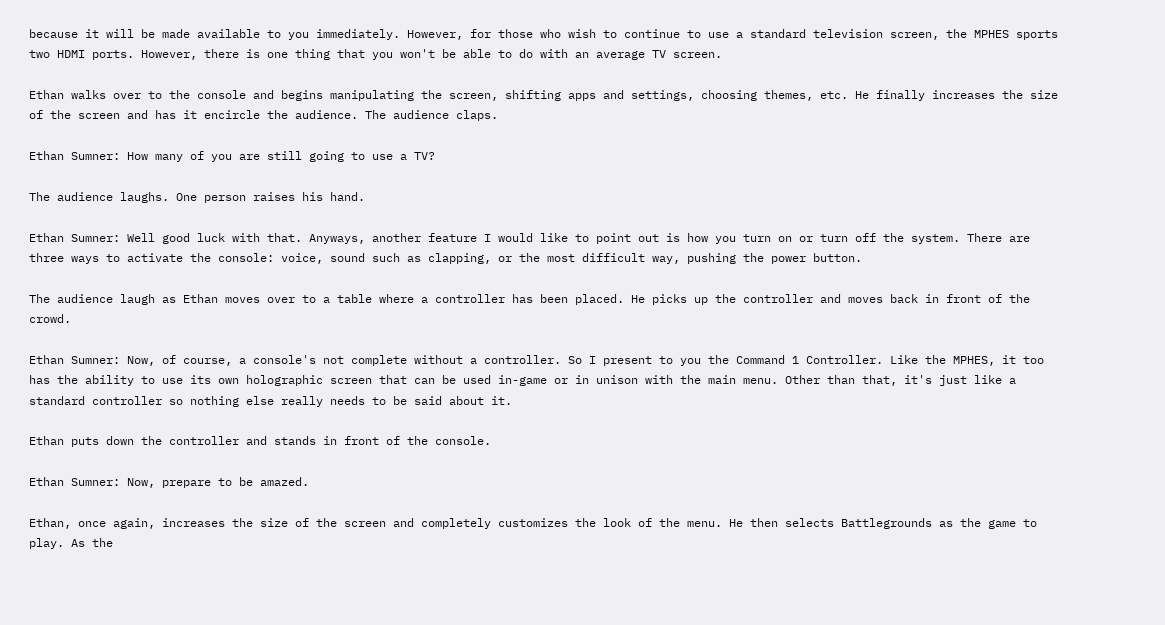because it will be made available to you immediately. However, for those who wish to continue to use a standard television screen, the MPHES sports two HDMI ports. However, there is one thing that you won't be able to do with an average TV screen.

Ethan walks over to the console and begins manipulating the screen, shifting apps and settings, choosing themes, etc. He finally increases the size of the screen and has it encircle the audience. The audience claps.

Ethan Sumner: How many of you are still going to use a TV?

The audience laughs. One person raises his hand.

Ethan Sumner: Well good luck with that. Anyways, another feature I would like to point out is how you turn on or turn off the system. There are three ways to activate the console: voice, sound such as clapping, or the most difficult way, pushing the power button.

The audience laugh as Ethan moves over to a table where a controller has been placed. He picks up the controller and moves back in front of the crowd.

Ethan Sumner: Now, of course, a console's not complete without a controller. So I present to you the Command 1 Controller. Like the MPHES, it too has the ability to use its own holographic screen that can be used in-game or in unison with the main menu. Other than that, it's just like a standard controller so nothing else really needs to be said about it.

Ethan puts down the controller and stands in front of the console.

Ethan Sumner: Now, prepare to be amazed.

Ethan, once again, increases the size of the screen and completely customizes the look of the menu. He then selects Battlegrounds as the game to play. As the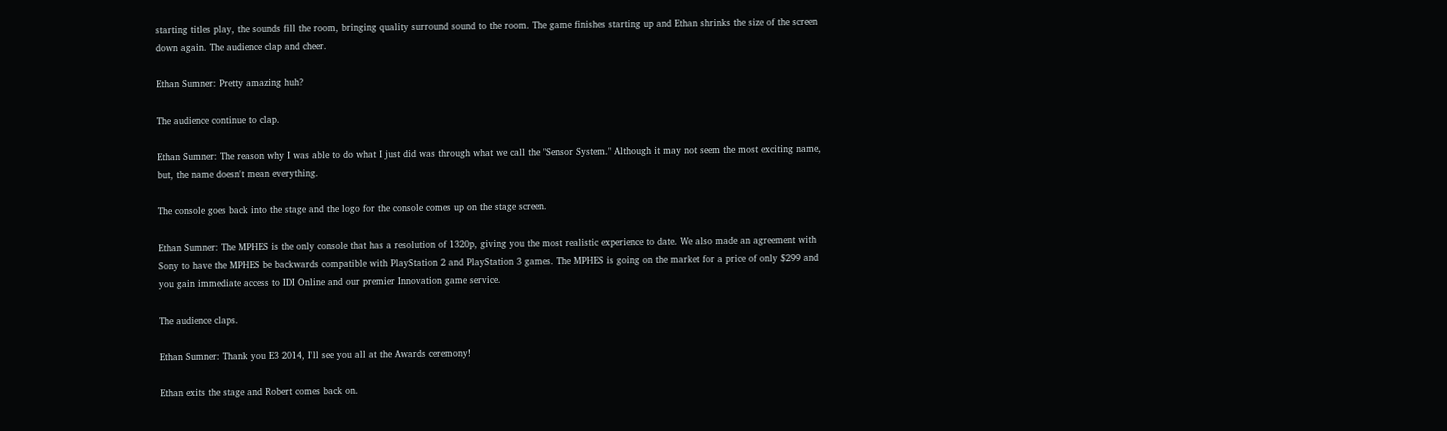starting titles play, the sounds fill the room, bringing quality surround sound to the room. The game finishes starting up and Ethan shrinks the size of the screen down again. The audience clap and cheer.

Ethan Sumner: Pretty amazing huh?

The audience continue to clap.

Ethan Sumner: The reason why I was able to do what I just did was through what we call the "Sensor System." Although it may not seem the most exciting name, but, the name doesn't mean everything.

The console goes back into the stage and the logo for the console comes up on the stage screen.

Ethan Sumner: The MPHES is the only console that has a resolution of 1320p, giving you the most realistic experience to date. We also made an agreement with Sony to have the MPHES be backwards compatible with PlayStation 2 and PlayStation 3 games. The MPHES is going on the market for a price of only $299 and you gain immediate access to IDI Online and our premier Innovation game service.

The audience claps.

Ethan Sumner: Thank you E3 2014, I'll see you all at the Awards ceremony!

Ethan exits the stage and Robert comes back on.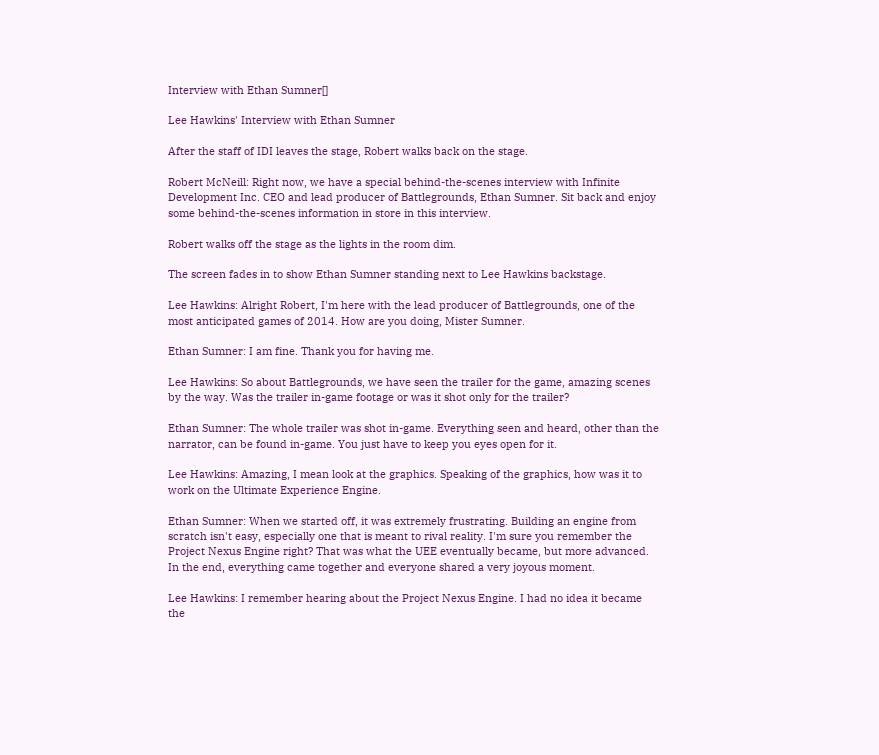Interview with Ethan Sumner[]

Lee Hawkins' Interview with Ethan Sumner

After the staff of IDI leaves the stage, Robert walks back on the stage.

Robert McNeill: Right now, we have a special behind-the-scenes interview with Infinite Development Inc. CEO and lead producer of Battlegrounds, Ethan Sumner. Sit back and enjoy some behind-the-scenes information in store in this interview.

Robert walks off the stage as the lights in the room dim.

The screen fades in to show Ethan Sumner standing next to Lee Hawkins backstage.

Lee Hawkins: Alright Robert, I'm here with the lead producer of Battlegrounds, one of the most anticipated games of 2014. How are you doing, Mister Sumner.

Ethan Sumner: I am fine. Thank you for having me.

Lee Hawkins: So about Battlegrounds, we have seen the trailer for the game, amazing scenes by the way. Was the trailer in-game footage or was it shot only for the trailer?

Ethan Sumner: The whole trailer was shot in-game. Everything seen and heard, other than the narrator, can be found in-game. You just have to keep you eyes open for it.

Lee Hawkins: Amazing, I mean look at the graphics. Speaking of the graphics, how was it to work on the Ultimate Experience Engine.

Ethan Sumner: When we started off, it was extremely frustrating. Building an engine from scratch isn't easy, especially one that is meant to rival reality. I'm sure you remember the Project Nexus Engine right? That was what the UEE eventually became, but more advanced. In the end, everything came together and everyone shared a very joyous moment.

Lee Hawkins: I remember hearing about the Project Nexus Engine. I had no idea it became the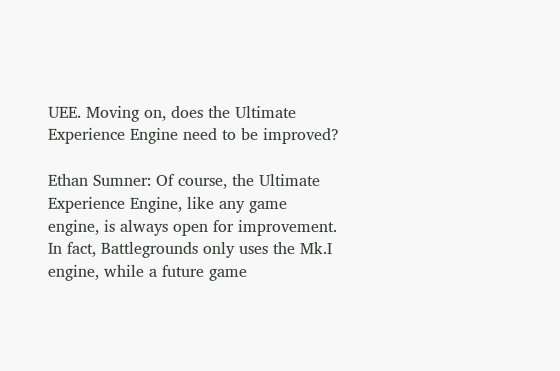UEE. Moving on, does the Ultimate Experience Engine need to be improved?

Ethan Sumner: Of course, the Ultimate Experience Engine, like any game engine, is always open for improvement. In fact, Battlegrounds only uses the Mk.I engine, while a future game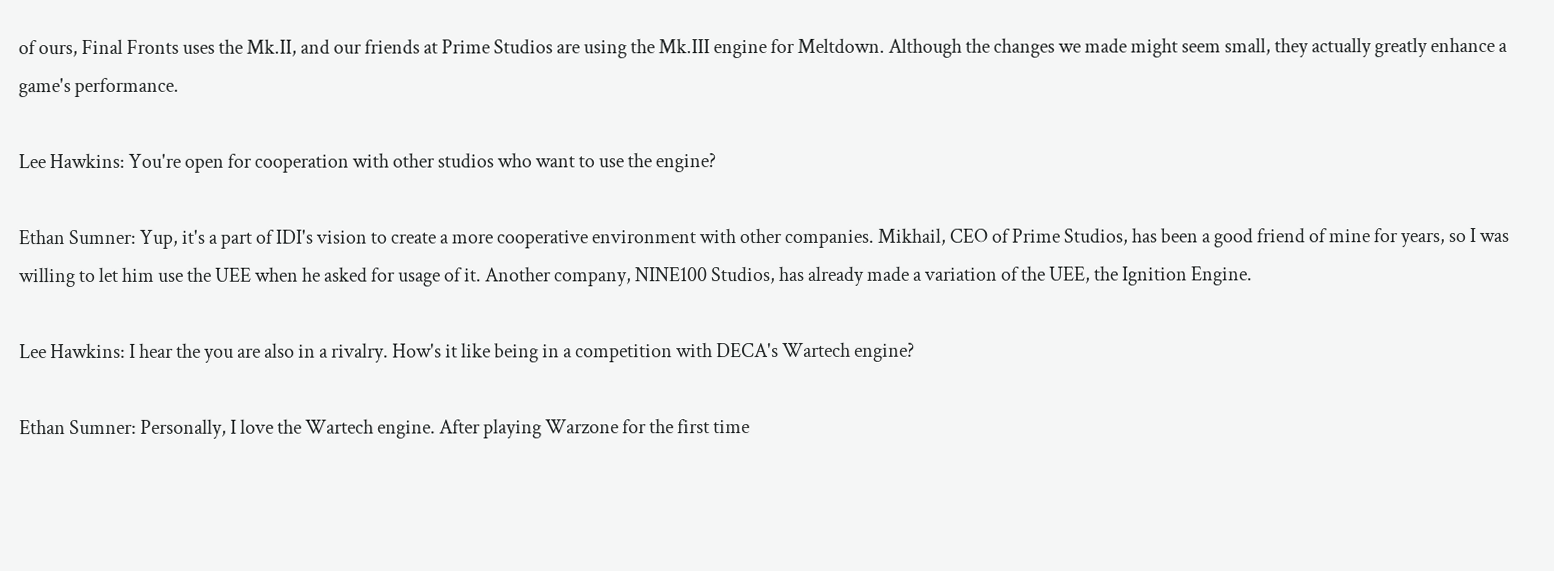of ours, Final Fronts uses the Mk.II, and our friends at Prime Studios are using the Mk.III engine for Meltdown. Although the changes we made might seem small, they actually greatly enhance a game's performance.

Lee Hawkins: You're open for cooperation with other studios who want to use the engine?

Ethan Sumner: Yup, it's a part of IDI's vision to create a more cooperative environment with other companies. Mikhail, CEO of Prime Studios, has been a good friend of mine for years, so I was willing to let him use the UEE when he asked for usage of it. Another company, NINE100 Studios, has already made a variation of the UEE, the Ignition Engine.

Lee Hawkins: I hear the you are also in a rivalry. How's it like being in a competition with DECA's Wartech engine?

Ethan Sumner: Personally, I love the Wartech engine. After playing Warzone for the first time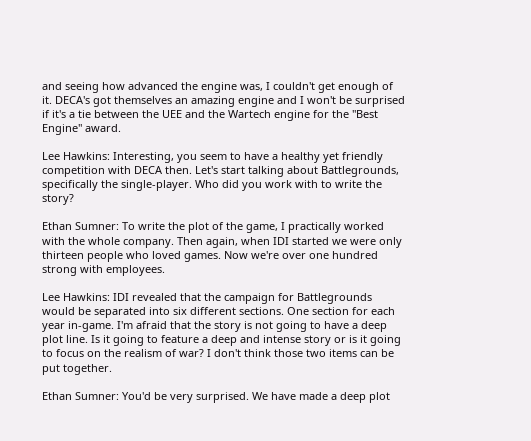and seeing how advanced the engine was, I couldn't get enough of it. DECA's got themselves an amazing engine and I won't be surprised if it's a tie between the UEE and the Wartech engine for the "Best Engine" award.

Lee Hawkins: Interesting, you seem to have a healthy yet friendly competition with DECA then. Let's start talking about Battlegrounds, specifically the single-player. Who did you work with to write the story?

Ethan Sumner: To write the plot of the game, I practically worked with the whole company. Then again, when IDI started we were only thirteen people who loved games. Now we're over one hundred strong with employees.

Lee Hawkins: IDI revealed that the campaign for Battlegrounds would be separated into six different sections. One section for each year in-game. I'm afraid that the story is not going to have a deep plot line. Is it going to feature a deep and intense story or is it going to focus on the realism of war? I don't think those two items can be put together.

Ethan Sumner: You'd be very surprised. We have made a deep plot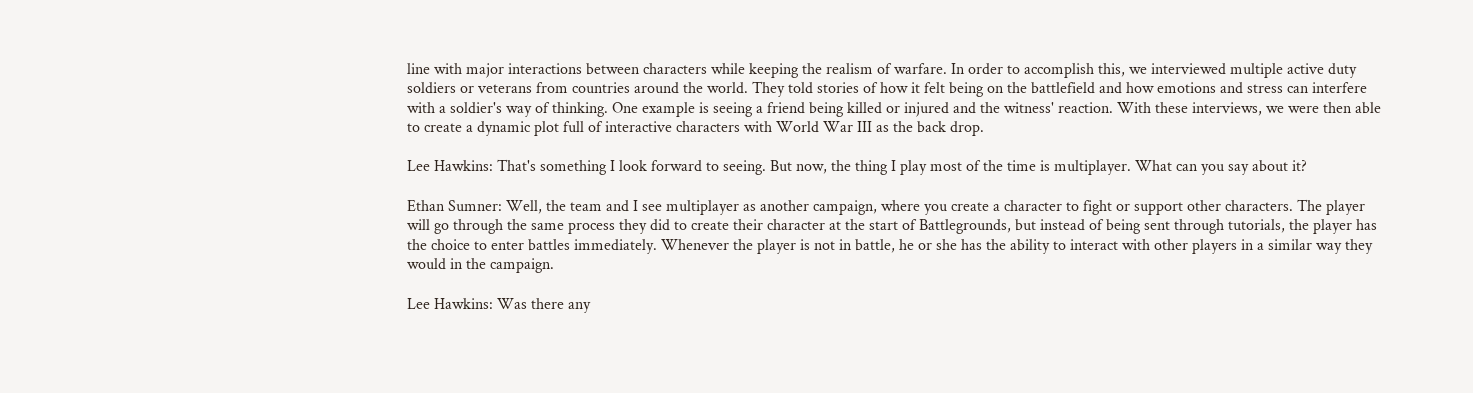line with major interactions between characters while keeping the realism of warfare. In order to accomplish this, we interviewed multiple active duty soldiers or veterans from countries around the world. They told stories of how it felt being on the battlefield and how emotions and stress can interfere with a soldier's way of thinking. One example is seeing a friend being killed or injured and the witness' reaction. With these interviews, we were then able to create a dynamic plot full of interactive characters with World War III as the back drop.

Lee Hawkins: That's something I look forward to seeing. But now, the thing I play most of the time is multiplayer. What can you say about it?

Ethan Sumner: Well, the team and I see multiplayer as another campaign, where you create a character to fight or support other characters. The player will go through the same process they did to create their character at the start of Battlegrounds, but instead of being sent through tutorials, the player has the choice to enter battles immediately. Whenever the player is not in battle, he or she has the ability to interact with other players in a similar way they would in the campaign.

Lee Hawkins: Was there any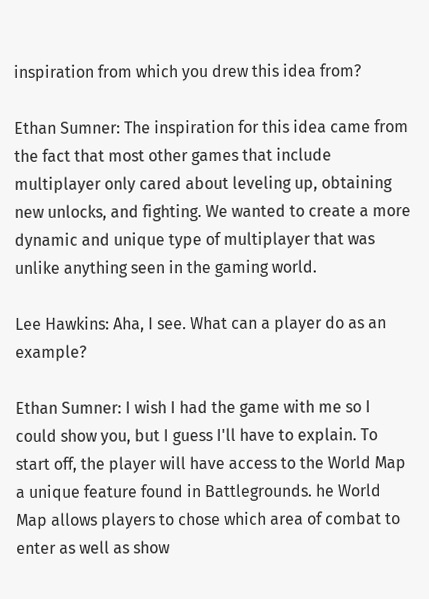inspiration from which you drew this idea from?

Ethan Sumner: The inspiration for this idea came from the fact that most other games that include multiplayer only cared about leveling up, obtaining new unlocks, and fighting. We wanted to create a more dynamic and unique type of multiplayer that was unlike anything seen in the gaming world.

Lee Hawkins: Aha, I see. What can a player do as an example?

Ethan Sumner: I wish I had the game with me so I could show you, but I guess I'll have to explain. To start off, the player will have access to the World Map a unique feature found in Battlegrounds. he World Map allows players to chose which area of combat to enter as well as show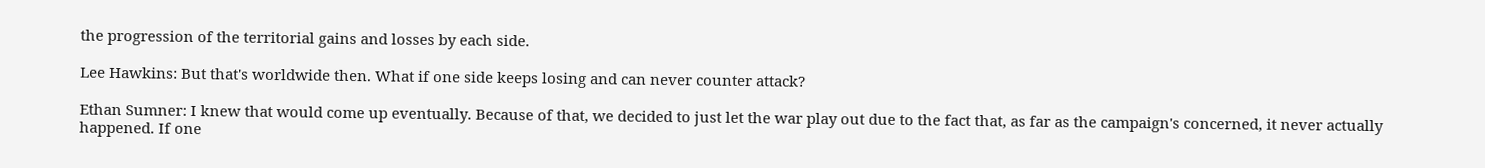the progression of the territorial gains and losses by each side.

Lee Hawkins: But that's worldwide then. What if one side keeps losing and can never counter attack?

Ethan Sumner: I knew that would come up eventually. Because of that, we decided to just let the war play out due to the fact that, as far as the campaign's concerned, it never actually happened. If one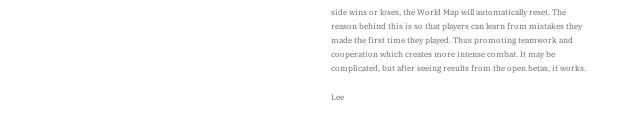side wins or loses, the World Map will automatically reset. The reason behind this is so that players can learn from mistakes they made the first time they played. Thus promoting teamwork and cooperation which creates more intense combat. It may be complicated, but after seeing results from the open betas, it works.

Lee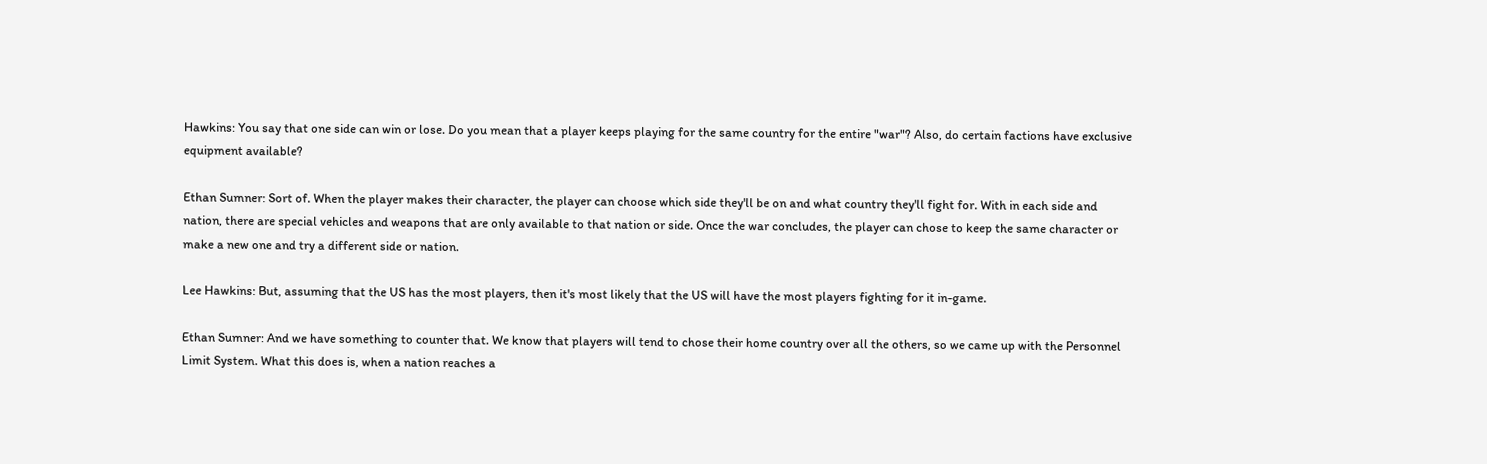Hawkins: You say that one side can win or lose. Do you mean that a player keeps playing for the same country for the entire "war"? Also, do certain factions have exclusive equipment available?

Ethan Sumner: Sort of. When the player makes their character, the player can choose which side they'll be on and what country they'll fight for. With in each side and nation, there are special vehicles and weapons that are only available to that nation or side. Once the war concludes, the player can chose to keep the same character or make a new one and try a different side or nation.

Lee Hawkins: But, assuming that the US has the most players, then it's most likely that the US will have the most players fighting for it in-game.

Ethan Sumner: And we have something to counter that. We know that players will tend to chose their home country over all the others, so we came up with the Personnel Limit System. What this does is, when a nation reaches a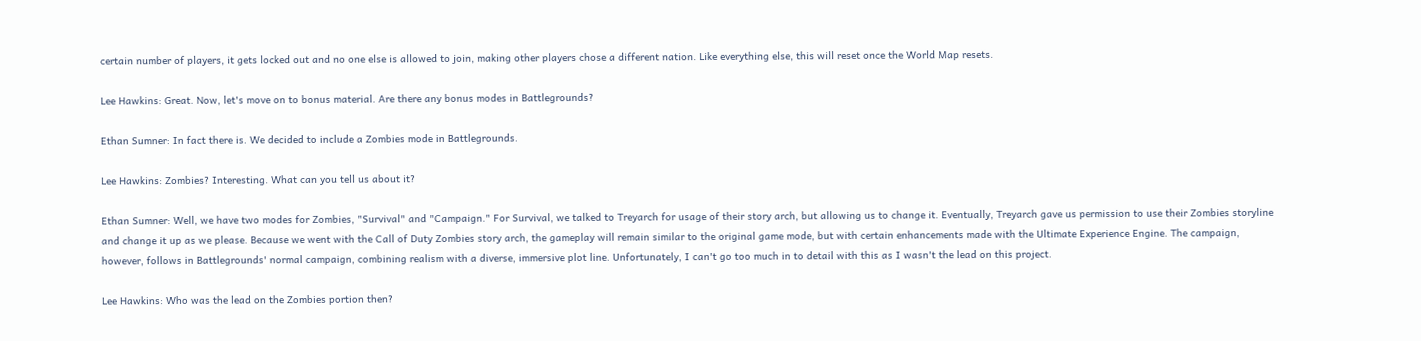certain number of players, it gets locked out and no one else is allowed to join, making other players chose a different nation. Like everything else, this will reset once the World Map resets.

Lee Hawkins: Great. Now, let's move on to bonus material. Are there any bonus modes in Battlegrounds?

Ethan Sumner: In fact there is. We decided to include a Zombies mode in Battlegrounds.

Lee Hawkins: Zombies? Interesting. What can you tell us about it?

Ethan Sumner: Well, we have two modes for Zombies, "Survival" and "Campaign." For Survival, we talked to Treyarch for usage of their story arch, but allowing us to change it. Eventually, Treyarch gave us permission to use their Zombies storyline and change it up as we please. Because we went with the Call of Duty Zombies story arch, the gameplay will remain similar to the original game mode, but with certain enhancements made with the Ultimate Experience Engine. The campaign, however, follows in Battlegrounds' normal campaign, combining realism with a diverse, immersive plot line. Unfortunately, I can't go too much in to detail with this as I wasn't the lead on this project.

Lee Hawkins: Who was the lead on the Zombies portion then?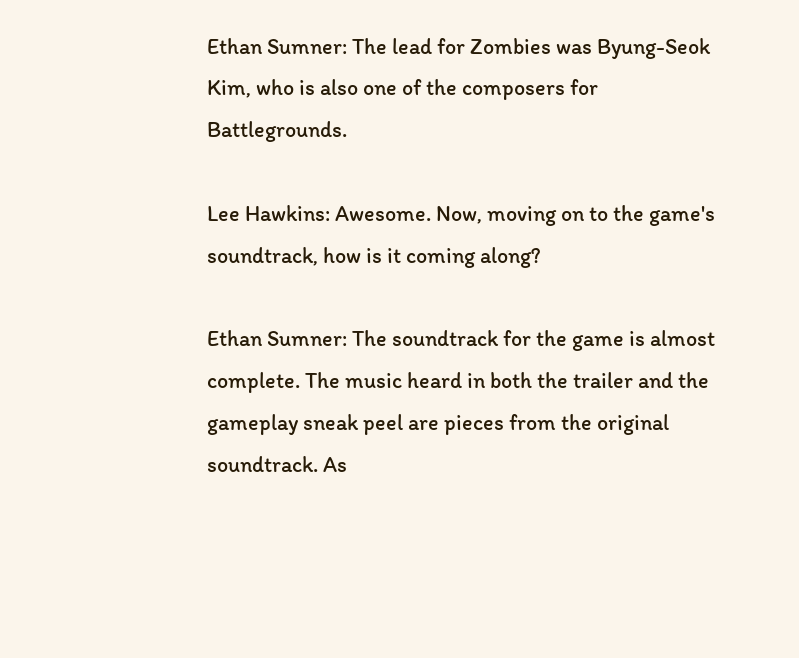Ethan Sumner: The lead for Zombies was Byung-Seok Kim, who is also one of the composers for Battlegrounds.

Lee Hawkins: Awesome. Now, moving on to the game's soundtrack, how is it coming along?

Ethan Sumner: The soundtrack for the game is almost complete. The music heard in both the trailer and the gameplay sneak peel are pieces from the original soundtrack. As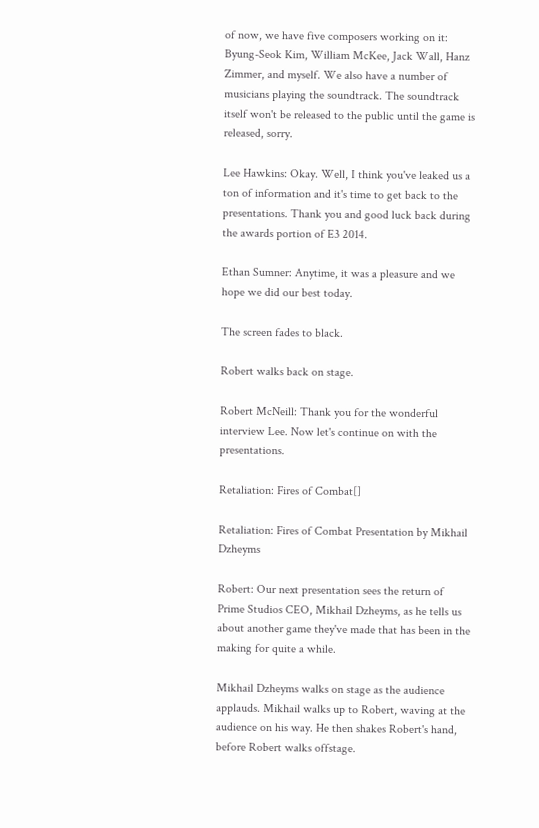of now, we have five composers working on it: Byung-Seok Kim, William McKee, Jack Wall, Hanz Zimmer, and myself. We also have a number of musicians playing the soundtrack. The soundtrack itself won't be released to the public until the game is released, sorry.

Lee Hawkins: Okay. Well, I think you've leaked us a ton of information and it's time to get back to the presentations. Thank you and good luck back during the awards portion of E3 2014.

Ethan Sumner: Anytime, it was a pleasure and we hope we did our best today.

The screen fades to black.

Robert walks back on stage.

Robert McNeill: Thank you for the wonderful interview Lee. Now let's continue on with the presentations.

Retaliation: Fires of Combat[]

Retaliation: Fires of Combat Presentation by Mikhail Dzheyms

Robert: Our next presentation sees the return of Prime Studios CEO, Mikhail Dzheyms, as he tells us about another game they've made that has been in the making for quite a while.

Mikhail Dzheyms walks on stage as the audience applauds. Mikhail walks up to Robert, waving at the audience on his way. He then shakes Robert's hand, before Robert walks offstage.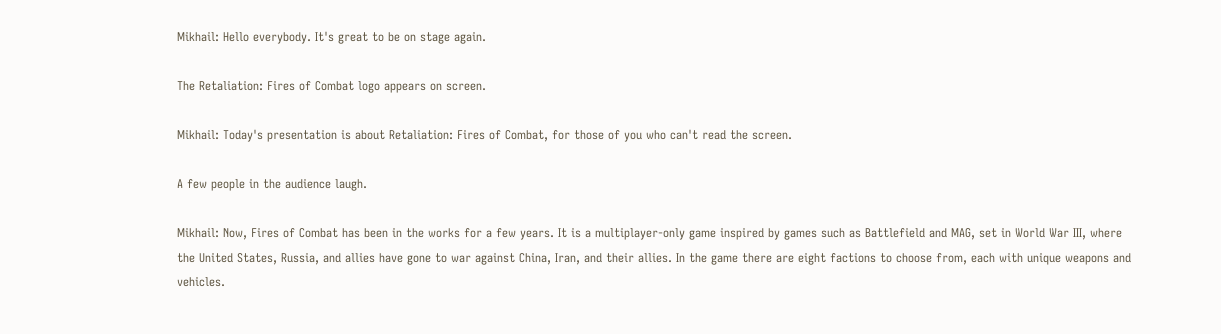Mikhail: Hello everybody. It's great to be on stage again.

The Retaliation: Fires of Combat logo appears on screen.

Mikhail: Today's presentation is about Retaliation: Fires of Combat, for those of you who can't read the screen.

A few people in the audience laugh.

Mikhail: Now, Fires of Combat has been in the works for a few years. It is a multiplayer-only game inspired by games such as Battlefield and MAG, set in World War III, where the United States, Russia, and allies have gone to war against China, Iran, and their allies. In the game there are eight factions to choose from, each with unique weapons and vehicles.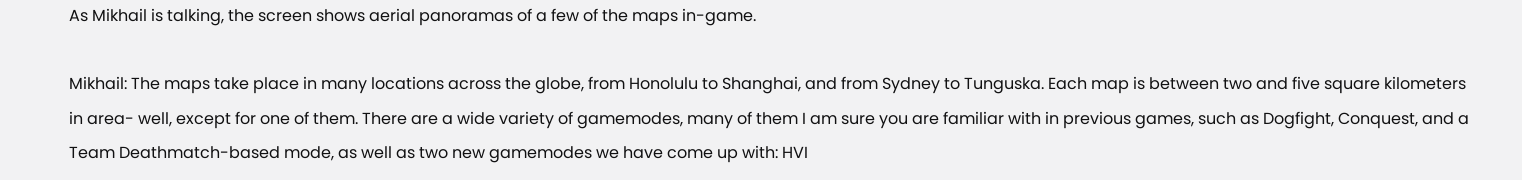As Mikhail is talking, the screen shows aerial panoramas of a few of the maps in-game.

Mikhail: The maps take place in many locations across the globe, from Honolulu to Shanghai, and from Sydney to Tunguska. Each map is between two and five square kilometers in area- well, except for one of them. There are a wide variety of gamemodes, many of them I am sure you are familiar with in previous games, such as Dogfight, Conquest, and a Team Deathmatch-based mode, as well as two new gamemodes we have come up with: HVI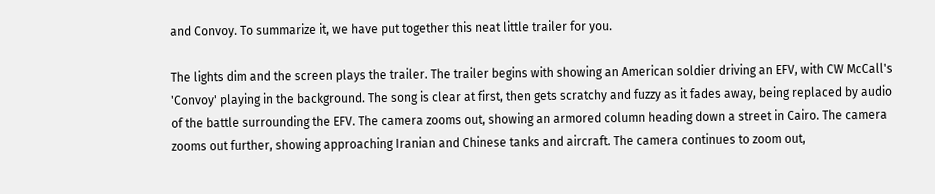and Convoy. To summarize it, we have put together this neat little trailer for you.

The lights dim and the screen plays the trailer. The trailer begins with showing an American soldier driving an EFV, with CW McCall's 'Convoy' playing in the background. The song is clear at first, then gets scratchy and fuzzy as it fades away, being replaced by audio of the battle surrounding the EFV. The camera zooms out, showing an armored column heading down a street in Cairo. The camera zooms out further, showing approaching Iranian and Chinese tanks and aircraft. The camera continues to zoom out,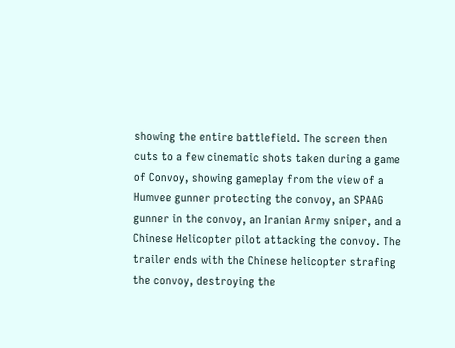showing the entire battlefield. The screen then cuts to a few cinematic shots taken during a game of Convoy, showing gameplay from the view of a Humvee gunner protecting the convoy, an SPAAG gunner in the convoy, an Iranian Army sniper, and a Chinese Helicopter pilot attacking the convoy. The trailer ends with the Chinese helicopter strafing the convoy, destroying the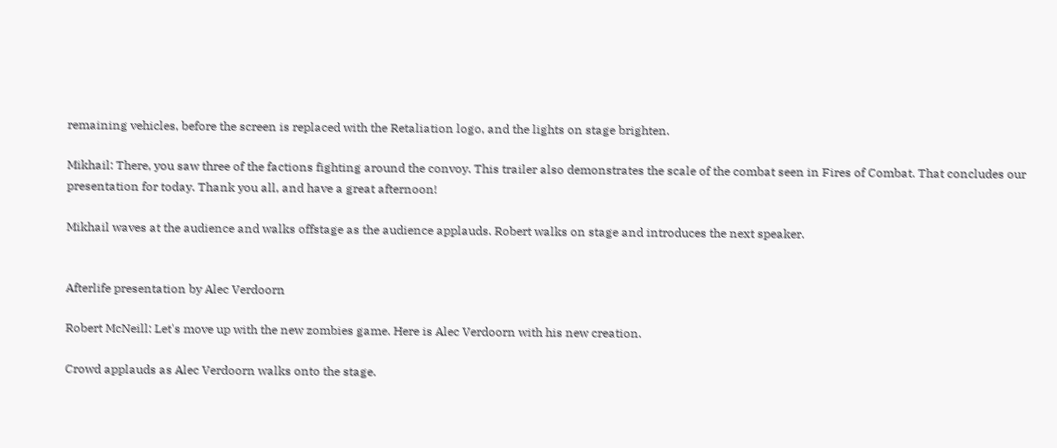remaining vehicles, before the screen is replaced with the Retaliation logo, and the lights on stage brighten.

Mikhail: There, you saw three of the factions fighting around the convoy. This trailer also demonstrates the scale of the combat seen in Fires of Combat. That concludes our presentation for today. Thank you all, and have a great afternoon!

Mikhail waves at the audience and walks offstage as the audience applauds. Robert walks on stage and introduces the next speaker.


Afterlife presentation by Alec Verdoorn

Robert McNeill: Let's move up with the new zombies game. Here is Alec Verdoorn with his new creation.

Crowd applauds as Alec Verdoorn walks onto the stage.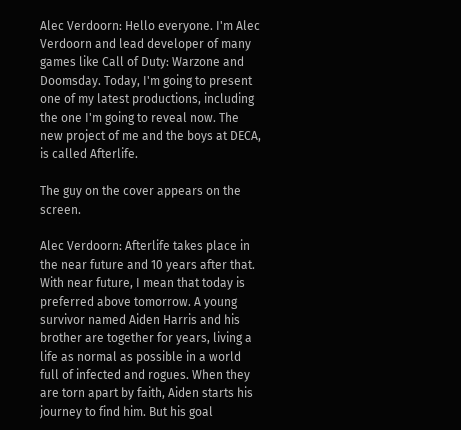Alec Verdoorn: Hello everyone. I'm Alec Verdoorn and lead developer of many games like Call of Duty: Warzone and Doomsday. Today, I'm going to present one of my latest productions, including the one I'm going to reveal now. The new project of me and the boys at DECA, is called Afterlife.

The guy on the cover appears on the screen.

Alec Verdoorn: Afterlife takes place in the near future and 10 years after that. With near future, I mean that today is preferred above tomorrow. A young survivor named Aiden Harris and his brother are together for years, living a life as normal as possible in a world full of infected and rogues. When they are torn apart by faith, Aiden starts his journey to find him. But his goal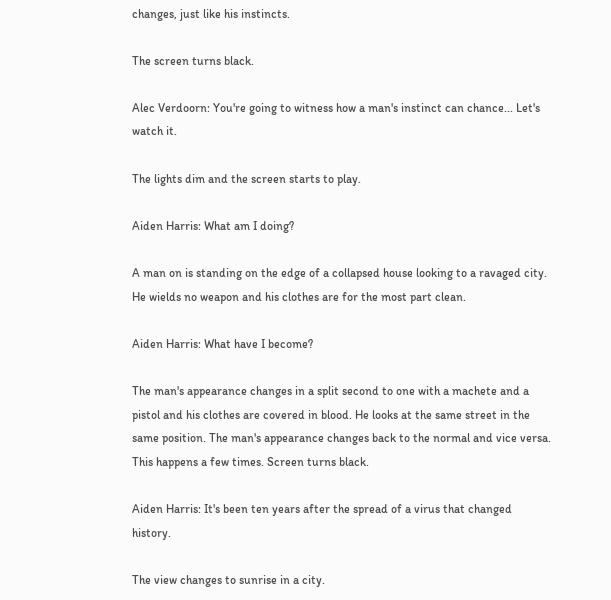changes, just like his instincts.

The screen turns black.

Alec Verdoorn: You're going to witness how a man's instinct can chance... Let's watch it.

The lights dim and the screen starts to play.

Aiden Harris: What am I doing?

A man on is standing on the edge of a collapsed house looking to a ravaged city. He wields no weapon and his clothes are for the most part clean.

Aiden Harris: What have I become?

The man's appearance changes in a split second to one with a machete and a pistol and his clothes are covered in blood. He looks at the same street in the same position. The man's appearance changes back to the normal and vice versa. This happens a few times. Screen turns black.

Aiden Harris: It's been ten years after the spread of a virus that changed history.

The view changes to sunrise in a city.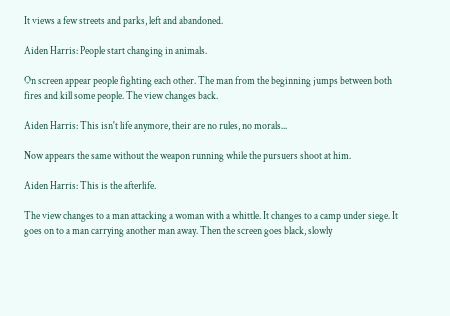It views a few streets and parks, left and abandoned.

Aiden Harris: People start changing in animals.

On screen appear people fighting each other. The man from the beginning jumps between both fires and kill some people. The view changes back.

Aiden Harris: This isn't life anymore, their are no rules, no morals...

Now appears the same without the weapon running while the pursuers shoot at him.

Aiden Harris: This is the afterlife.

The view changes to a man attacking a woman with a whittle. It changes to a camp under siege. It goes on to a man carrying another man away. Then the screen goes black, slowly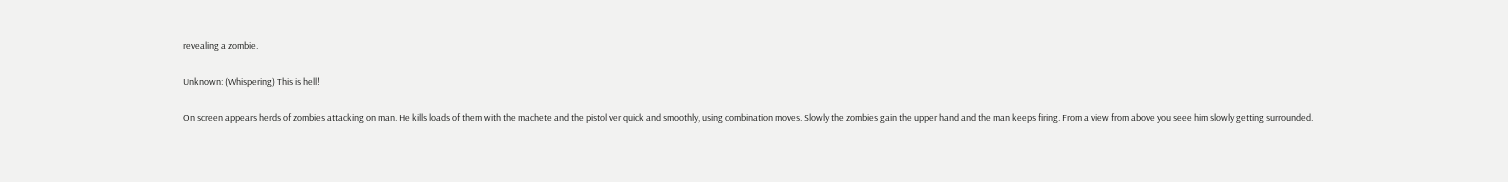revealing a zombie.

Unknown: (Whispering) This is hell!

On screen appears herds of zombies attacking on man. He kills loads of them with the machete and the pistol ver quick and smoothly, using combination moves. Slowly the zombies gain the upper hand and the man keeps firing. From a view from above you seee him slowly getting surrounded.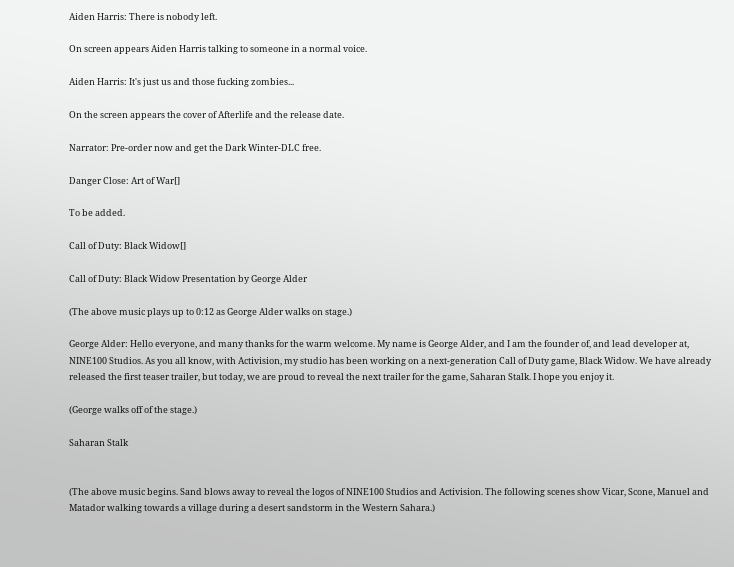Aiden Harris: There is nobody left.

On screen appears Aiden Harris talking to someone in a normal voice.

Aiden Harris: It's just us and those fucking zombies...

On the screen appears the cover of Afterlife and the release date.

Narrator: Pre-order now and get the Dark Winter-DLC free.

Danger Close: Art of War[]

To be added.

Call of Duty: Black Widow[]

Call of Duty: Black Widow Presentation by George Alder

(The above music plays up to 0:12 as George Alder walks on stage.)

George Alder: Hello everyone, and many thanks for the warm welcome. My name is George Alder, and I am the founder of, and lead developer at, NINE100 Studios. As you all know, with Activision, my studio has been working on a next-generation Call of Duty game, Black Widow. We have already released the first teaser trailer, but today, we are proud to reveal the next trailer for the game, Saharan Stalk. I hope you enjoy it.

(George walks off of the stage.)

Saharan Stalk


(The above music begins. Sand blows away to reveal the logos of NINE100 Studios and Activision. The following scenes show Vicar, Scone, Manuel and Matador walking towards a village during a desert sandstorm in the Western Sahara.)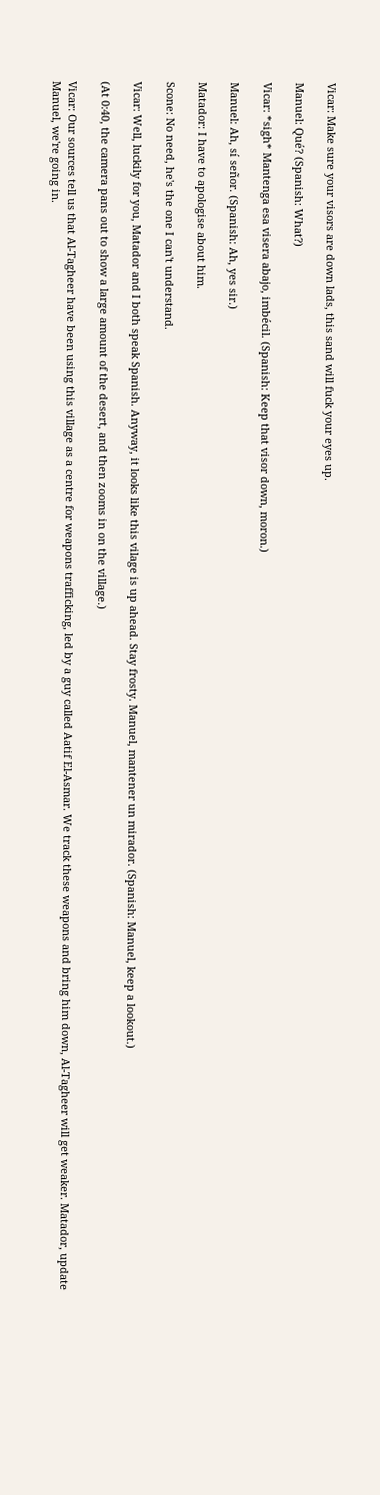Vicar: Make sure your visors are down lads, this sand will fuck your eyes up.

Manuel: Qué? (Spanish: What?)

Vicar: *sigh* Mantenga esa visera abajo, imbécil. (Spanish: Keep that visor down, moron.)

Manuel: Ah, sí señor. (Spanish: Ah, yes sir.)

Matador: I have to apologise about him.

Scone: No need, he's the one I can't understand.

Vicar: Well, luckily for you, Matador and I both speak Spanish. Anyway, it looks like this vilage is up ahead. Stay frosty. Manuel, mantener un mirador. (Spanish: Manuel, keep a lookout.)

(At 0:40, the camera pans out to show a large amount of the desert, and then zooms in on the village.)

Vicar: Our sources tell us that Al-Tagheer have been using this village as a centre for weapons trafficking, led by a guy called Aatif El-Asmar. We track these weapons and bring him down, Al-Tagheer will get weaker. Matador, update Manuel, we're going in.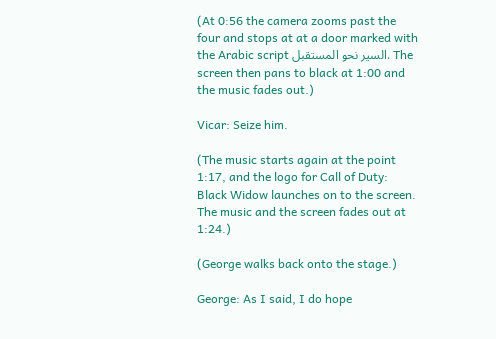(At 0:56 the camera zooms past the four and stops at at a door marked with the Arabic script السير نحو المستقبل. The screen then pans to black at 1:00 and the music fades out.)

Vicar: Seize him.

(The music starts again at the point 1:17, and the logo for Call of Duty: Black Widow launches on to the screen. The music and the screen fades out at 1:24.)

(George walks back onto the stage.)

George: As I said, I do hope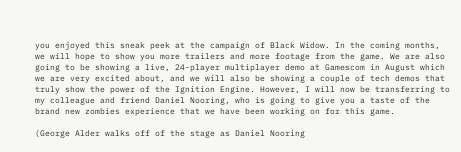you enjoyed this sneak peek at the campaign of Black Widow. In the coming months, we will hope to show you more trailers and more footage from the game. We are also going to be showing a live, 24-player multiplayer demo at Gamescom in August which we are very excited about, and we will also be showing a couple of tech demos that truly show the power of the Ignition Engine. However, I will now be transferring to my colleague and friend Daniel Nooring, who is going to give you a taste of the brand new zombies experience that we have been working on for this game.

(George Alder walks off of the stage as Daniel Nooring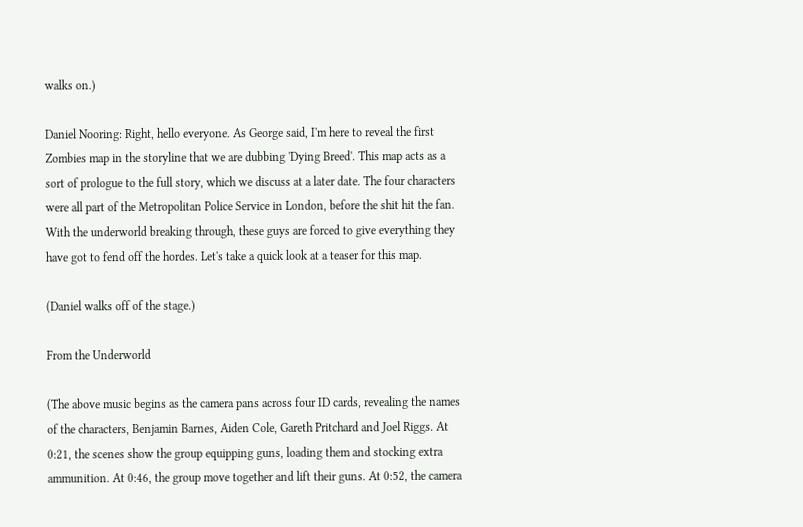walks on.)

Daniel Nooring: Right, hello everyone. As George said, I'm here to reveal the first Zombies map in the storyline that we are dubbing 'Dying Breed'. This map acts as a sort of prologue to the full story, which we discuss at a later date. The four characters were all part of the Metropolitan Police Service in London, before the shit hit the fan. With the underworld breaking through, these guys are forced to give everything they have got to fend off the hordes. Let's take a quick look at a teaser for this map.

(Daniel walks off of the stage.)

From the Underworld

(The above music begins as the camera pans across four ID cards, revealing the names of the characters, Benjamin Barnes, Aiden Cole, Gareth Pritchard and Joel Riggs. At 0:21, the scenes show the group equipping guns, loading them and stocking extra ammunition. At 0:46, the group move together and lift their guns. At 0:52, the camera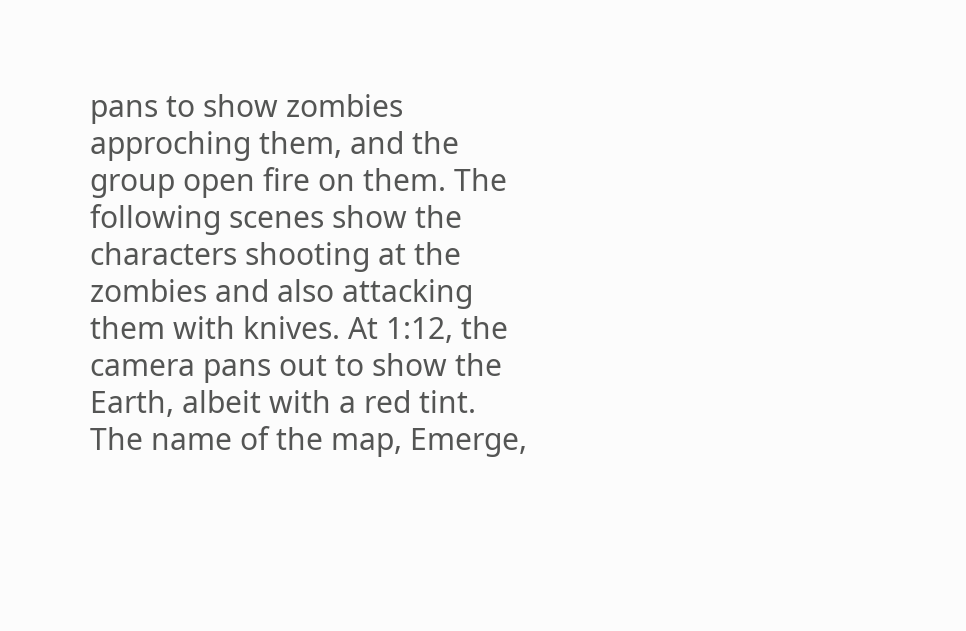pans to show zombies approching them, and the group open fire on them. The following scenes show the characters shooting at the zombies and also attacking them with knives. At 1:12, the camera pans out to show the Earth, albeit with a red tint. The name of the map, Emerge,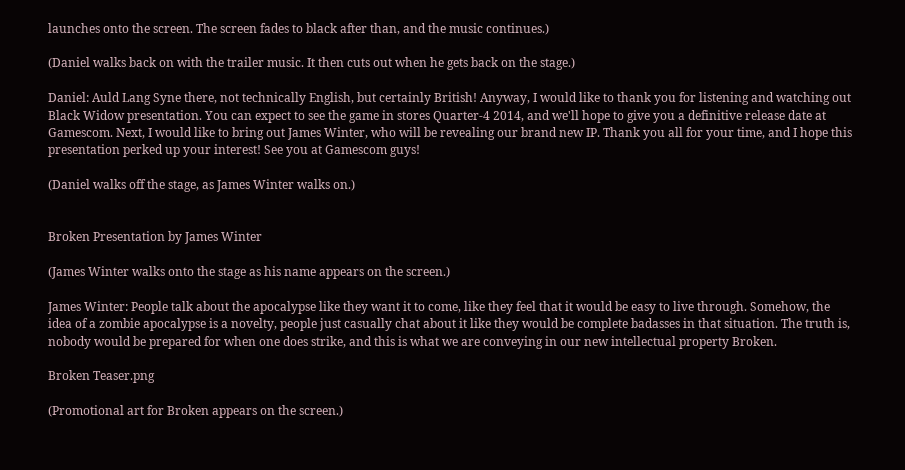launches onto the screen. The screen fades to black after than, and the music continues.)

(Daniel walks back on with the trailer music. It then cuts out when he gets back on the stage.)

Daniel: Auld Lang Syne there, not technically English, but certainly British! Anyway, I would like to thank you for listening and watching out Black Widow presentation. You can expect to see the game in stores Quarter-4 2014, and we'll hope to give you a definitive release date at Gamescom. Next, I would like to bring out James Winter, who will be revealing our brand new IP. Thank you all for your time, and I hope this presentation perked up your interest! See you at Gamescom guys!

(Daniel walks off the stage, as James Winter walks on.)


Broken Presentation by James Winter

(James Winter walks onto the stage as his name appears on the screen.)

James Winter: People talk about the apocalypse like they want it to come, like they feel that it would be easy to live through. Somehow, the idea of a zombie apocalypse is a novelty, people just casually chat about it like they would be complete badasses in that situation. The truth is, nobody would be prepared for when one does strike, and this is what we are conveying in our new intellectual property Broken.

Broken Teaser.png

(Promotional art for Broken appears on the screen.)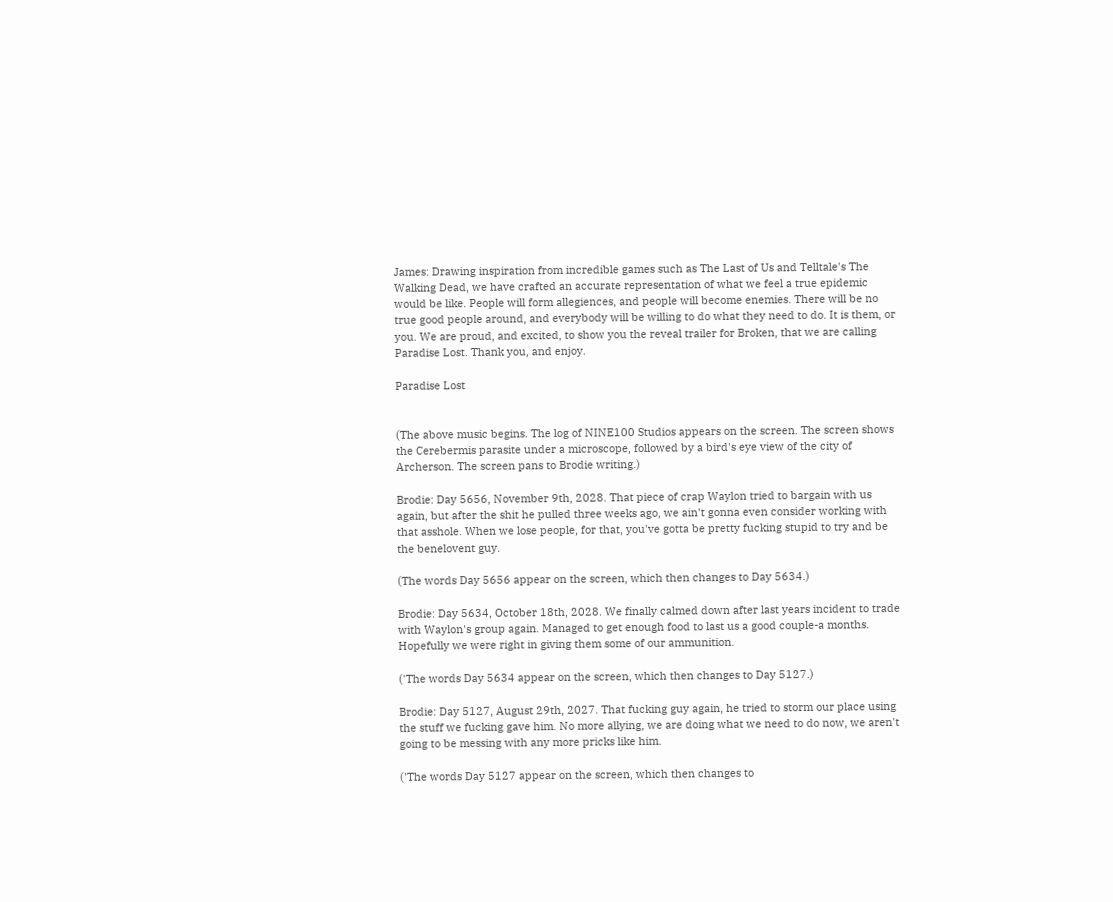James: Drawing inspiration from incredible games such as The Last of Us and Telltale's The Walking Dead, we have crafted an accurate representation of what we feel a true epidemic would be like. People will form allegiences, and people will become enemies. There will be no true good people around, and everybody will be willing to do what they need to do. It is them, or you. We are proud, and excited, to show you the reveal trailer for Broken, that we are calling Paradise Lost. Thank you, and enjoy.

Paradise Lost


(The above music begins. The log of NINE100 Studios appears on the screen. The screen shows the Cerebermis parasite under a microscope, followed by a bird's eye view of the city of Archerson. The screen pans to Brodie writing.)

Brodie: Day 5656, November 9th, 2028. That piece of crap Waylon tried to bargain with us again, but after the shit he pulled three weeks ago, we ain't gonna even consider working with that asshole. When we lose people, for that, you've gotta be pretty fucking stupid to try and be the benelovent guy.

(The words Day 5656 appear on the screen, which then changes to Day 5634.)

Brodie: Day 5634, October 18th, 2028. We finally calmed down after last years incident to trade with Waylon's group again. Managed to get enough food to last us a good couple-a months. Hopefully we were right in giving them some of our ammunition.

('The words Day 5634 appear on the screen, which then changes to Day 5127.)

Brodie: Day 5127, August 29th, 2027. That fucking guy again, he tried to storm our place using the stuff we fucking gave him. No more allying, we are doing what we need to do now, we aren't going to be messing with any more pricks like him.

('The words Day 5127 appear on the screen, which then changes to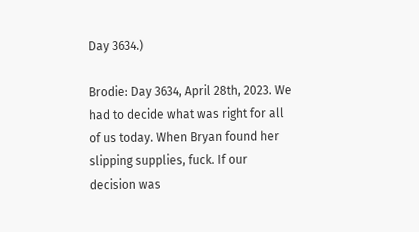Day 3634.)

Brodie: Day 3634, April 28th, 2023. We had to decide what was right for all of us today. When Bryan found her slipping supplies, fuck. If our decision was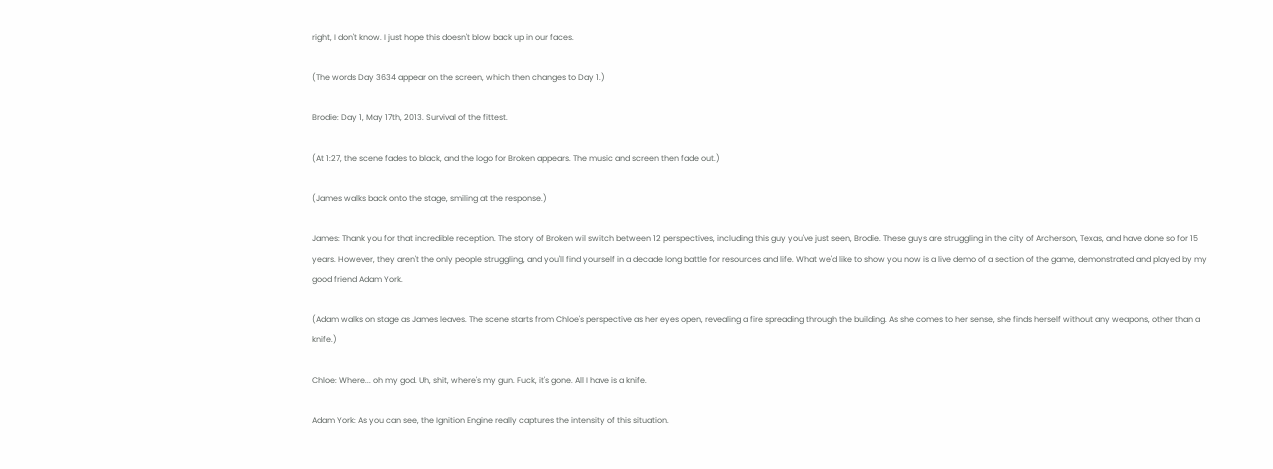right, I don't know. I just hope this doesn't blow back up in our faces.

(The words Day 3634 appear on the screen, which then changes to Day 1.)

Brodie: Day 1, May 17th, 2013. Survival of the fittest.

(At 1:27, the scene fades to black, and the logo for Broken appears. The music and screen then fade out.)

(James walks back onto the stage, smiling at the response.)

James: Thank you for that incredible reception. The story of Broken wil switch between 12 perspectives, including this guy you've just seen, Brodie. These guys are struggling in the city of Archerson, Texas, and have done so for 15 years. However, they aren't the only people struggling, and you'll find yourself in a decade long battle for resources and life. What we'd like to show you now is a live demo of a section of the game, demonstrated and played by my good friend Adam York.

(Adam walks on stage as James leaves. The scene starts from Chloe's perspective as her eyes open, revealing a fire spreading through the building. As she comes to her sense, she finds herself without any weapons, other than a knife.)

Chloe: Where... oh my god. Uh, shit, where's my gun. Fuck, it's gone. All I have is a knife.

Adam York: As you can see, the Ignition Engine really captures the intensity of this situation.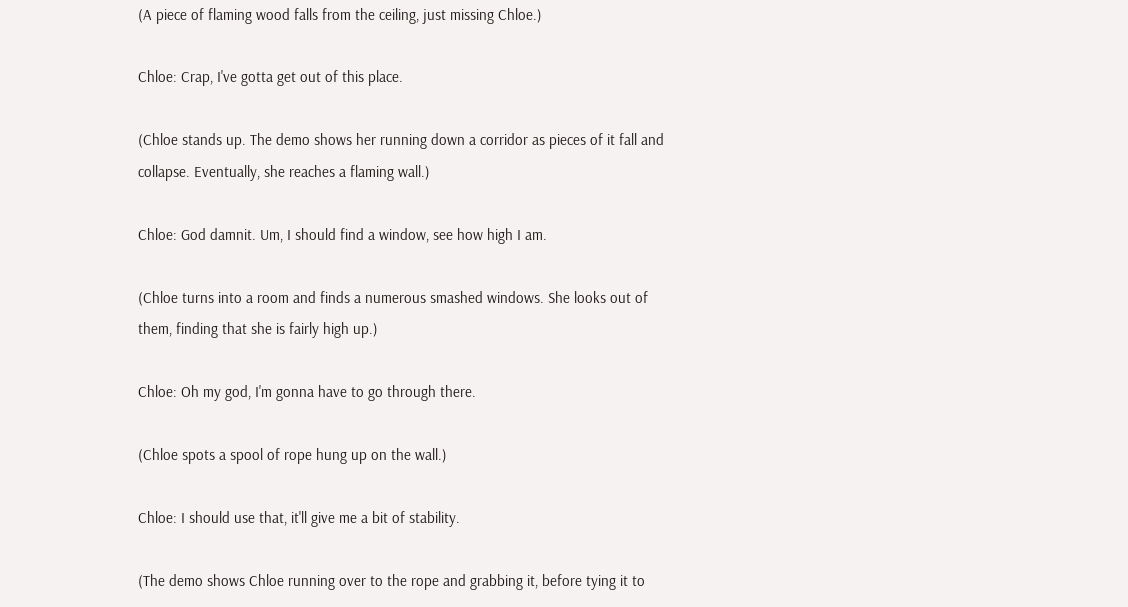(A piece of flaming wood falls from the ceiling, just missing Chloe.)

Chloe: Crap, I've gotta get out of this place.

(Chloe stands up. The demo shows her running down a corridor as pieces of it fall and collapse. Eventually, she reaches a flaming wall.)

Chloe: God damnit. Um, I should find a window, see how high I am.

(Chloe turns into a room and finds a numerous smashed windows. She looks out of them, finding that she is fairly high up.)

Chloe: Oh my god, I'm gonna have to go through there.

(Chloe spots a spool of rope hung up on the wall.)

Chloe: I should use that, it'll give me a bit of stability.

(The demo shows Chloe running over to the rope and grabbing it, before tying it to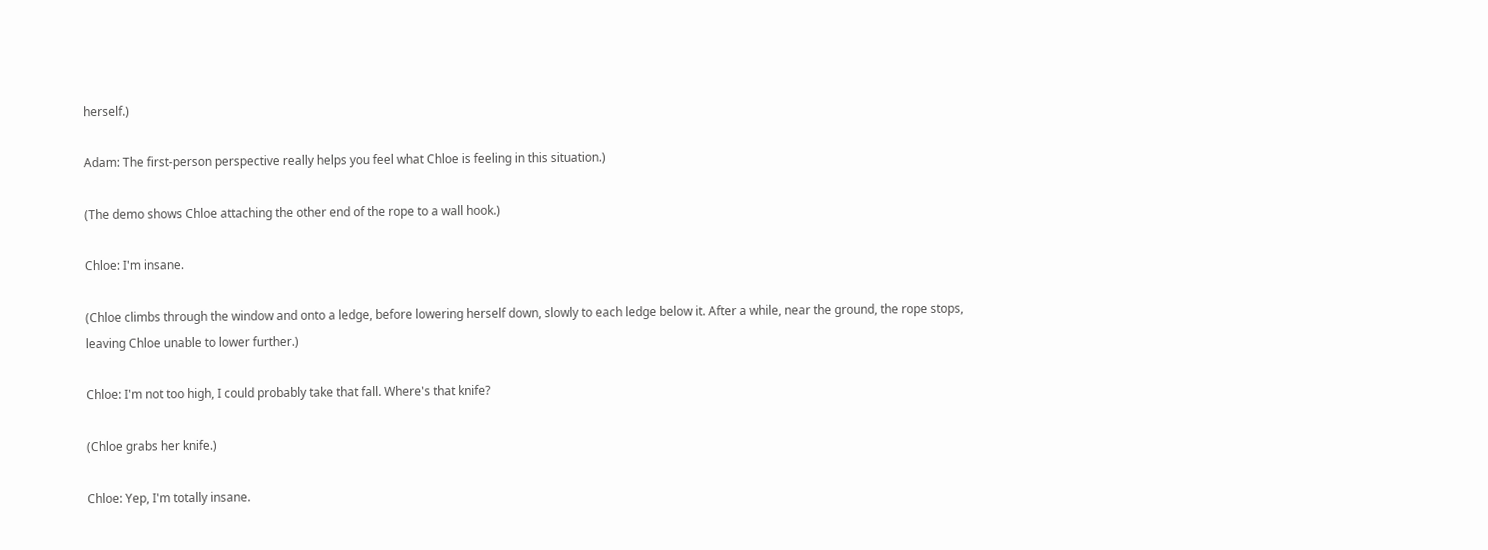herself.)

Adam: The first-person perspective really helps you feel what Chloe is feeling in this situation.)

(The demo shows Chloe attaching the other end of the rope to a wall hook.)

Chloe: I'm insane.

(Chloe climbs through the window and onto a ledge, before lowering herself down, slowly to each ledge below it. After a while, near the ground, the rope stops, leaving Chloe unable to lower further.)

Chloe: I'm not too high, I could probably take that fall. Where's that knife?

(Chloe grabs her knife.)

Chloe: Yep, I'm totally insane.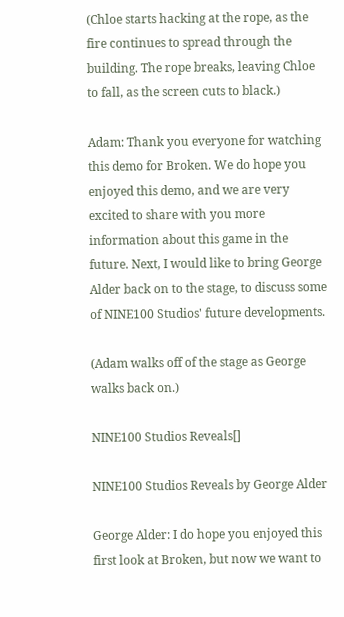(Chloe starts hacking at the rope, as the fire continues to spread through the building. The rope breaks, leaving Chloe to fall, as the screen cuts to black.)

Adam: Thank you everyone for watching this demo for Broken. We do hope you enjoyed this demo, and we are very excited to share with you more information about this game in the future. Next, I would like to bring George Alder back on to the stage, to discuss some of NINE100 Studios' future developments.

(Adam walks off of the stage as George walks back on.)

NINE100 Studios Reveals[]

NINE100 Studios Reveals by George Alder

George Alder: I do hope you enjoyed this first look at Broken, but now we want to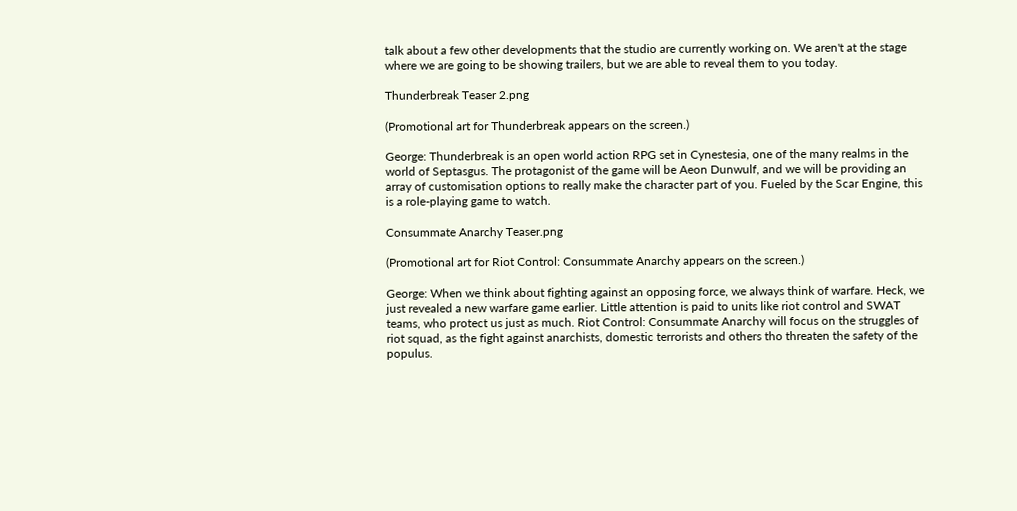talk about a few other developments that the studio are currently working on. We aren't at the stage where we are going to be showing trailers, but we are able to reveal them to you today.

Thunderbreak Teaser 2.png

(Promotional art for Thunderbreak appears on the screen.)

George: Thunderbreak is an open world action RPG set in Cynestesia, one of the many realms in the world of Septasgus. The protagonist of the game will be Aeon Dunwulf, and we will be providing an array of customisation options to really make the character part of you. Fueled by the Scar Engine, this is a role-playing game to watch.

Consummate Anarchy Teaser.png

(Promotional art for Riot Control: Consummate Anarchy appears on the screen.)

George: When we think about fighting against an opposing force, we always think of warfare. Heck, we just revealed a new warfare game earlier. Little attention is paid to units like riot control and SWAT teams, who protect us just as much. Riot Control: Consummate Anarchy will focus on the struggles of riot squad, as the fight against anarchists, domestic terrorists and others tho threaten the safety of the populus.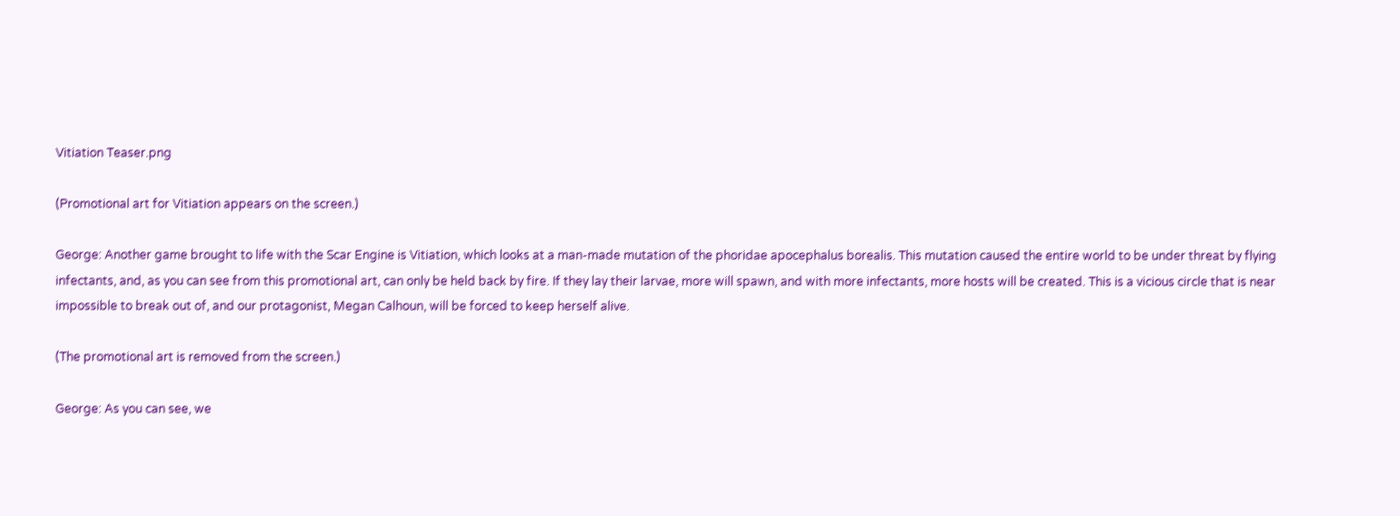Vitiation Teaser.png

(Promotional art for Vitiation appears on the screen.)

George: Another game brought to life with the Scar Engine is Vitiation, which looks at a man-made mutation of the phoridae apocephalus borealis. This mutation caused the entire world to be under threat by flying infectants, and, as you can see from this promotional art, can only be held back by fire. If they lay their larvae, more will spawn, and with more infectants, more hosts will be created. This is a vicious circle that is near impossible to break out of, and our protagonist, Megan Calhoun, will be forced to keep herself alive.

(The promotional art is removed from the screen.)

George: As you can see, we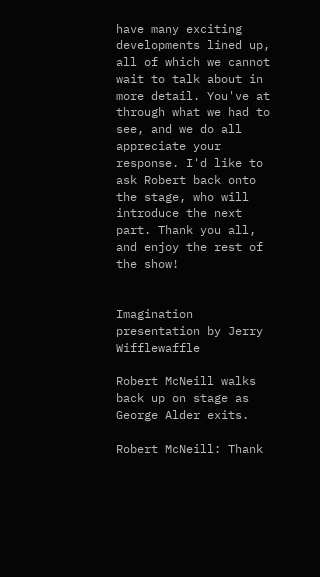have many exciting developments lined up, all of which we cannot wait to talk about in more detail. You've at through what we had to see, and we do all appreciate your response. I'd like to ask Robert back onto the stage, who will introduce the next part. Thank you all, and enjoy the rest of the show!


Imagination presentation by Jerry Wifflewaffle

Robert McNeill walks back up on stage as George Alder exits.

Robert McNeill: Thank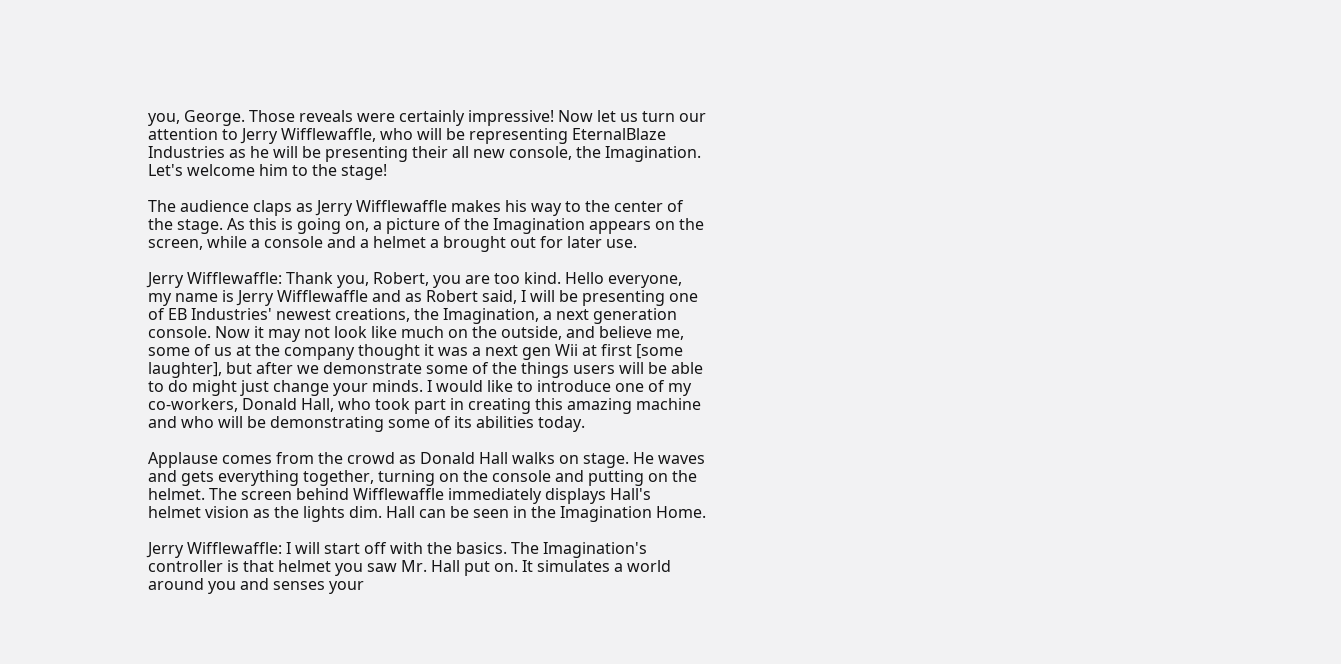you, George. Those reveals were certainly impressive! Now let us turn our attention to Jerry Wifflewaffle, who will be representing EternalBlaze Industries as he will be presenting their all new console, the Imagination. Let's welcome him to the stage!

The audience claps as Jerry Wifflewaffle makes his way to the center of the stage. As this is going on, a picture of the Imagination appears on the screen, while a console and a helmet a brought out for later use.

Jerry Wifflewaffle: Thank you, Robert, you are too kind. Hello everyone, my name is Jerry Wifflewaffle and as Robert said, I will be presenting one of EB Industries' newest creations, the Imagination, a next generation console. Now it may not look like much on the outside, and believe me, some of us at the company thought it was a next gen Wii at first [some laughter], but after we demonstrate some of the things users will be able to do might just change your minds. I would like to introduce one of my co-workers, Donald Hall, who took part in creating this amazing machine and who will be demonstrating some of its abilities today.

Applause comes from the crowd as Donald Hall walks on stage. He waves and gets everything together, turning on the console and putting on the helmet. The screen behind Wifflewaffle immediately displays Hall's helmet vision as the lights dim. Hall can be seen in the Imagination Home.

Jerry Wifflewaffle: I will start off with the basics. The Imagination's controller is that helmet you saw Mr. Hall put on. It simulates a world around you and senses your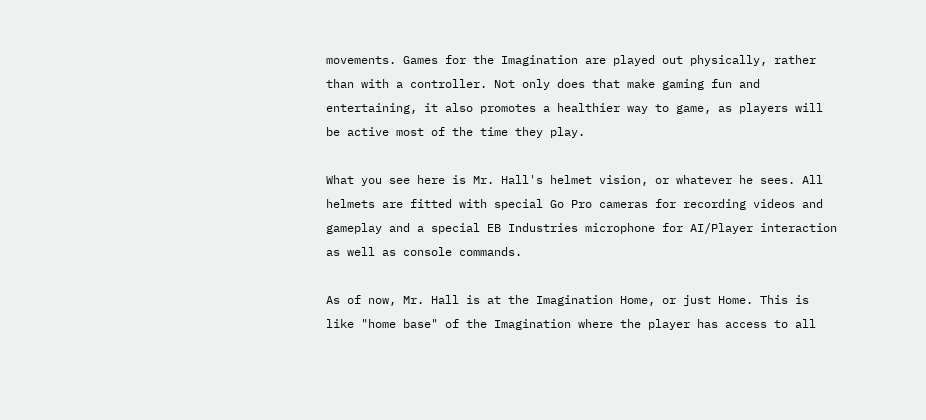movements. Games for the Imagination are played out physically, rather than with a controller. Not only does that make gaming fun and entertaining, it also promotes a healthier way to game, as players will be active most of the time they play.

What you see here is Mr. Hall's helmet vision, or whatever he sees. All helmets are fitted with special Go Pro cameras for recording videos and gameplay and a special EB Industries microphone for AI/Player interaction as well as console commands.

As of now, Mr. Hall is at the Imagination Home, or just Home. This is like "home base" of the Imagination where the player has access to all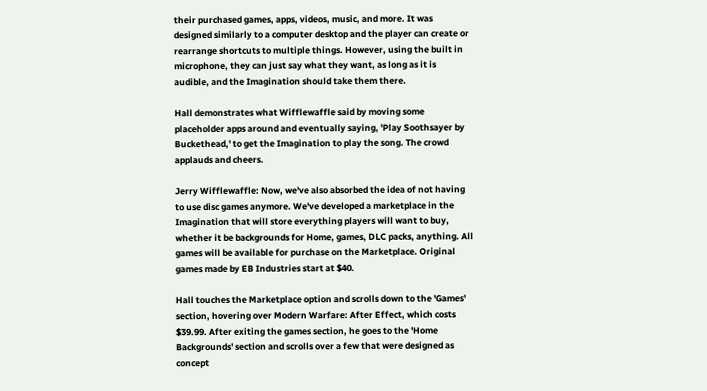their purchased games, apps, videos, music, and more. It was designed similarly to a computer desktop and the player can create or rearrange shortcuts to multiple things. However, using the built in microphone, they can just say what they want, as long as it is audible, and the Imagination should take them there.

Hall demonstrates what Wifflewaffle said by moving some placeholder apps around and eventually saying, 'Play Soothsayer by Buckethead,' to get the Imagination to play the song. The crowd applauds and cheers.

Jerry Wifflewaffle: Now, we've also absorbed the idea of not having to use disc games anymore. We've developed a marketplace in the Imagination that will store everything players will want to buy, whether it be backgrounds for Home, games, DLC packs, anything. All games will be available for purchase on the Marketplace. Original games made by EB Industries start at $40.

Hall touches the Marketplace option and scrolls down to the 'Games' section, hovering over Modern Warfare: After Effect, which costs $39.99. After exiting the games section, he goes to the 'Home Backgrounds' section and scrolls over a few that were designed as concept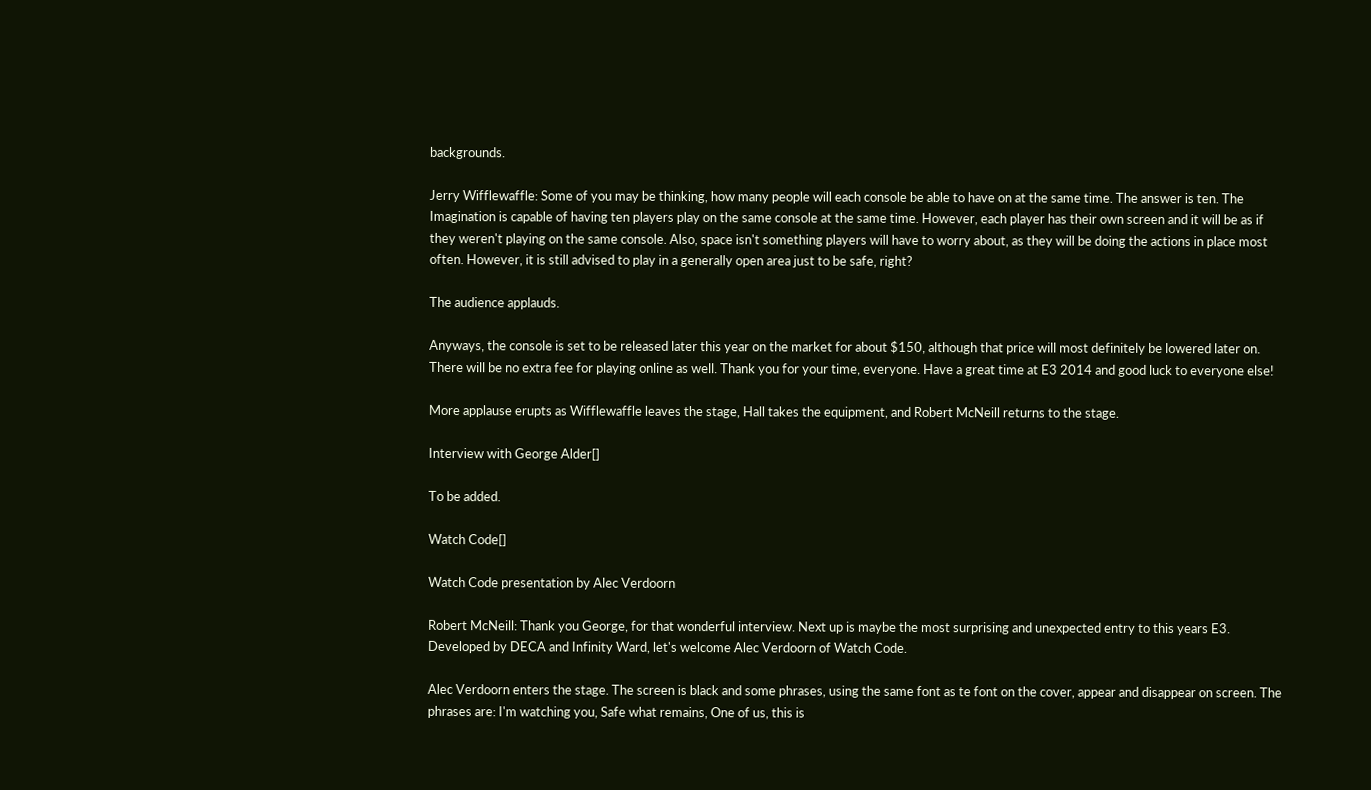backgrounds.

Jerry Wifflewaffle: Some of you may be thinking, how many people will each console be able to have on at the same time. The answer is ten. The Imagination is capable of having ten players play on the same console at the same time. However, each player has their own screen and it will be as if they weren't playing on the same console. Also, space isn't something players will have to worry about, as they will be doing the actions in place most often. However, it is still advised to play in a generally open area just to be safe, right?

The audience applauds.

Anyways, the console is set to be released later this year on the market for about $150, although that price will most definitely be lowered later on. There will be no extra fee for playing online as well. Thank you for your time, everyone. Have a great time at E3 2014 and good luck to everyone else!

More applause erupts as Wifflewaffle leaves the stage, Hall takes the equipment, and Robert McNeill returns to the stage.

Interview with George Alder[]

To be added.

Watch Code[]

Watch Code presentation by Alec Verdoorn

Robert McNeill: Thank you George, for that wonderful interview. Next up is maybe the most surprising and unexpected entry to this years E3. Developed by DECA and Infinity Ward, let's welcome Alec Verdoorn of Watch Code.

Alec Verdoorn enters the stage. The screen is black and some phrases, using the same font as te font on the cover, appear and disappear on screen. The phrases are: I'm watching you, Safe what remains, One of us, this is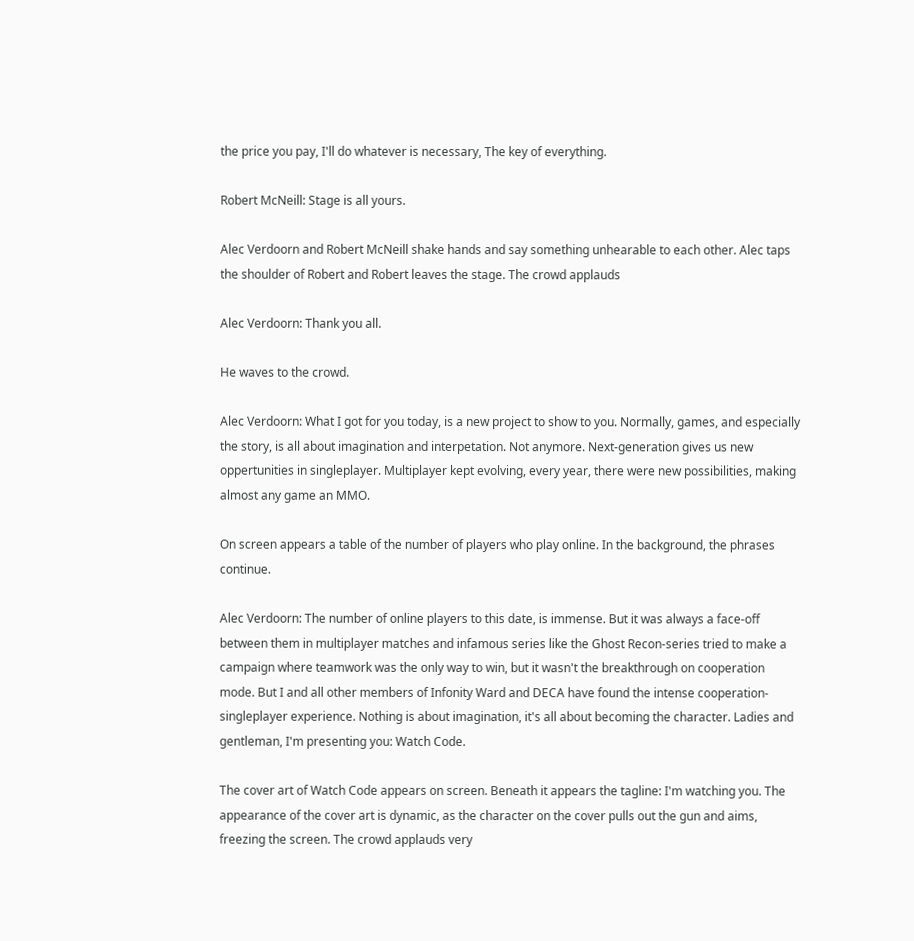the price you pay, I'll do whatever is necessary, The key of everything.

Robert McNeill: Stage is all yours.

Alec Verdoorn and Robert McNeill shake hands and say something unhearable to each other. Alec taps the shoulder of Robert and Robert leaves the stage. The crowd applauds

Alec Verdoorn: Thank you all.

He waves to the crowd.

Alec Verdoorn: What I got for you today, is a new project to show to you. Normally, games, and especially the story, is all about imagination and interpetation. Not anymore. Next-generation gives us new oppertunities in singleplayer. Multiplayer kept evolving, every year, there were new possibilities, making almost any game an MMO.

On screen appears a table of the number of players who play online. In the background, the phrases continue.

Alec Verdoorn: The number of online players to this date, is immense. But it was always a face-off between them in multiplayer matches and infamous series like the Ghost Recon-series tried to make a campaign where teamwork was the only way to win, but it wasn't the breakthrough on cooperation mode. But I and all other members of Infonity Ward and DECA have found the intense cooperation-singleplayer experience. Nothing is about imagination, it's all about becoming the character. Ladies and gentleman, I'm presenting you: Watch Code.

The cover art of Watch Code appears on screen. Beneath it appears the tagline: I'm watching you. The appearance of the cover art is dynamic, as the character on the cover pulls out the gun and aims, freezing the screen. The crowd applauds very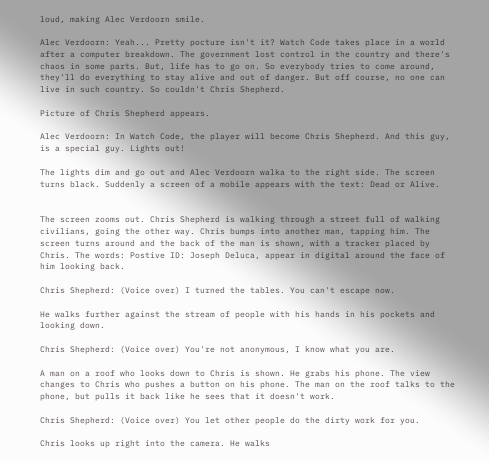loud, making Alec Verdoorn smile.

Alec Verdoorn: Yeah... Pretty pocture isn't it? Watch Code takes place in a world after a computer breakdown. The government lost control in the country and there's chaos in some parts. But, life has to go on. So everybody tries to come around, they'll do everything to stay alive and out of danger. But off course, no one can live in such country. So couldn't Chris Shepherd.

Picture of Chris Shepherd appears.

Alec Verdoorn: In Watch Code, the player will become Chris Shepherd. And this guy, is a special guy. Lights out!

The lights dim and go out and Alec Verdoorn walka to the right side. The screen turns black. Suddenly a screen of a mobile appears with the text: Dead or Alive.


The screen zooms out. Chris Shepherd is walking through a street full of walking civilians, going the other way. Chris bumps into another man, tapping him. The screen turns around and the back of the man is shown, with a tracker placed by Chris. The words: Postive ID: Joseph Deluca, appear in digital around the face of him looking back.

Chris Shepherd: (Voice over) I turned the tables. You can't escape now.

He walks further against the stream of people with his hands in his pockets and looking down.

Chris Shepherd: (Voice over) You're not anonymous, I know what you are.

A man on a roof who looks down to Chris is shown. He grabs his phone. The view changes to Chris who pushes a button on his phone. The man on the roof talks to the phone, but pulls it back like he sees that it doesn't work.

Chris Shepherd: (Voice over) You let other people do the dirty work for you.

Chris looks up right into the camera. He walks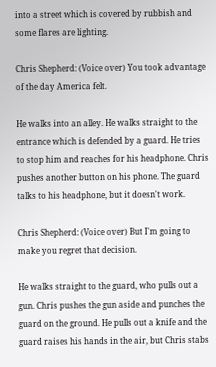into a street which is covered by rubbish and some flares are lighting.

Chris Shepherd: (Voice over) You took advantage of the day America felt.

He walks into an alley. He walks straight to the entrance which is defended by a guard. He tries to stop him and reaches for his headphone. Chris pushes another button on his phone. The guard talks to his headphone, but it doesn't work.

Chris Shepherd: (Voice over) But I'm going to make you regret that decision.

He walks straight to the guard, who pulls out a gun. Chris pushes the gun aside and punches the guard on the ground. He pulls out a knife and the guard raises his hands in the air, but Chris stabs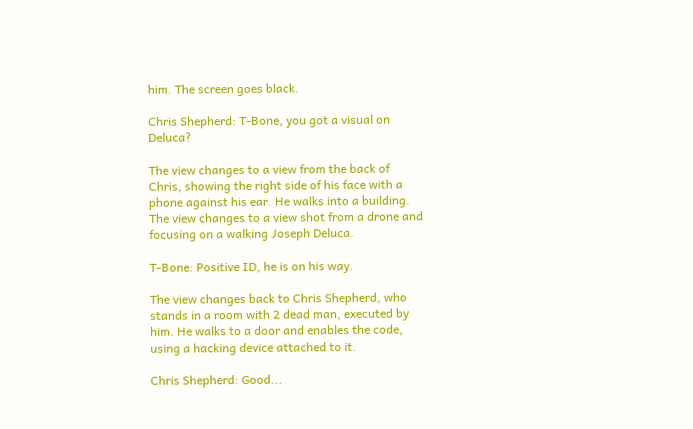him. The screen goes black.

Chris Shepherd: T-Bone, you got a visual on Deluca?

The view changes to a view from the back of Chris, showing the right side of his face with a phone against his ear. He walks into a building. The view changes to a view shot from a drone and focusing on a walking Joseph Deluca.

T-Bone: Positive ID, he is on his way.

The view changes back to Chris Shepherd, who stands in a room with 2 dead man, executed by him. He walks to a door and enables the code, using a hacking device attached to it.

Chris Shepherd: Good...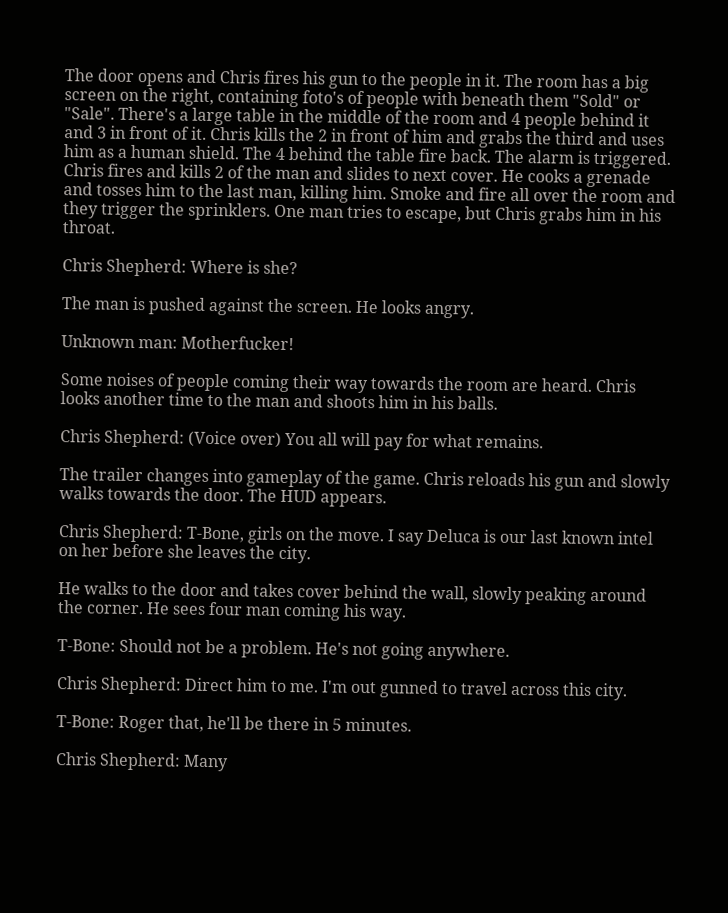The door opens and Chris fires his gun to the people in it. The room has a big screen on the right, containing foto's of people with beneath them "Sold" or "Sale". There's a large table in the middle of the room and 4 people behind it and 3 in front of it. Chris kills the 2 in front of him and grabs the third and uses him as a human shield. The 4 behind the table fire back. The alarm is triggered. Chris fires and kills 2 of the man and slides to next cover. He cooks a grenade and tosses him to the last man, killing him. Smoke and fire all over the room and they trigger the sprinklers. One man tries to escape, but Chris grabs him in his throat.

Chris Shepherd: Where is she?

The man is pushed against the screen. He looks angry.

Unknown man: Motherfucker!

Some noises of people coming their way towards the room are heard. Chris looks another time to the man and shoots him in his balls.

Chris Shepherd: (Voice over) You all will pay for what remains.

The trailer changes into gameplay of the game. Chris reloads his gun and slowly walks towards the door. The HUD appears.

Chris Shepherd: T-Bone, girls on the move. I say Deluca is our last known intel on her before she leaves the city.

He walks to the door and takes cover behind the wall, slowly peaking around the corner. He sees four man coming his way.

T-Bone: Should not be a problem. He's not going anywhere.

Chris Shepherd: Direct him to me. I'm out gunned to travel across this city.

T-Bone: Roger that, he'll be there in 5 minutes.

Chris Shepherd: Many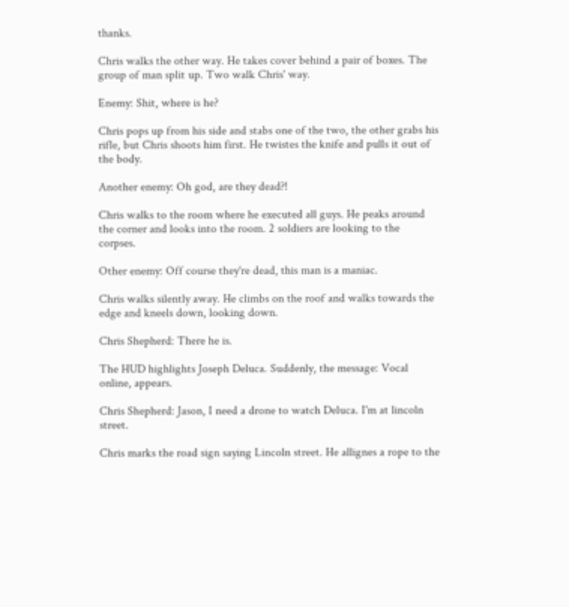thanks.

Chris walks the other way. He takes cover behind a pair of boxes. The group of man split up. Two walk Chris' way.

Enemy: Shit, where is he?

Chris pops up from his side and stabs one of the two, the other grabs his rifle, but Chris shoots him first. He twistes the knife and pulls it out of the body.

Another enemy: Oh god, are they dead?!

Chris walks to the room where he executed all guys. He peaks around the corner and looks into the room. 2 soldiers are looking to the corpses.

Other enemy: Off course they're dead, this man is a maniac.

Chris walks silently away. He climbs on the roof and walks towards the edge and kneels down, looking down.

Chris Shepherd: There he is.

The HUD highlights Joseph Deluca. Suddenly, the message: Vocal online, appears.

Chris Shepherd: Jason, I need a drone to watch Deluca. I'm at lincoln street.

Chris marks the road sign saying Lincoln street. He allignes a rope to the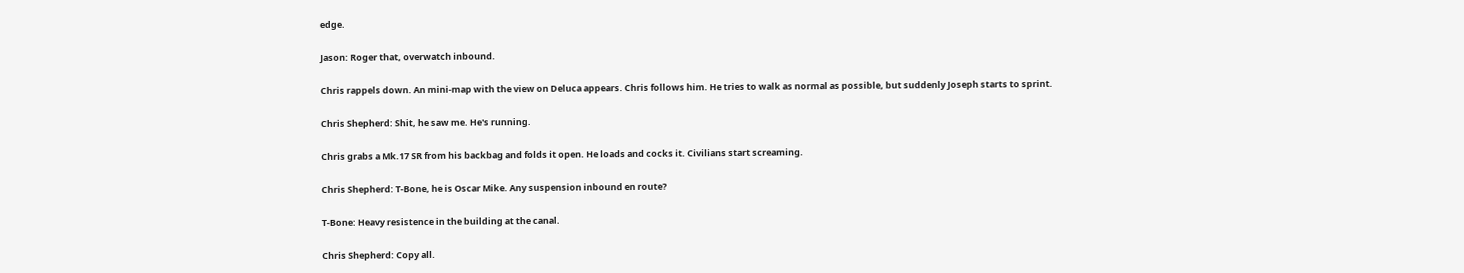edge.

Jason: Roger that, overwatch inbound.

Chris rappels down. An mini-map with the view on Deluca appears. Chris follows him. He tries to walk as normal as possible, but suddenly Joseph starts to sprint.

Chris Shepherd: Shit, he saw me. He's running.

Chris grabs a Mk.17 SR from his backbag and folds it open. He loads and cocks it. Civilians start screaming.

Chris Shepherd: T-Bone, he is Oscar Mike. Any suspension inbound en route?

T-Bone: Heavy resistence in the building at the canal.

Chris Shepherd: Copy all.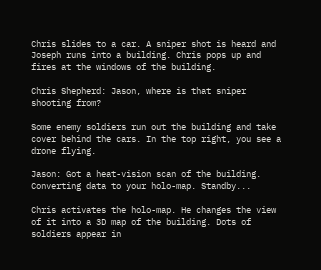Chris slides to a car. A sniper shot is heard and Joseph runs into a building. Chris pops up and fires at the windows of the building.

Chris Shepherd: Jason, where is that sniper shooting from?

Some enemy soldiers run out the building and take cover behind the cars. In the top right, you see a drone flying.

Jason: Got a heat-vision scan of the building. Converting data to your holo-map. Standby...

Chris activates the holo-map. He changes the view of it into a 3D map of the building. Dots of soldiers appear in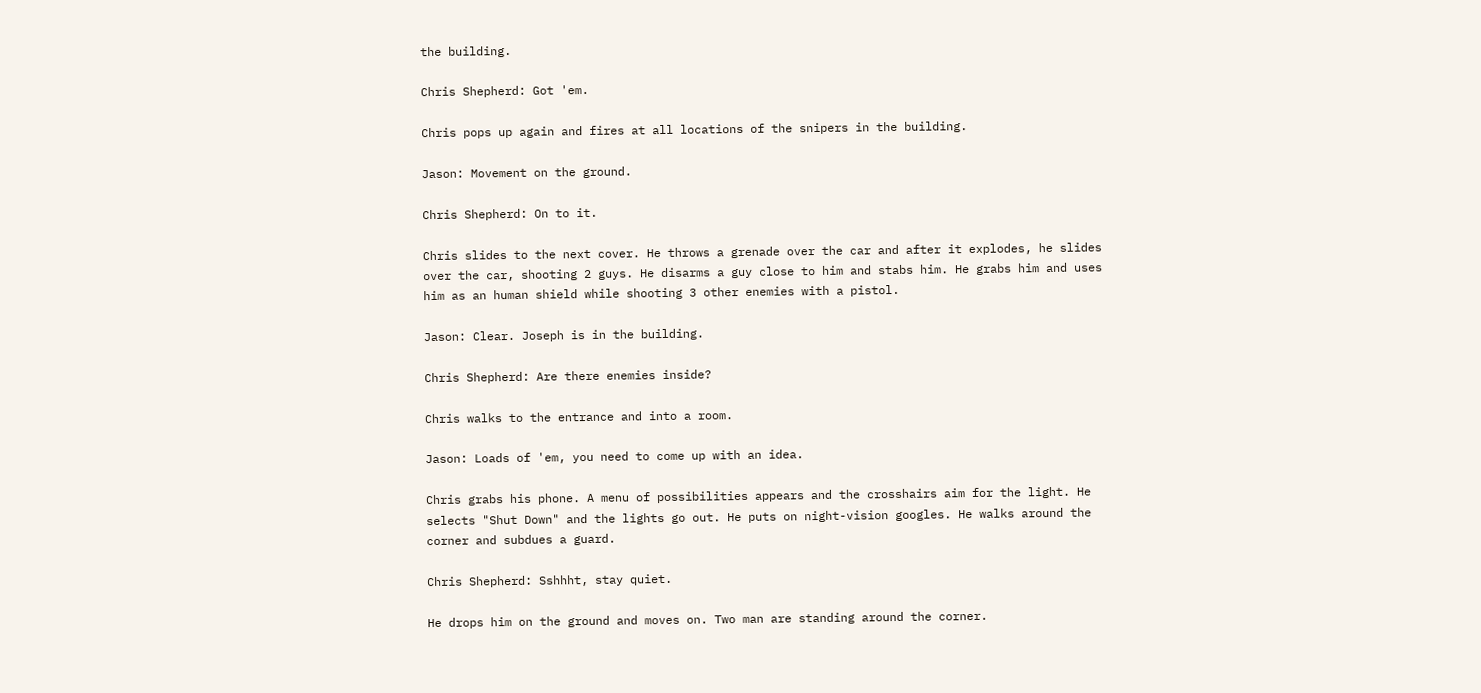the building.

Chris Shepherd: Got 'em.

Chris pops up again and fires at all locations of the snipers in the building.

Jason: Movement on the ground.

Chris Shepherd: On to it.

Chris slides to the next cover. He throws a grenade over the car and after it explodes, he slides over the car, shooting 2 guys. He disarms a guy close to him and stabs him. He grabs him and uses him as an human shield while shooting 3 other enemies with a pistol.

Jason: Clear. Joseph is in the building.

Chris Shepherd: Are there enemies inside?

Chris walks to the entrance and into a room.

Jason: Loads of 'em, you need to come up with an idea.

Chris grabs his phone. A menu of possibilities appears and the crosshairs aim for the light. He selects "Shut Down" and the lights go out. He puts on night-vision googles. He walks around the corner and subdues a guard.

Chris Shepherd: Sshhht, stay quiet.

He drops him on the ground and moves on. Two man are standing around the corner.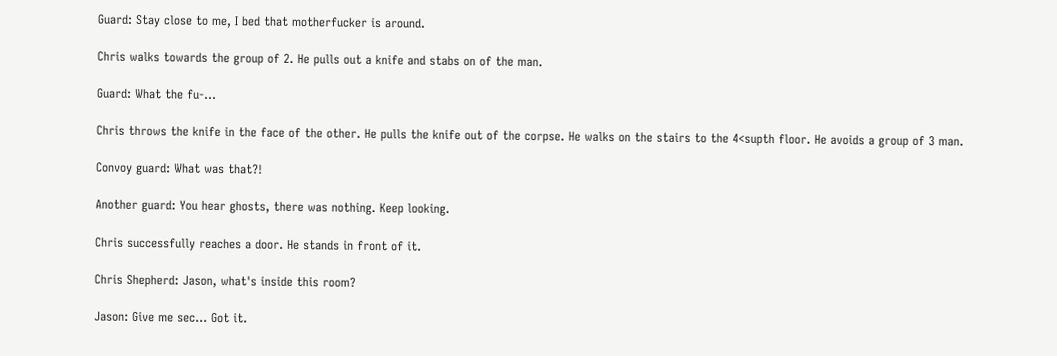Guard: Stay close to me, I bed that motherfucker is around.

Chris walks towards the group of 2. He pulls out a knife and stabs on of the man.

Guard: What the fu-...

Chris throws the knife in the face of the other. He pulls the knife out of the corpse. He walks on the stairs to the 4<supth floor. He avoids a group of 3 man.

Convoy guard: What was that?!

Another guard: You hear ghosts, there was nothing. Keep looking.

Chris successfully reaches a door. He stands in front of it.

Chris Shepherd: Jason, what's inside this room?

Jason: Give me sec... Got it.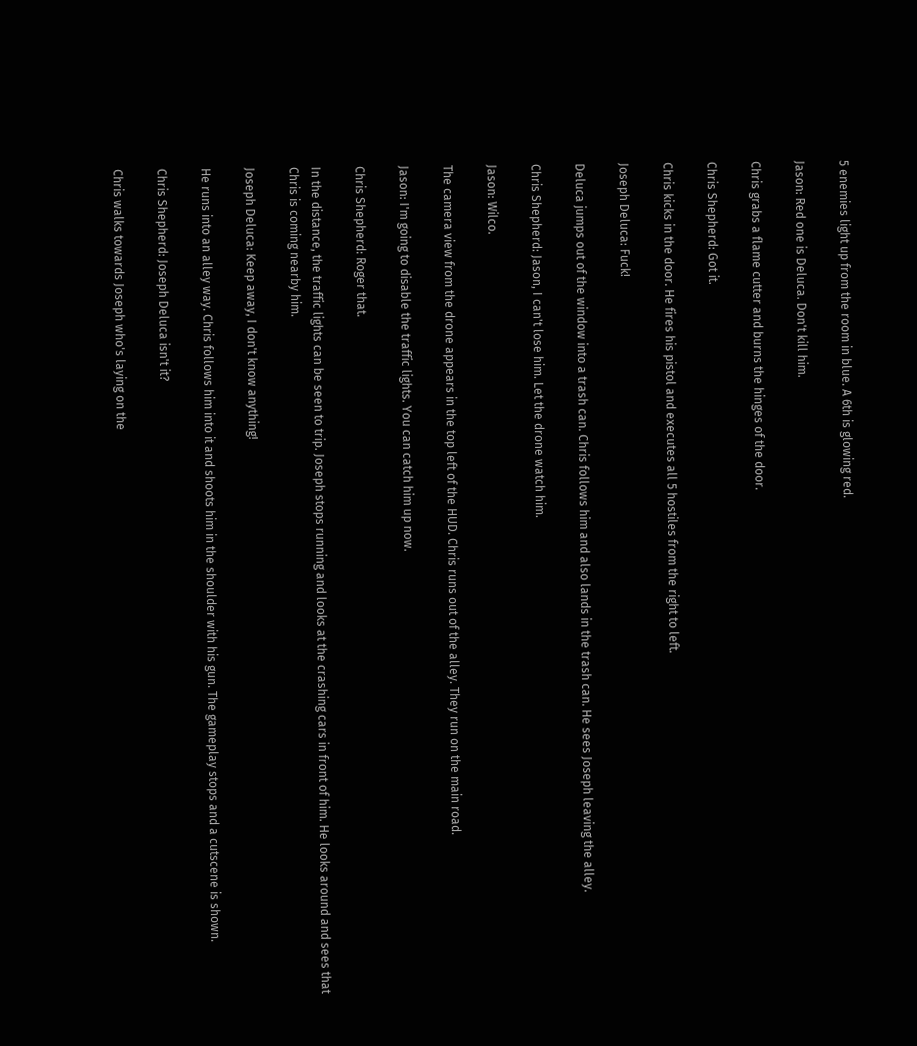5 enemies light up from the room in blue. A 6th is glowing red.

Jason: Red one is Deluca. Don't kill him.

Chris grabs a flame cutter and burns the hinges of the door.

Chris Shepherd: Got it.

Chris kicks in the door. He fires his pistol and executes all 5 hostiles from the right to left.

Joseph Deluca: Fuck!

Deluca jumps out of the window into a trash can. Chris follows him and also lands in the trash can. He sees Joseph leaving the alley.

Chris Shepherd: Jason, I can't lose him. Let the drone watch him.

Jason: Wilco.

The camera view from the drone appears in the top left of the HUD. Chris runs out of the alley. They run on the main road.

Jason: I'm going to disable the traffic lights. You can catch him up now.

Chris Shepherd: Roger that.

In the distance, the traffic lights can be seen to trip. Joseph stops running and looks at the crashing cars in front of him. He looks around and sees that Chris is coming nearby him.

Joseph Deluca: Keep away, I don't know anything!

He runs into an alley way. Chris follows him into it and shoots him in the shoulder with his gun. The gameplay stops and a cutscene is shown.

Chris Shepherd: Joseph Deluca isn't it?

Chris walks towards Joseph who's laying on the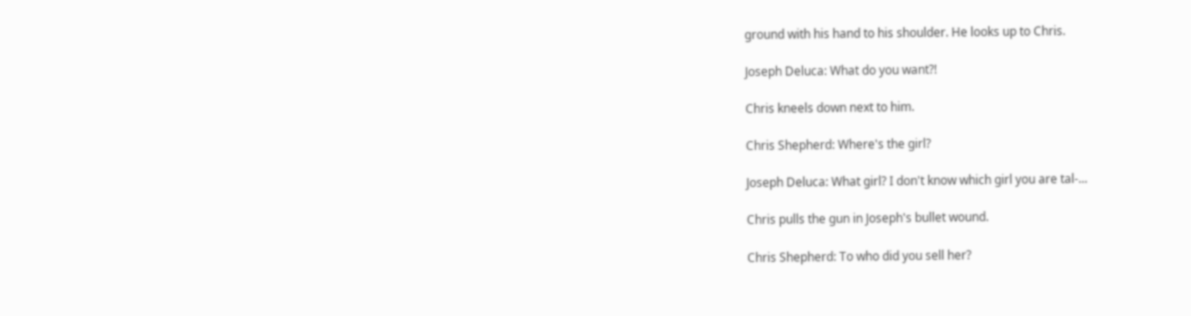ground with his hand to his shoulder. He looks up to Chris.

Joseph Deluca: What do you want?!

Chris kneels down next to him.

Chris Shepherd: Where's the girl?

Joseph Deluca: What girl? I don't know which girl you are tal-...

Chris pulls the gun in Joseph's bullet wound.

Chris Shepherd: To who did you sell her?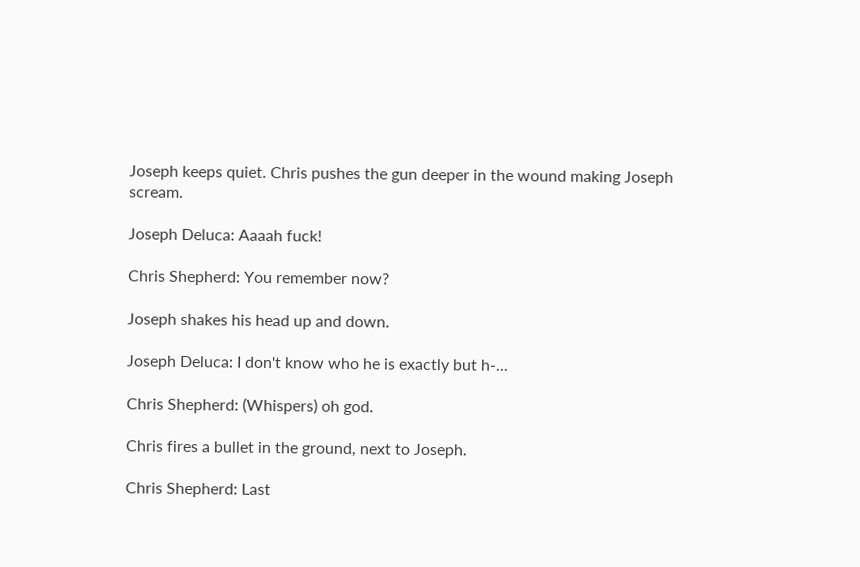Joseph keeps quiet. Chris pushes the gun deeper in the wound making Joseph scream.

Joseph Deluca: Aaaah fuck!

Chris Shepherd: You remember now?

Joseph shakes his head up and down.

Joseph Deluca: I don't know who he is exactly but h-...

Chris Shepherd: (Whispers) oh god.

Chris fires a bullet in the ground, next to Joseph.

Chris Shepherd: Last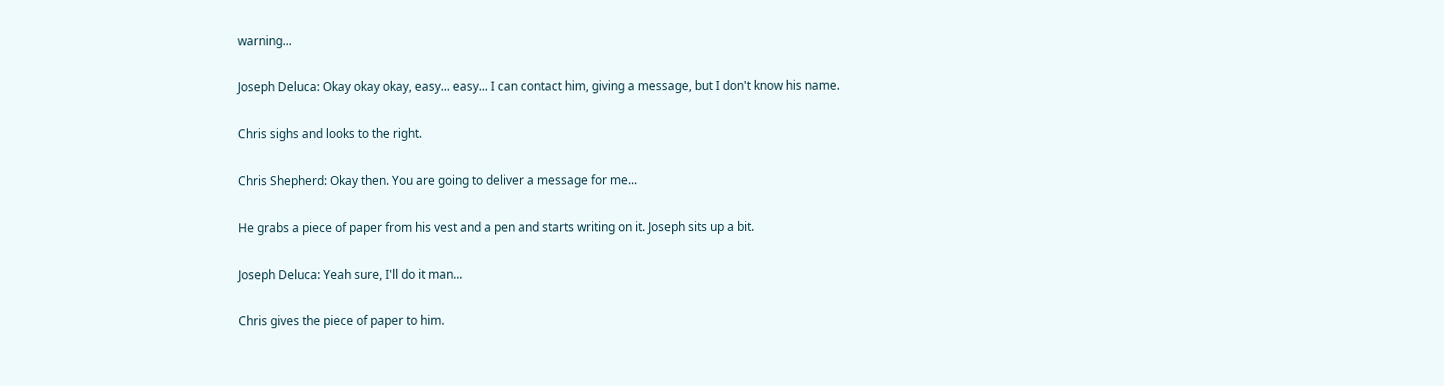warning...

Joseph Deluca: Okay okay okay, easy... easy... I can contact him, giving a message, but I don't know his name.

Chris sighs and looks to the right.

Chris Shepherd: Okay then. You are going to deliver a message for me...

He grabs a piece of paper from his vest and a pen and starts writing on it. Joseph sits up a bit.

Joseph Deluca: Yeah sure, I'll do it man...

Chris gives the piece of paper to him.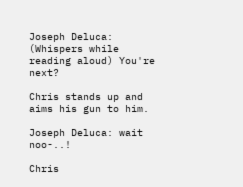Joseph Deluca: (Whispers while reading aloud) You're next?

Chris stands up and aims his gun to him.

Joseph Deluca: wait noo-..!

Chris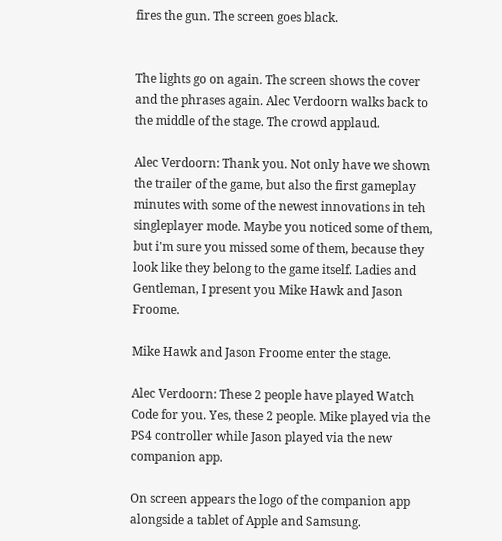fires the gun. The screen goes black.


The lights go on again. The screen shows the cover and the phrases again. Alec Verdoorn walks back to the middle of the stage. The crowd applaud.

Alec Verdoorn: Thank you. Not only have we shown the trailer of the game, but also the first gameplay minutes with some of the newest innovations in teh singleplayer mode. Maybe you noticed some of them, but i'm sure you missed some of them, because they look like they belong to the game itself. Ladies and Gentleman, I present you Mike Hawk and Jason Froome.

Mike Hawk and Jason Froome enter the stage.

Alec Verdoorn: These 2 people have played Watch Code for you. Yes, these 2 people. Mike played via the PS4 controller while Jason played via the new companion app.

On screen appears the logo of the companion app alongside a tablet of Apple and Samsung.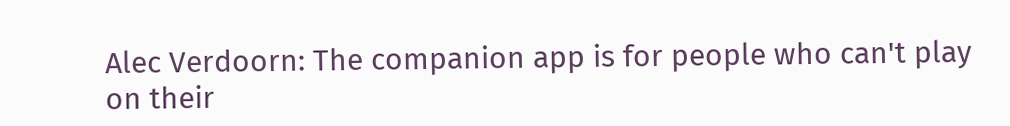Alec Verdoorn: The companion app is for people who can't play on their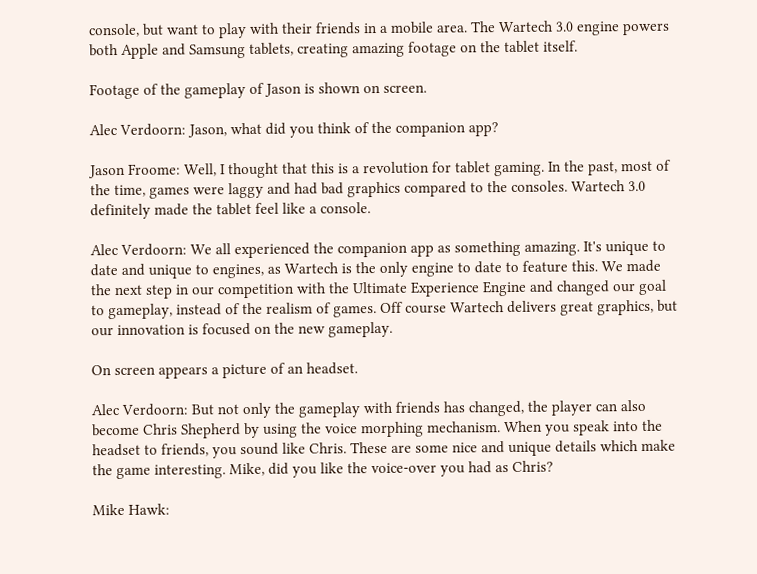console, but want to play with their friends in a mobile area. The Wartech 3.0 engine powers both Apple and Samsung tablets, creating amazing footage on the tablet itself.

Footage of the gameplay of Jason is shown on screen.

Alec Verdoorn: Jason, what did you think of the companion app?

Jason Froome: Well, I thought that this is a revolution for tablet gaming. In the past, most of the time, games were laggy and had bad graphics compared to the consoles. Wartech 3.0 definitely made the tablet feel like a console.

Alec Verdoorn: We all experienced the companion app as something amazing. It's unique to date and unique to engines, as Wartech is the only engine to date to feature this. We made the next step in our competition with the Ultimate Experience Engine and changed our goal to gameplay, instead of the realism of games. Off course Wartech delivers great graphics, but our innovation is focused on the new gameplay.

On screen appears a picture of an headset.

Alec Verdoorn: But not only the gameplay with friends has changed, the player can also become Chris Shepherd by using the voice morphing mechanism. When you speak into the headset to friends, you sound like Chris. These are some nice and unique details which make the game interesting. Mike, did you like the voice-over you had as Chris?

Mike Hawk: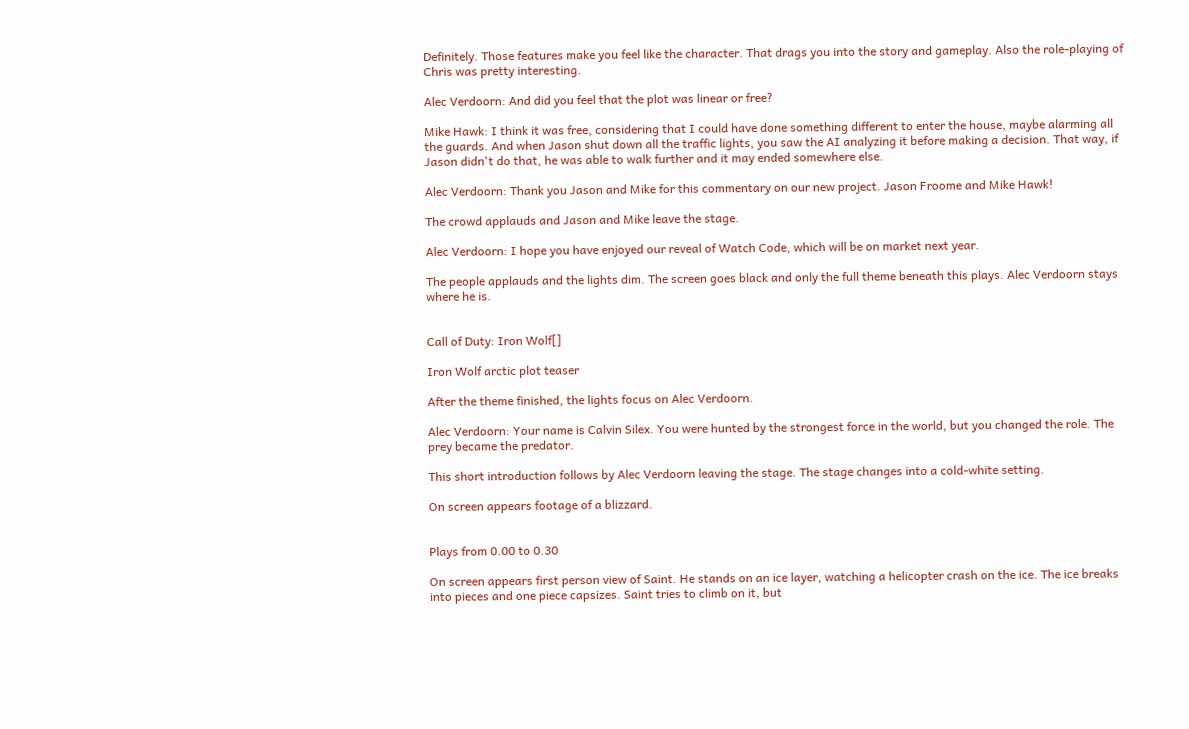Definitely. Those features make you feel like the character. That drags you into the story and gameplay. Also the role-playing of Chris was pretty interesting.

Alec Verdoorn: And did you feel that the plot was linear or free?

Mike Hawk: I think it was free, considering that I could have done something different to enter the house, maybe alarming all the guards. And when Jason shut down all the traffic lights, you saw the AI analyzing it before making a decision. That way, if Jason didn't do that, he was able to walk further and it may ended somewhere else.

Alec Verdoorn: Thank you Jason and Mike for this commentary on our new project. Jason Froome and Mike Hawk!

The crowd applauds and Jason and Mike leave the stage.

Alec Verdoorn: I hope you have enjoyed our reveal of Watch Code, which will be on market next year.

The people applauds and the lights dim. The screen goes black and only the full theme beneath this plays. Alec Verdoorn stays where he is.


Call of Duty: Iron Wolf[]

Iron Wolf arctic plot teaser

After the theme finished, the lights focus on Alec Verdoorn.

Alec Verdoorn: Your name is Calvin Silex. You were hunted by the strongest force in the world, but you changed the role. The prey became the predator.

This short introduction follows by Alec Verdoorn leaving the stage. The stage changes into a cold-white setting.

On screen appears footage of a blizzard.


Plays from 0.00 to 0.30

On screen appears first person view of Saint. He stands on an ice layer, watching a helicopter crash on the ice. The ice breaks into pieces and one piece capsizes. Saint tries to climb on it, but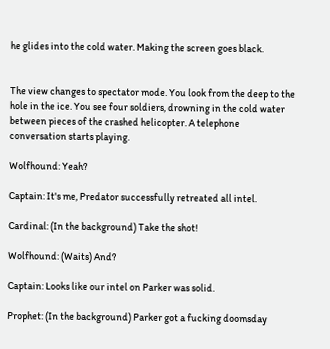he glides into the cold water. Making the screen goes black.


The view changes to spectator mode. You look from the deep to the hole in the ice. You see four soldiers, drowning in the cold water between pieces of the crashed helicopter. A telephone conversation starts playing.

Wolfhound: Yeah?

Captain: It's me, Predator successfully retreated all intel.

Cardinal: (In the background) Take the shot!

Wolfhound: (Waits) And?

Captain: Looks like our intel on Parker was solid.

Prophet: (In the background) Parker got a fucking doomsday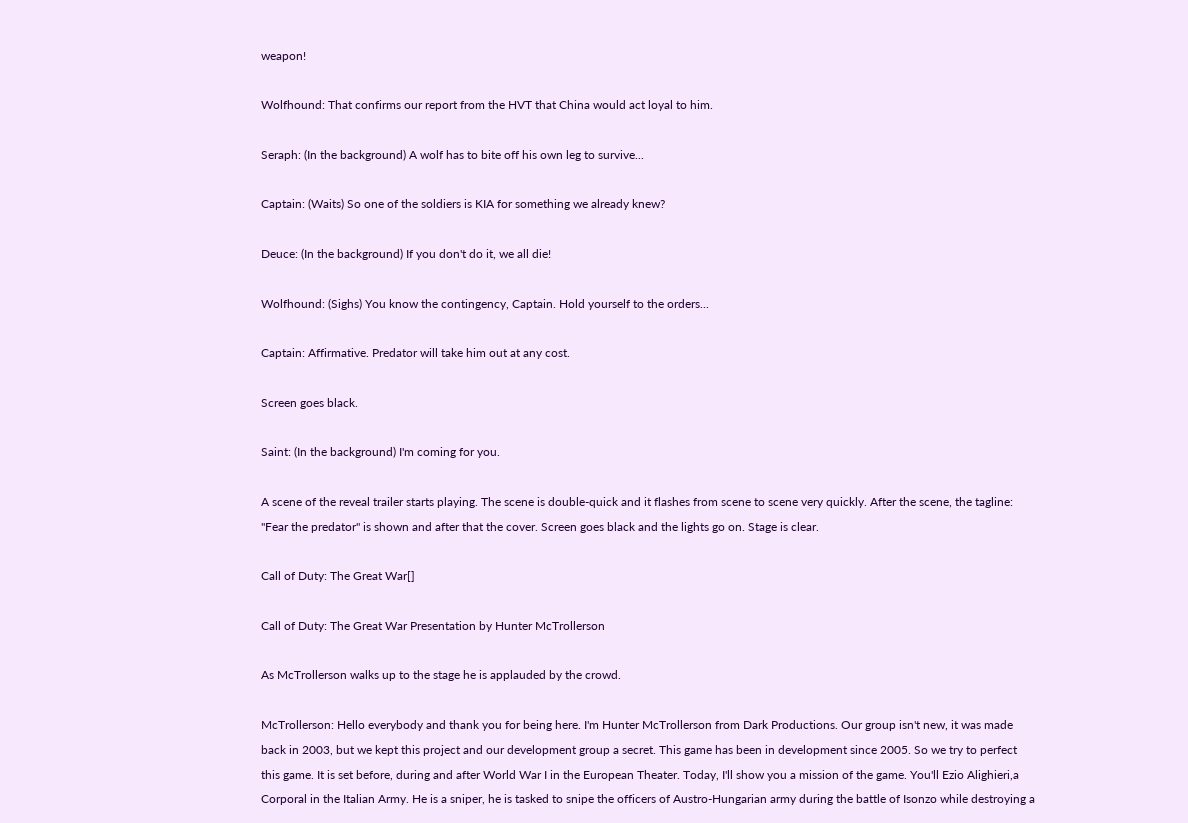weapon!

Wolfhound: That confirms our report from the HVT that China would act loyal to him.

Seraph: (In the background) A wolf has to bite off his own leg to survive...

Captain: (Waits) So one of the soldiers is KIA for something we already knew?

Deuce: (In the background) If you don't do it, we all die!

Wolfhound: (Sighs) You know the contingency, Captain. Hold yourself to the orders...

Captain: Affirmative. Predator will take him out at any cost.

Screen goes black.

Saint: (In the background) I'm coming for you.

A scene of the reveal trailer starts playing. The scene is double-quick and it flashes from scene to scene very quickly. After the scene, the tagline: "Fear the predator" is shown and after that the cover. Screen goes black and the lights go on. Stage is clear.

Call of Duty: The Great War[]

Call of Duty: The Great War Presentation by Hunter McTrollerson

As McTrollerson walks up to the stage he is applauded by the crowd.

McTrollerson: Hello everybody and thank you for being here. I'm Hunter McTrollerson from Dark Productions. Our group isn't new, it was made back in 2003, but we kept this project and our development group a secret. This game has been in development since 2005. So we try to perfect this game. It is set before, during and after World War I in the European Theater. Today, I'll show you a mission of the game. You'll Ezio Alighieri,a Corporal in the Italian Army. He is a sniper, he is tasked to snipe the officers of Austro-Hungarian army during the battle of Isonzo while destroying a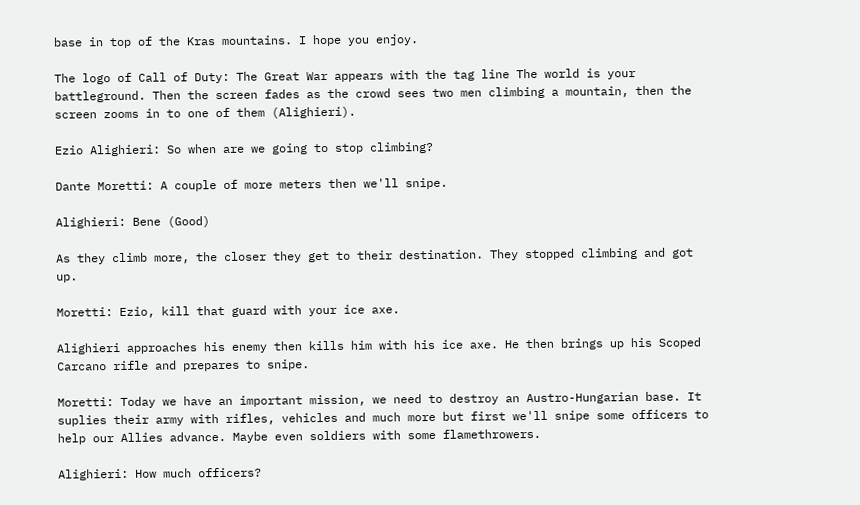base in top of the Kras mountains. I hope you enjoy.

The logo of Call of Duty: The Great War appears with the tag line The world is your battleground. Then the screen fades as the crowd sees two men climbing a mountain, then the screen zooms in to one of them (Alighieri).

Ezio Alighieri: So when are we going to stop climbing?

Dante Moretti: A couple of more meters then we'll snipe.

Alighieri: Bene (Good)

As they climb more, the closer they get to their destination. They stopped climbing and got up.

Moretti: Ezio, kill that guard with your ice axe.

Alighieri approaches his enemy then kills him with his ice axe. He then brings up his Scoped Carcano rifle and prepares to snipe.

Moretti: Today we have an important mission, we need to destroy an Austro-Hungarian base. It suplies their army with rifles, vehicles and much more but first we'll snipe some officers to help our Allies advance. Maybe even soldiers with some flamethrowers.

Alighieri: How much officers?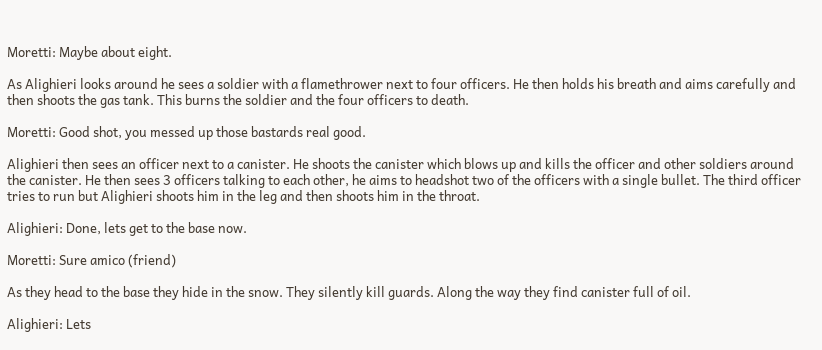Moretti: Maybe about eight.

As Alighieri looks around he sees a soldier with a flamethrower next to four officers. He then holds his breath and aims carefully and then shoots the gas tank. This burns the soldier and the four officers to death.

Moretti: Good shot, you messed up those bastards real good.

Alighieri then sees an officer next to a canister. He shoots the canister which blows up and kills the officer and other soldiers around the canister. He then sees 3 officers talking to each other, he aims to headshot two of the officers with a single bullet. The third officer tries to run but Alighieri shoots him in the leg and then shoots him in the throat.

Alighieri: Done, lets get to the base now.

Moretti: Sure amico (friend)

As they head to the base they hide in the snow. They silently kill guards. Along the way they find canister full of oil.

Alighieri: Lets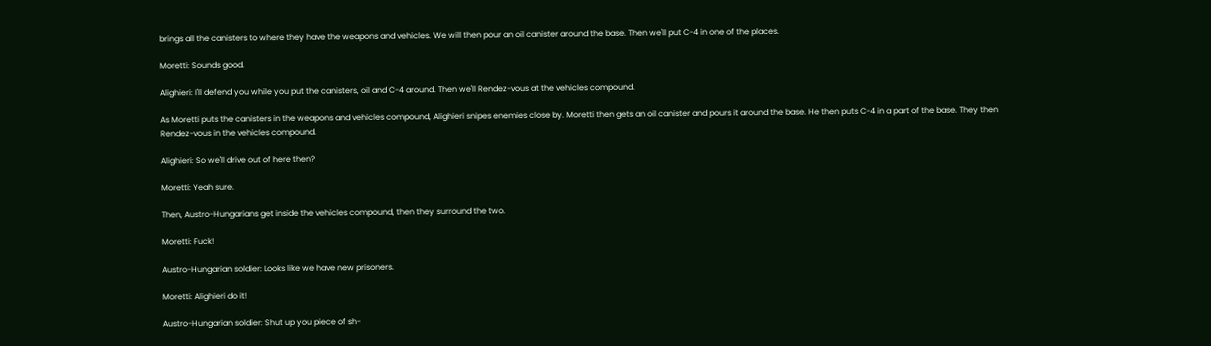brings all the canisters to where they have the weapons and vehicles. We will then pour an oil canister around the base. Then we'll put C-4 in one of the places.

Moretti: Sounds good.

Alighieri: I'll defend you while you put the canisters, oil and C-4 around. Then we'll Rendez-vous at the vehicles compound.

As Moretti puts the canisters in the weapons and vehicles compound, Alighieri snipes enemies close by. Moretti then gets an oil canister and pours it around the base. He then puts C-4 in a part of the base. They then Rendez-vous in the vehicles compound.

Alighieri: So we'll drive out of here then?

Moretti: Yeah sure.

Then, Austro-Hungarians get inside the vehicles compound, then they surround the two.

Moretti: Fuck!

Austro-Hungarian soldier: Looks like we have new prisoners.

Moretti: Alighieri do it!

Austro-Hungarian soldier: Shut up you piece of sh-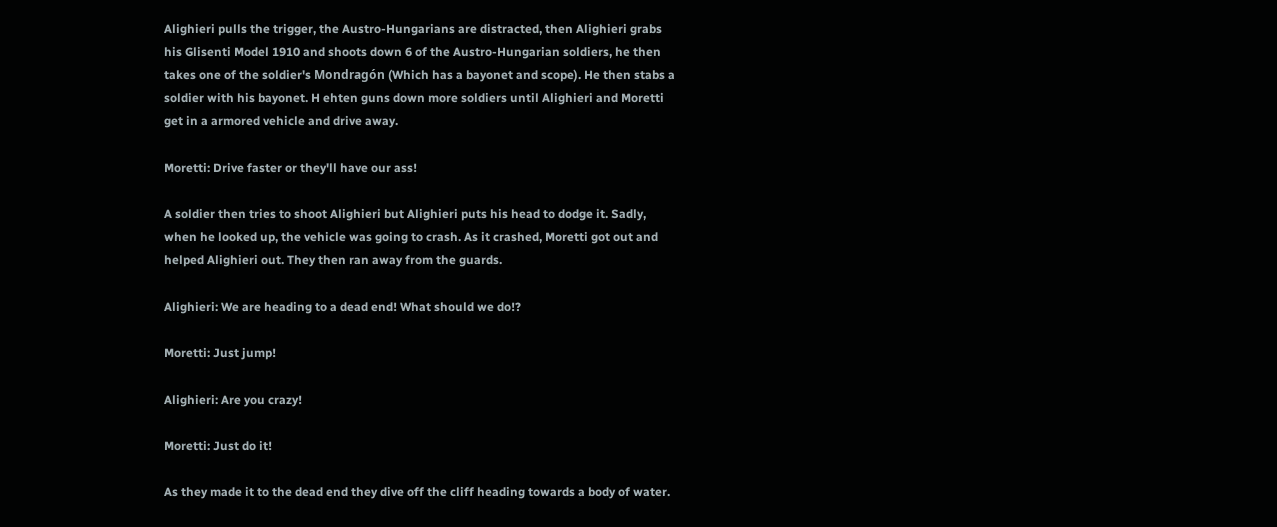Alighieri pulls the trigger, the Austro-Hungarians are distracted, then Alighieri grabs his Glisenti Model 1910 and shoots down 6 of the Austro-Hungarian soldiers, he then takes one of the soldier's Mondragón (Which has a bayonet and scope). He then stabs a soldier with his bayonet. H ehten guns down more soldiers until Alighieri and Moretti get in a armored vehicle and drive away.

Moretti: Drive faster or they'll have our ass!

A soldier then tries to shoot Alighieri but Alighieri puts his head to dodge it. Sadly, when he looked up, the vehicle was going to crash. As it crashed, Moretti got out and helped Alighieri out. They then ran away from the guards.

Alighieri: We are heading to a dead end! What should we do!?

Moretti: Just jump!

Alighieri: Are you crazy!

Moretti: Just do it!

As they made it to the dead end they dive off the cliff heading towards a body of water.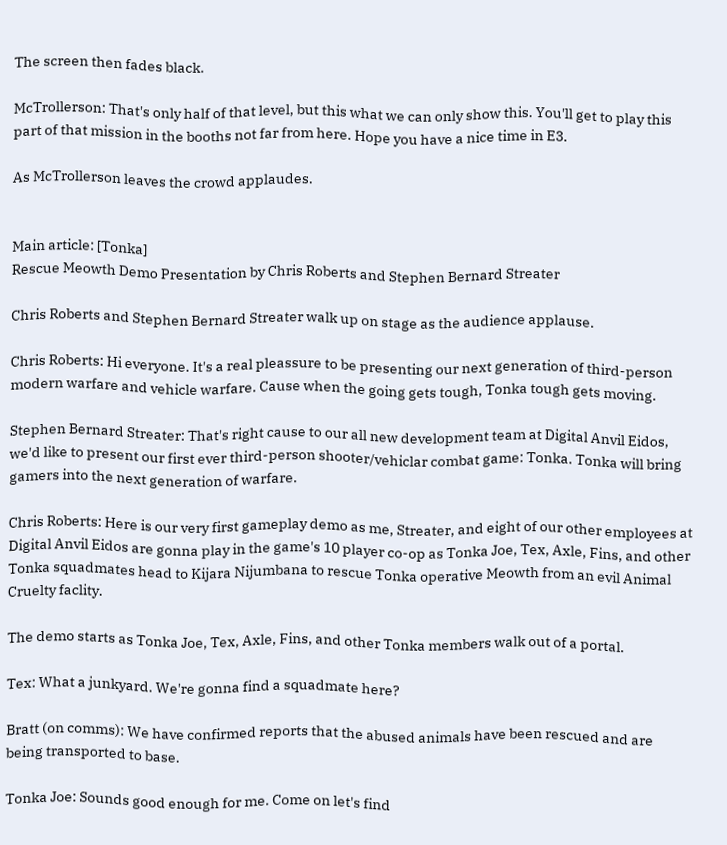The screen then fades black.

McTrollerson: That's only half of that level, but this what we can only show this. You'll get to play this part of that mission in the booths not far from here. Hope you have a nice time in E3.

As McTrollerson leaves the crowd applaudes.


Main article: [Tonka]
Rescue Meowth Demo Presentation by Chris Roberts and Stephen Bernard Streater

Chris Roberts and Stephen Bernard Streater walk up on stage as the audience applause.

Chris Roberts: Hi everyone. It's a real pleassure to be presenting our next generation of third-person modern warfare and vehicle warfare. Cause when the going gets tough, Tonka tough gets moving.

Stephen Bernard Streater: That's right cause to our all new development team at Digital Anvil Eidos, we'd like to present our first ever third-person shooter/vehiclar combat game: Tonka. Tonka will bring gamers into the next generation of warfare.

Chris Roberts: Here is our very first gameplay demo as me, Streater, and eight of our other employees at Digital Anvil Eidos are gonna play in the game's 10 player co-op as Tonka Joe, Tex, Axle, Fins, and other Tonka squadmates head to Kijara Nijumbana to rescue Tonka operative Meowth from an evil Animal Cruelty faclity.

The demo starts as Tonka Joe, Tex, Axle, Fins, and other Tonka members walk out of a portal.

Tex: What a junkyard. We're gonna find a squadmate here?

Bratt (on comms): We have confirmed reports that the abused animals have been rescued and are being transported to base.

Tonka Joe: Sounds good enough for me. Come on let's find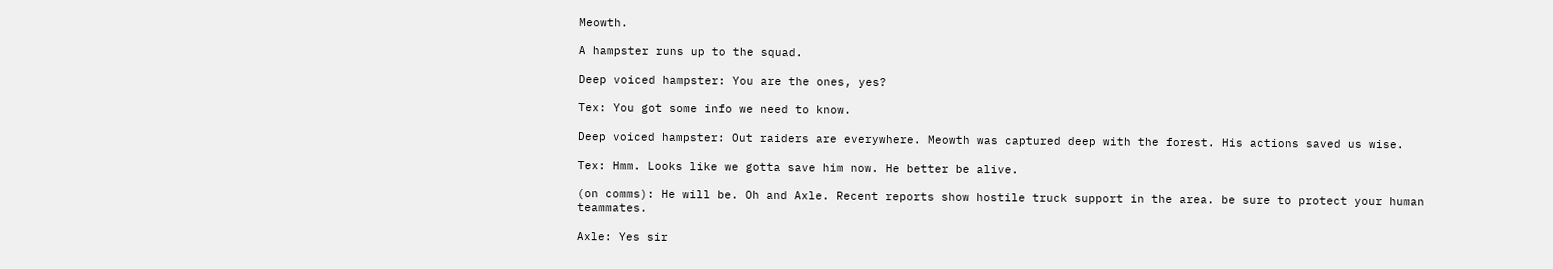Meowth.

A hampster runs up to the squad.

Deep voiced hampster: You are the ones, yes?

Tex: You got some info we need to know.

Deep voiced hampster: Out raiders are everywhere. Meowth was captured deep with the forest. His actions saved us wise.

Tex: Hmm. Looks like we gotta save him now. He better be alive.

(on comms): He will be. Oh and Axle. Recent reports show hostile truck support in the area. be sure to protect your human teammates.

Axle: Yes sir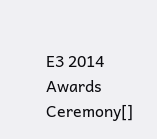E3 2014 Awards Ceremony[]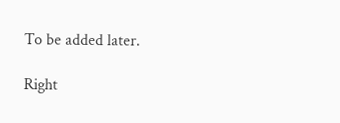To be added later.

Right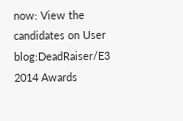now: View the candidates on User blog:DeadRaiser/E3 2014 Awards